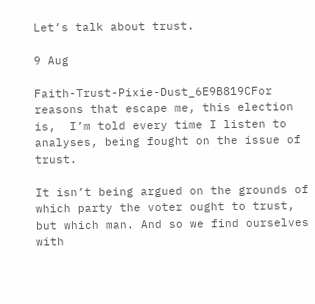Let’s talk about trust.

9 Aug

Faith-Trust-Pixie-Dust_6E9B819CFor reasons that escape me, this election is,  I’m told every time I listen to analyses, being fought on the issue of trust.

It isn’t being argued on the grounds of which party the voter ought to trust, but which man. And so we find ourselves with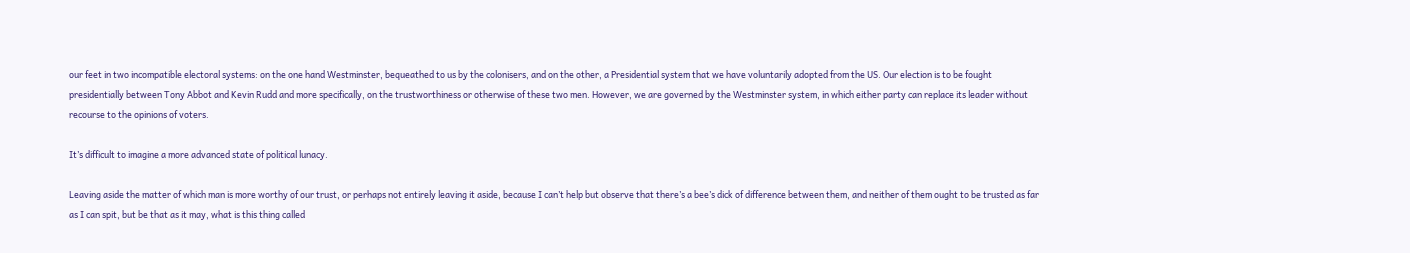our feet in two incompatible electoral systems: on the one hand Westminster, bequeathed to us by the colonisers, and on the other, a Presidential system that we have voluntarily adopted from the US. Our election is to be fought presidentially between Tony Abbot and Kevin Rudd and more specifically, on the trustworthiness or otherwise of these two men. However, we are governed by the Westminster system, in which either party can replace its leader without recourse to the opinions of voters.

It’s difficult to imagine a more advanced state of political lunacy.

Leaving aside the matter of which man is more worthy of our trust, or perhaps not entirely leaving it aside, because I can’t help but observe that there’s a bee’s dick of difference between them, and neither of them ought to be trusted as far as I can spit, but be that as it may, what is this thing called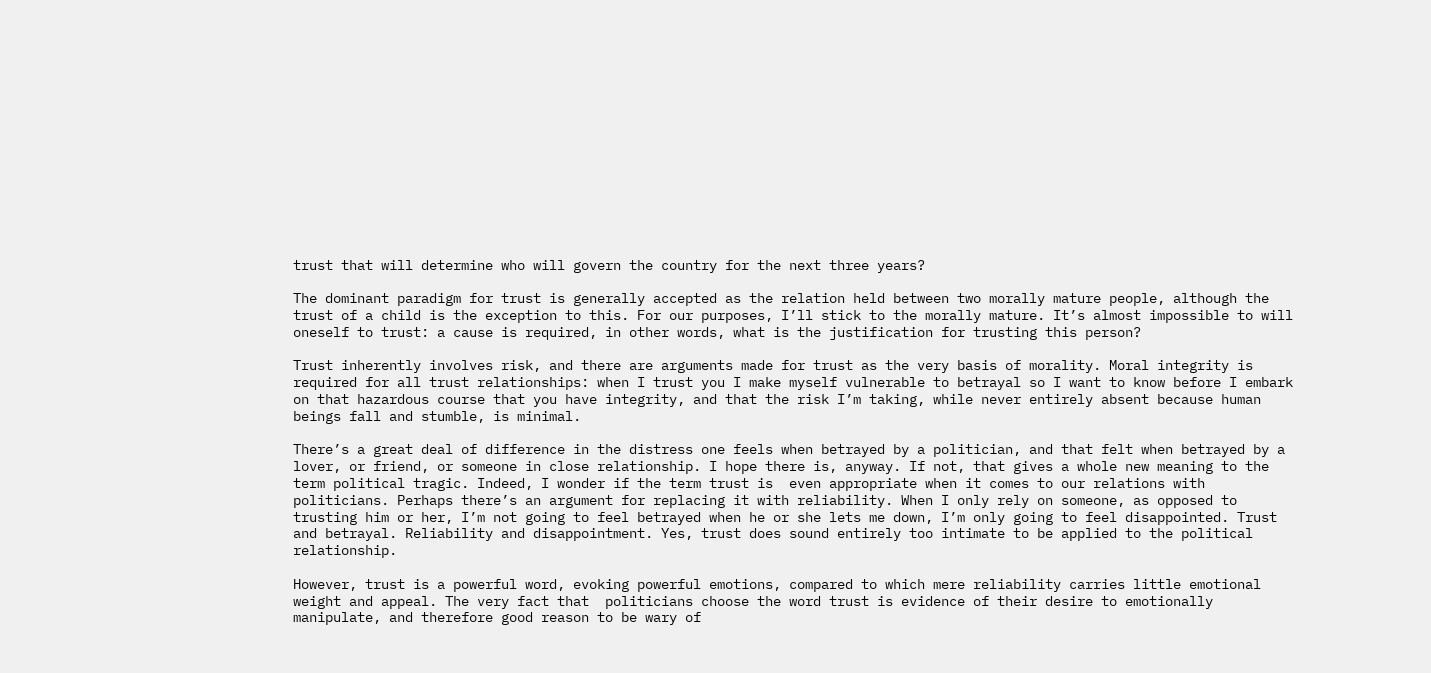trust that will determine who will govern the country for the next three years?

The dominant paradigm for trust is generally accepted as the relation held between two morally mature people, although the trust of a child is the exception to this. For our purposes, I’ll stick to the morally mature. It’s almost impossible to will oneself to trust: a cause is required, in other words, what is the justification for trusting this person?

Trust inherently involves risk, and there are arguments made for trust as the very basis of morality. Moral integrity is required for all trust relationships: when I trust you I make myself vulnerable to betrayal so I want to know before I embark on that hazardous course that you have integrity, and that the risk I’m taking, while never entirely absent because human beings fall and stumble, is minimal.

There’s a great deal of difference in the distress one feels when betrayed by a politician, and that felt when betrayed by a lover, or friend, or someone in close relationship. I hope there is, anyway. If not, that gives a whole new meaning to the term political tragic. Indeed, I wonder if the term trust is  even appropriate when it comes to our relations with politicians. Perhaps there’s an argument for replacing it with reliability. When I only rely on someone, as opposed to trusting him or her, I’m not going to feel betrayed when he or she lets me down, I’m only going to feel disappointed. Trust and betrayal. Reliability and disappointment. Yes, trust does sound entirely too intimate to be applied to the political relationship.

However, trust is a powerful word, evoking powerful emotions, compared to which mere reliability carries little emotional weight and appeal. The very fact that  politicians choose the word trust is evidence of their desire to emotionally manipulate, and therefore good reason to be wary of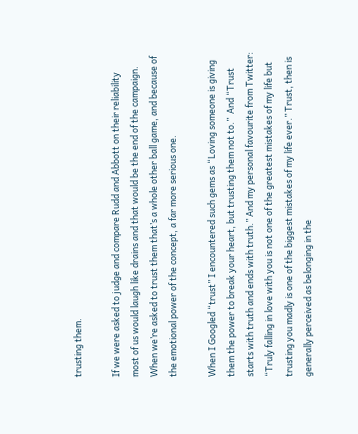trusting them.

If we were asked to judge and compare Rudd and Abbott on their reliability most of us would laugh like drains and that would be the end of the campaign. When we’re asked to trust them that’s a whole other ball game, and because of the emotional power of the concept, a far more serious one.

When I Googled “trust” I encountered such gems as “Loving someone is giving them the power to break your heart, but trusting them not to.”  And “Trust starts with truth and ends with truth.” And my personal favourite from Twitter: “Truly falling in love with you is not one of the greatest mistakes of my life but trusting you madly is one of the biggest mistakes of my life ever.” Trust, then is generally perceived as belonging in the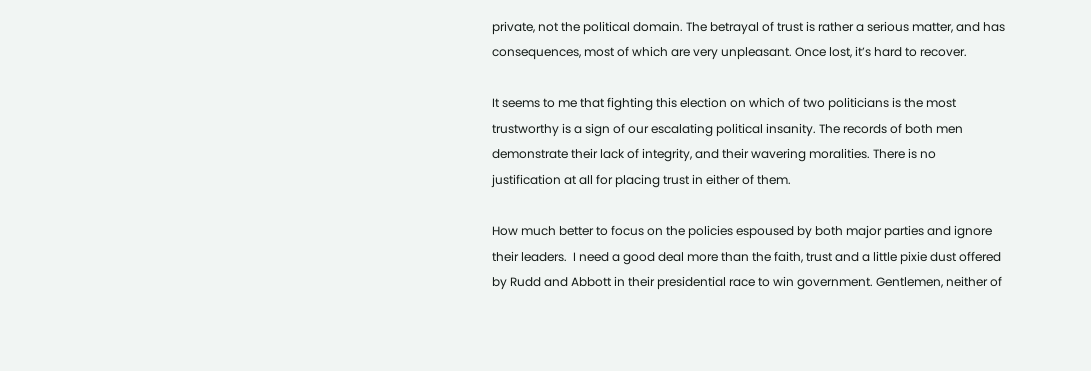private, not the political domain. The betrayal of trust is rather a serious matter, and has consequences, most of which are very unpleasant. Once lost, it’s hard to recover.

It seems to me that fighting this election on which of two politicians is the most trustworthy is a sign of our escalating political insanity. The records of both men demonstrate their lack of integrity, and their wavering moralities. There is no justification at all for placing trust in either of them.

How much better to focus on the policies espoused by both major parties and ignore their leaders.  I need a good deal more than the faith, trust and a little pixie dust offered by Rudd and Abbott in their presidential race to win government. Gentlemen, neither of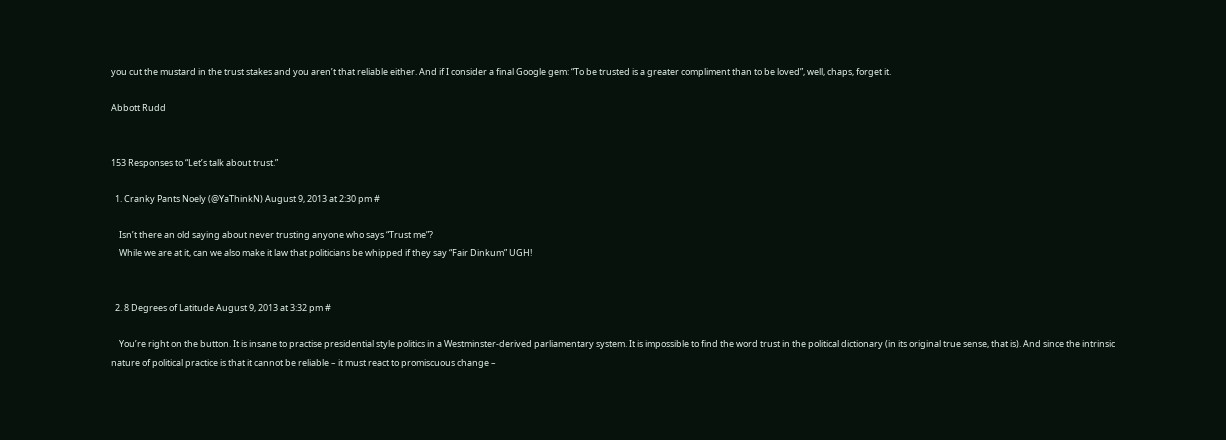you cut the mustard in the trust stakes and you aren’t that reliable either. And if I consider a final Google gem: “To be trusted is a greater compliment than to be loved”, well, chaps, forget it.

Abbott Rudd


153 Responses to “Let’s talk about trust.”

  1. Cranky Pants Noely (@YaThinkN) August 9, 2013 at 2:30 pm #

    Isn’t there an old saying about never trusting anyone who says “Trust me”?
    While we are at it, can we also make it law that politicians be whipped if they say “Fair Dinkum” UGH!


  2. 8 Degrees of Latitude August 9, 2013 at 3:32 pm #

    You’re right on the button. It is insane to practise presidential style politics in a Westminster-derived parliamentary system. It is impossible to find the word trust in the political dictionary (in its original true sense, that is). And since the intrinsic nature of political practice is that it cannot be reliable – it must react to promiscuous change –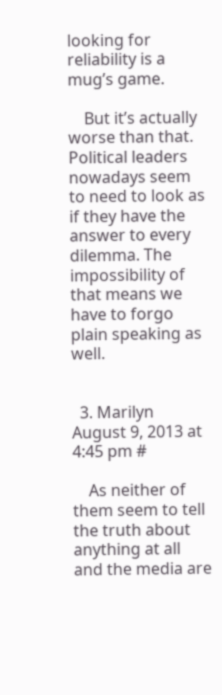looking for reliability is a mug’s game.

    But it’s actually worse than that. Political leaders nowadays seem to need to look as if they have the answer to every dilemma. The impossibility of that means we have to forgo plain speaking as well.


  3. Marilyn August 9, 2013 at 4:45 pm #

    As neither of them seem to tell the truth about anything at all and the media are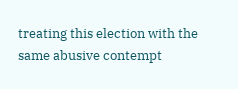treating this election with the same abusive contempt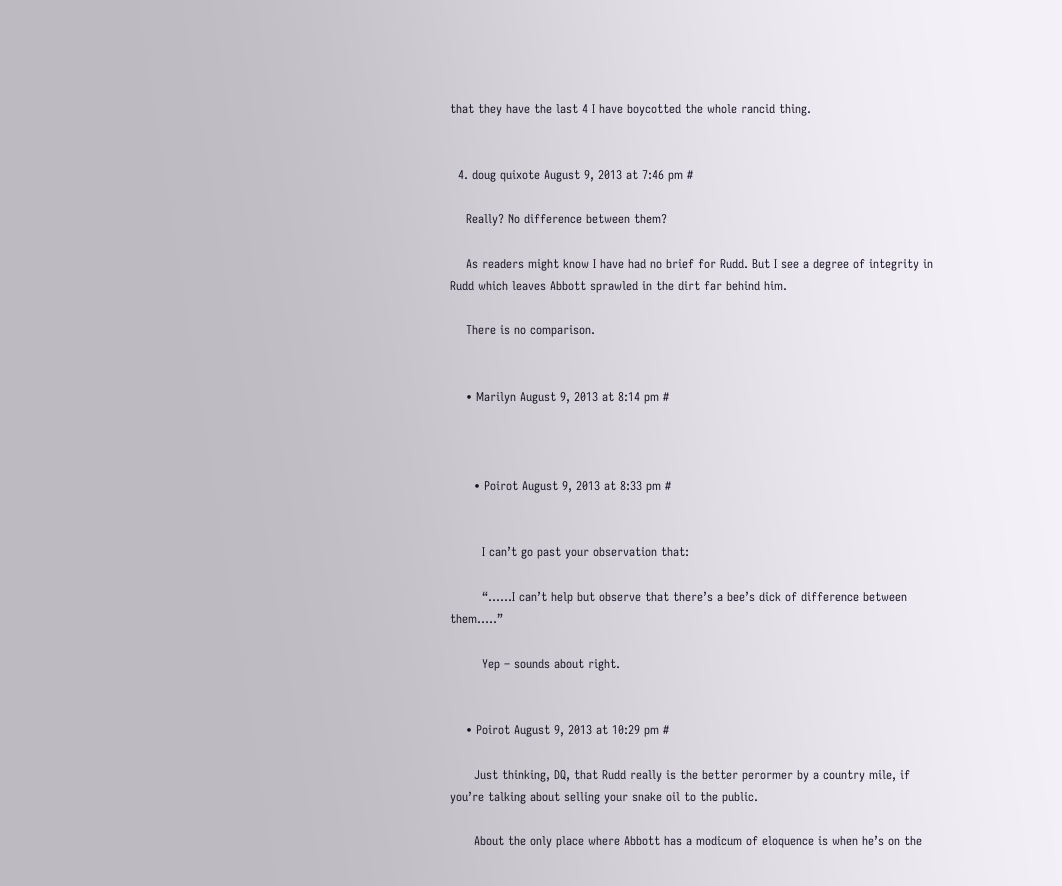that they have the last 4 I have boycotted the whole rancid thing.


  4. doug quixote August 9, 2013 at 7:46 pm #

    Really? No difference between them?

    As readers might know I have had no brief for Rudd. But I see a degree of integrity in Rudd which leaves Abbott sprawled in the dirt far behind him.

    There is no comparison.


    • Marilyn August 9, 2013 at 8:14 pm #



      • Poirot August 9, 2013 at 8:33 pm #


        I can’t go past your observation that:

        “……I can’t help but observe that there’s a bee’s dick of difference between them…..”

        Yep – sounds about right.


    • Poirot August 9, 2013 at 10:29 pm #

      Just thinking, DQ, that Rudd really is the better perormer by a country mile, if you’re talking about selling your snake oil to the public.

      About the only place where Abbott has a modicum of eloquence is when he’s on the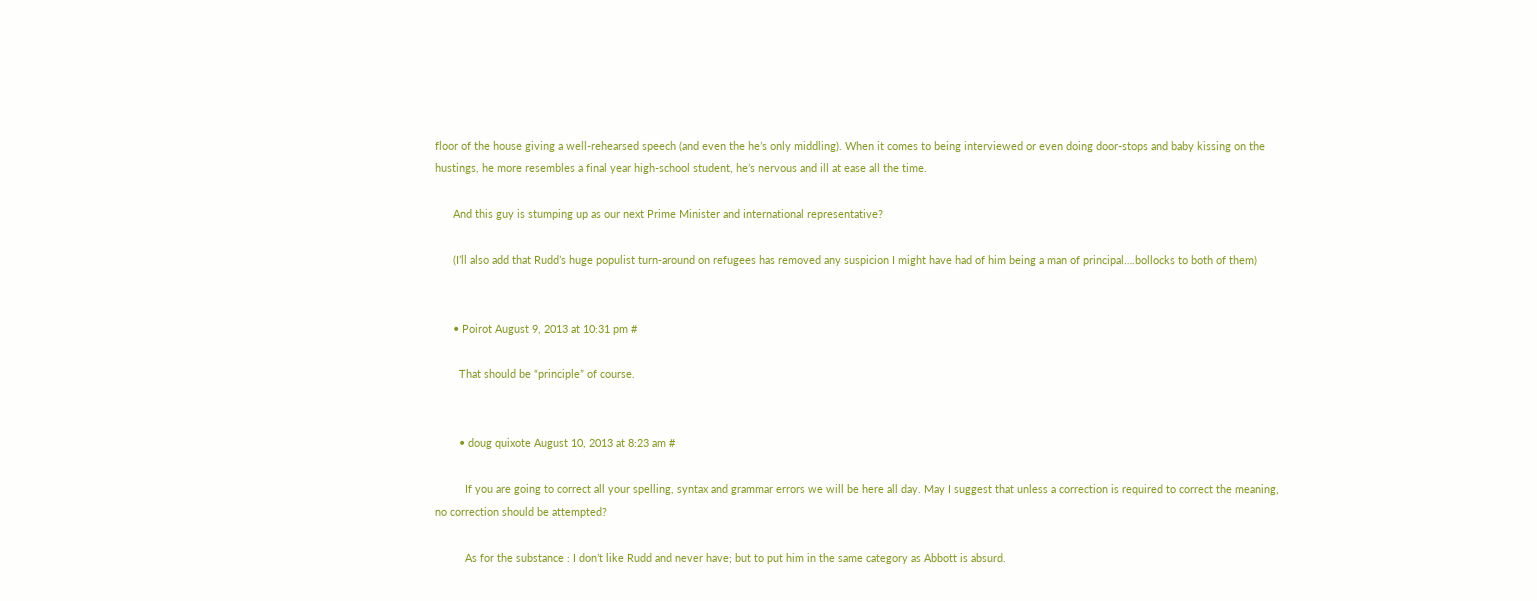floor of the house giving a well-rehearsed speech (and even the he’s only middling). When it comes to being interviewed or even doing door-stops and baby kissing on the hustings, he more resembles a final year high-school student, he’s nervous and ill at ease all the time.

      And this guy is stumping up as our next Prime Minister and international representative?

      (I’ll also add that Rudd’s huge populist turn-around on refugees has removed any suspicion I might have had of him being a man of principal….bollocks to both of them)


      • Poirot August 9, 2013 at 10:31 pm #

        That should be “principle” of course.


        • doug quixote August 10, 2013 at 8:23 am #

          If you are going to correct all your spelling, syntax and grammar errors we will be here all day. May I suggest that unless a correction is required to correct the meaning, no correction should be attempted?

          As for the substance : I don’t like Rudd and never have; but to put him in the same category as Abbott is absurd.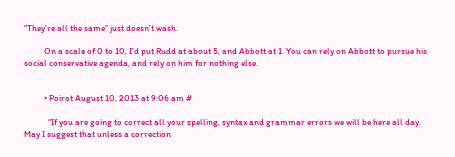“They’re all the same” just doesn’t wash.

          On a scale of 0 to 10, I’d put Rudd at about 5, and Abbott at 1. You can rely on Abbott to pursue his social conservative agenda, and rely on him for nothing else.


          • Poirot August 10, 2013 at 9:06 am #

            “If you are going to correct all your spelling, syntax and grammar errors we will be here all day. May I suggest that unless a correction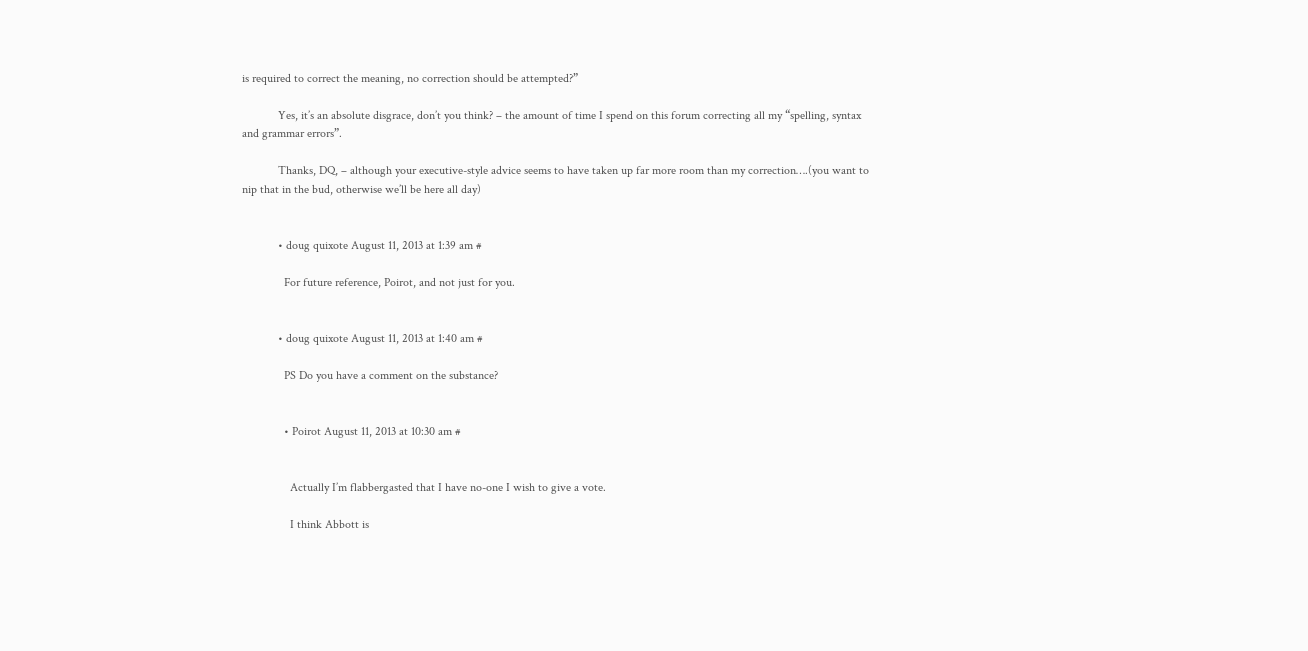is required to correct the meaning, no correction should be attempted?”

            Yes, it’s an absolute disgrace, don’t you think? – the amount of time I spend on this forum correcting all my “spelling, syntax and grammar errors”.

            Thanks, DQ, – although your executive-style advice seems to have taken up far more room than my correction….(you want to nip that in the bud, otherwise we’ll be here all day)


            • doug quixote August 11, 2013 at 1:39 am #

              For future reference, Poirot, and not just for you.


            • doug quixote August 11, 2013 at 1:40 am #

              PS Do you have a comment on the substance?


              • Poirot August 11, 2013 at 10:30 am #


                Actually I’m flabbergasted that I have no-one I wish to give a vote.

                I think Abbott is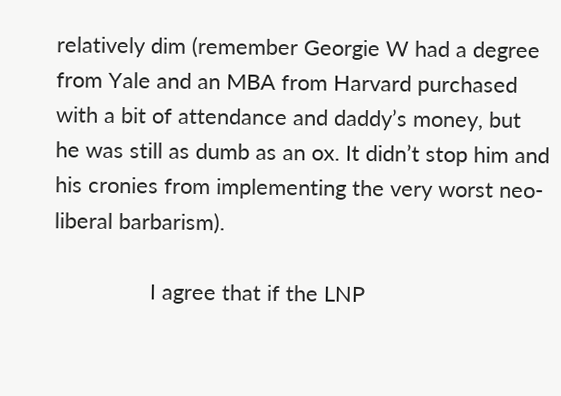relatively dim (remember Georgie W had a degree from Yale and an MBA from Harvard purchased with a bit of attendance and daddy’s money, but he was still as dumb as an ox. It didn’t stop him and his cronies from implementing the very worst neo-liberal barbarism).

                I agree that if the LNP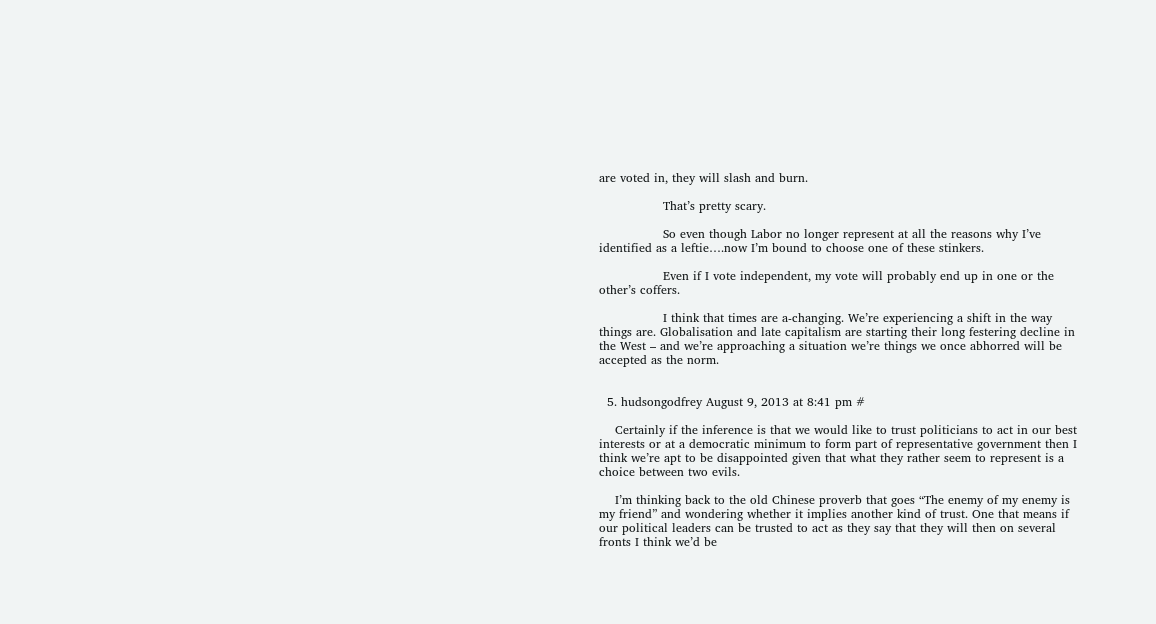are voted in, they will slash and burn.

                That’s pretty scary.

                So even though Labor no longer represent at all the reasons why I’ve identified as a leftie….now I’m bound to choose one of these stinkers.

                Even if I vote independent, my vote will probably end up in one or the other’s coffers.

                I think that times are a-changing. We’re experiencing a shift in the way things are. Globalisation and late capitalism are starting their long festering decline in the West – and we’re approaching a situation we’re things we once abhorred will be accepted as the norm.


  5. hudsongodfrey August 9, 2013 at 8:41 pm #

    Certainly if the inference is that we would like to trust politicians to act in our best interests or at a democratic minimum to form part of representative government then I think we’re apt to be disappointed given that what they rather seem to represent is a choice between two evils.

    I’m thinking back to the old Chinese proverb that goes “The enemy of my enemy is my friend” and wondering whether it implies another kind of trust. One that means if our political leaders can be trusted to act as they say that they will then on several fronts I think we’d be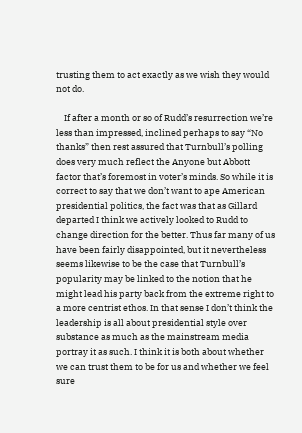trusting them to act exactly as we wish they would not do.

    If after a month or so of Rudd’s resurrection we’re less than impressed, inclined perhaps to say “No thanks” then rest assured that Turnbull’s polling does very much reflect the Anyone but Abbott factor that’s foremost in voter’s minds. So while it is correct to say that we don’t want to ape American presidential politics, the fact was that as Gillard departed I think we actively looked to Rudd to change direction for the better. Thus far many of us have been fairly disappointed, but it nevertheless seems likewise to be the case that Turnbull’s popularity may be linked to the notion that he might lead his party back from the extreme right to a more centrist ethos. In that sense I don’t think the leadership is all about presidential style over substance as much as the mainstream media portray it as such. I think it is both about whether we can trust them to be for us and whether we feel sure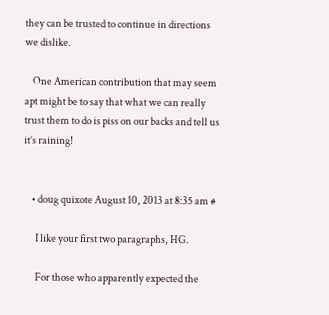they can be trusted to continue in directions we dislike.

    One American contribution that may seem apt might be to say that what we can really trust them to do is piss on our backs and tell us it’s raining!


    • doug quixote August 10, 2013 at 8:35 am #

      I like your first two paragraphs, HG.

      For those who apparently expected the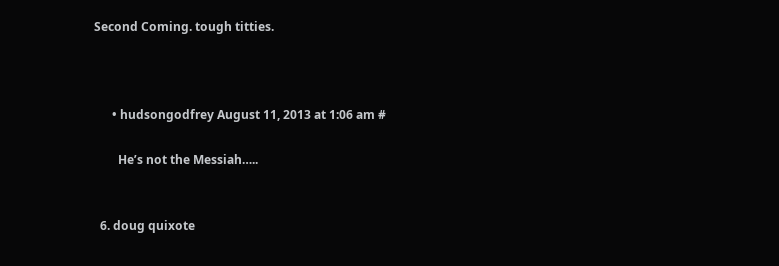Second Coming. tough titties.



      • hudsongodfrey August 11, 2013 at 1:06 am #

        He’s not the Messiah…..


  6. doug quixote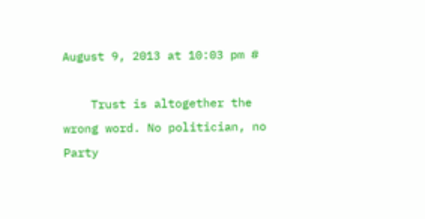August 9, 2013 at 10:03 pm #

    Trust is altogether the wrong word. No politician, no Party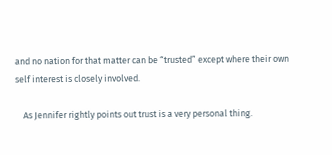and no nation for that matter can be “trusted” except where their own self interest is closely involved.

    As Jennifer rightly points out trust is a very personal thing.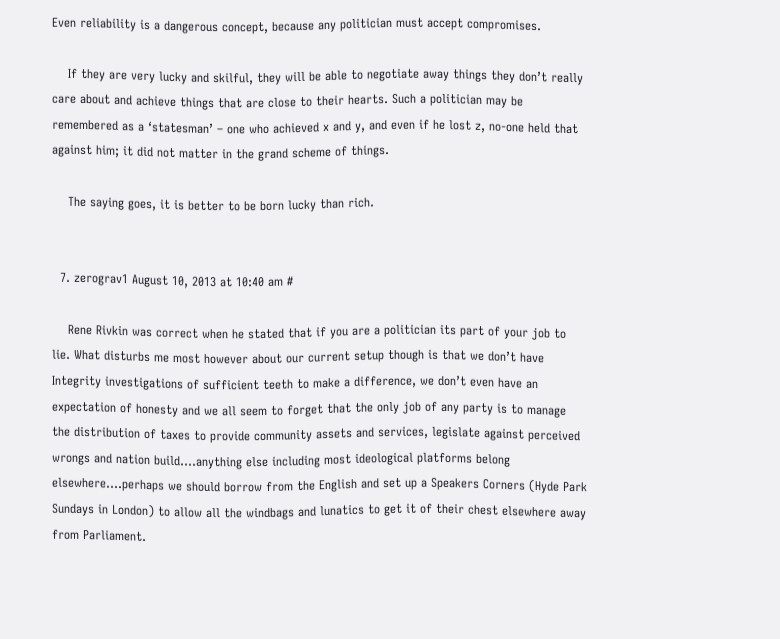Even reliability is a dangerous concept, because any politician must accept compromises.

    If they are very lucky and skilful, they will be able to negotiate away things they don’t really care about and achieve things that are close to their hearts. Such a politician may be remembered as a ‘statesman’ – one who achieved x and y, and even if he lost z, no-one held that against him; it did not matter in the grand scheme of things.

    The saying goes, it is better to be born lucky than rich.


  7. zerograv1 August 10, 2013 at 10:40 am #

    Rene Rivkin was correct when he stated that if you are a politician its part of your job to lie. What disturbs me most however about our current setup though is that we don’t have Integrity investigations of sufficient teeth to make a difference, we don’t even have an expectation of honesty and we all seem to forget that the only job of any party is to manage the distribution of taxes to provide community assets and services, legislate against perceived wrongs and nation build….anything else including most ideological platforms belong elsewhere….perhaps we should borrow from the English and set up a Speakers Corners (Hyde Park Sundays in London) to allow all the windbags and lunatics to get it of their chest elsewhere away from Parliament.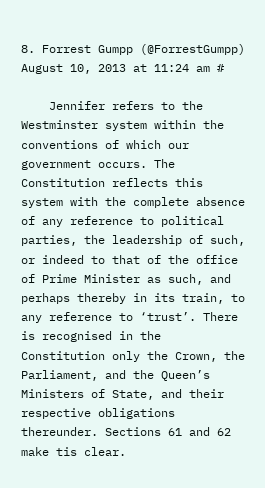8. Forrest Gumpp (@ForrestGumpp) August 10, 2013 at 11:24 am #

    Jennifer refers to the Westminster system within the conventions of which our government occurs. The Constitution reflects this system with the complete absence of any reference to political parties, the leadership of such, or indeed to that of the office of Prime Minister as such, and perhaps thereby in its train, to any reference to ‘trust’. There is recognised in the Constitution only the Crown, the Parliament, and the Queen’s Ministers of State, and their respective obligations thereunder. Sections 61 and 62 make tis clear.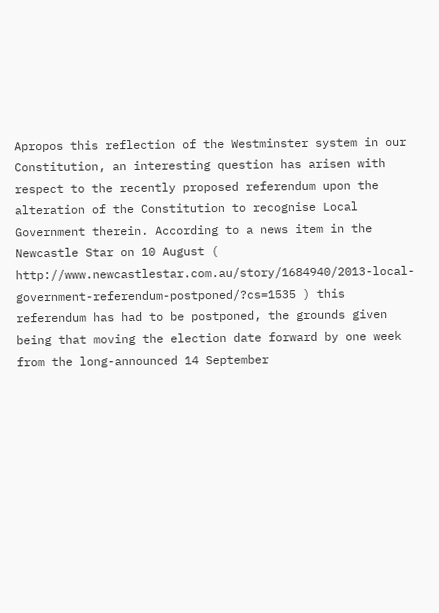Apropos this reflection of the Westminster system in our Constitution, an interesting question has arisen with respect to the recently proposed referendum upon the alteration of the Constitution to recognise Local Government therein. According to a news item in the Newcastle Star on 10 August ( http://www.newcastlestar.com.au/story/1684940/2013-local-government-referendum-postponed/?cs=1535 ) this referendum has had to be postponed, the grounds given being that moving the election date forward by one week from the long-announced 14 September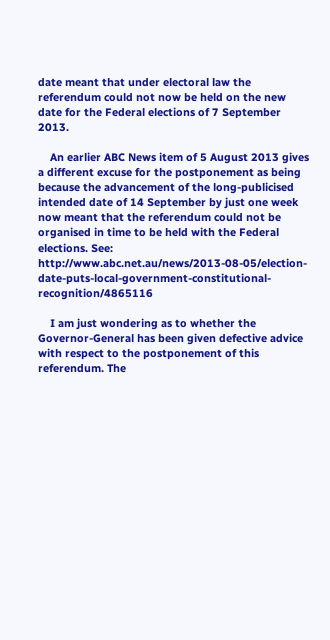date meant that under electoral law the referendum could not now be held on the new date for the Federal elections of 7 September 2013.

    An earlier ABC News item of 5 August 2013 gives a different excuse for the postponement as being because the advancement of the long-publicised intended date of 14 September by just one week now meant that the referendum could not be organised in time to be held with the Federal elections. See: http://www.abc.net.au/news/2013-08-05/election-date-puts-local-government-constitutional-recognition/4865116

    I am just wondering as to whether the Governor-General has been given defective advice with respect to the postponement of this referendum. The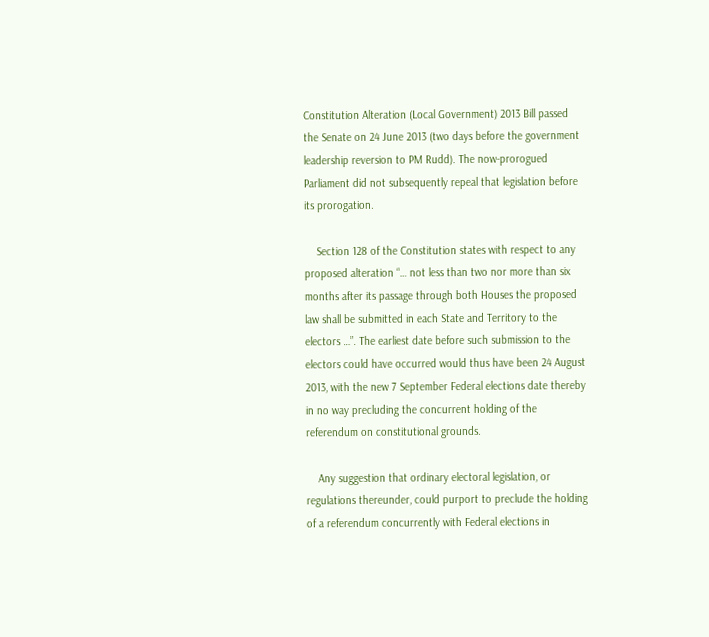Constitution Alteration (Local Government) 2013 Bill passed the Senate on 24 June 2013 (two days before the government leadership reversion to PM Rudd). The now-prorogued Parliament did not subsequently repeal that legislation before its prorogation.

    Section 128 of the Constitution states with respect to any proposed alteration “… not less than two nor more than six months after its passage through both Houses the proposed law shall be submitted in each State and Territory to the electors …”. The earliest date before such submission to the electors could have occurred would thus have been 24 August 2013, with the new 7 September Federal elections date thereby in no way precluding the concurrent holding of the referendum on constitutional grounds.

    Any suggestion that ordinary electoral legislation, or regulations thereunder, could purport to preclude the holding of a referendum concurrently with Federal elections in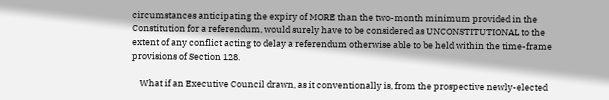circumstances anticipating the expiry of MORE than the two-month minimum provided in the Constitution for a referendum, would surely have to be considered as UNCONSTITUTIONAL to the extent of any conflict acting to delay a referendum otherwise able to be held within the time-frame provisions of Section 128.

    What if an Executive Council drawn, as it conventionally is, from the prospective newly-elected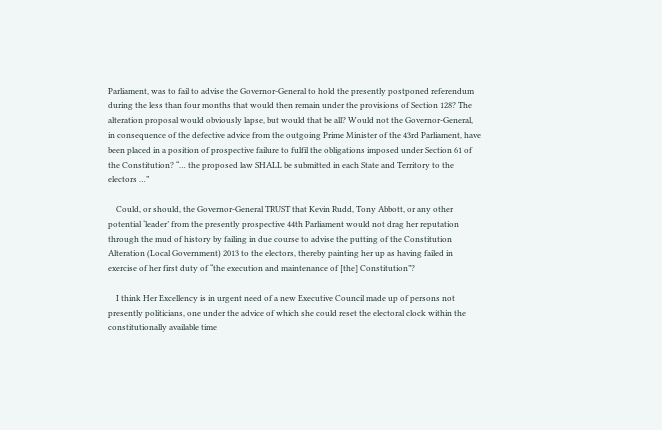Parliament, was to fail to advise the Governor-General to hold the presently postponed referendum during the less than four months that would then remain under the provisions of Section 128? The alteration proposal would obviously lapse, but would that be all? Would not the Governor-General, in consequence of the defective advice from the outgoing Prime Minister of the 43rd Parliament, have been placed in a position of prospective failure to fulfil the obligations imposed under Section 61 of the Constitution? “… the proposed law SHALL be submitted in each State and Territory to the electors …”

    Could, or should, the Governor-General TRUST that Kevin Rudd, Tony Abbott, or any other potential ‘leader’ from the presently prospective 44th Parliament would not drag her reputation through the mud of history by failing in due course to advise the putting of the Constitution Alteration (Local Government) 2013 to the electors, thereby painting her up as having failed in exercise of her first duty of “the execution and maintenance of [the] Constitution”?

    I think Her Excellency is in urgent need of a new Executive Council made up of persons not presently politicians, one under the advice of which she could reset the electoral clock within the constitutionally available time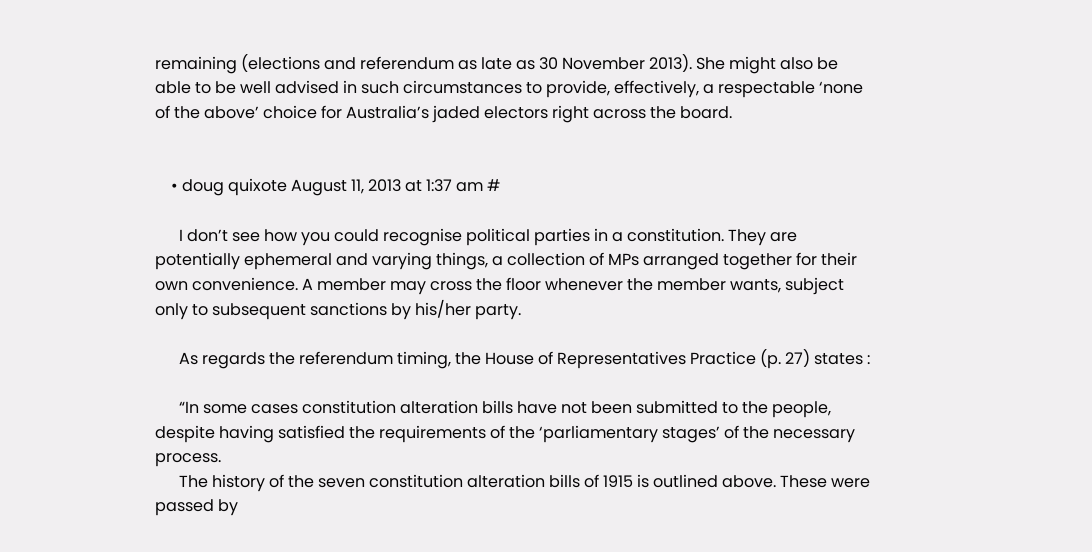remaining (elections and referendum as late as 30 November 2013). She might also be able to be well advised in such circumstances to provide, effectively, a respectable ‘none of the above’ choice for Australia’s jaded electors right across the board.


    • doug quixote August 11, 2013 at 1:37 am #

      I don’t see how you could recognise political parties in a constitution. They are potentially ephemeral and varying things, a collection of MPs arranged together for their own convenience. A member may cross the floor whenever the member wants, subject only to subsequent sanctions by his/her party.

      As regards the referendum timing, the House of Representatives Practice (p. 27) states :

      “In some cases constitution alteration bills have not been submitted to the people, despite having satisfied the requirements of the ‘parliamentary stages’ of the necessary process.
      The history of the seven constitution alteration bills of 1915 is outlined above. These were passed by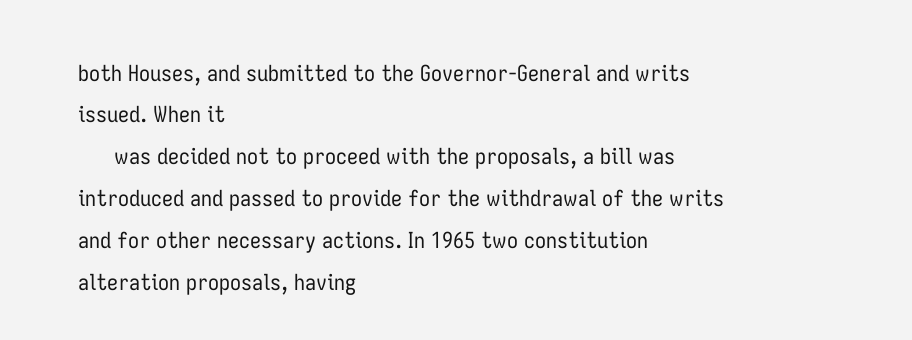both Houses, and submitted to the Governor-General and writs issued. When it
      was decided not to proceed with the proposals, a bill was introduced and passed to provide for the withdrawal of the writs and for other necessary actions. In 1965 two constitution alteration proposals, having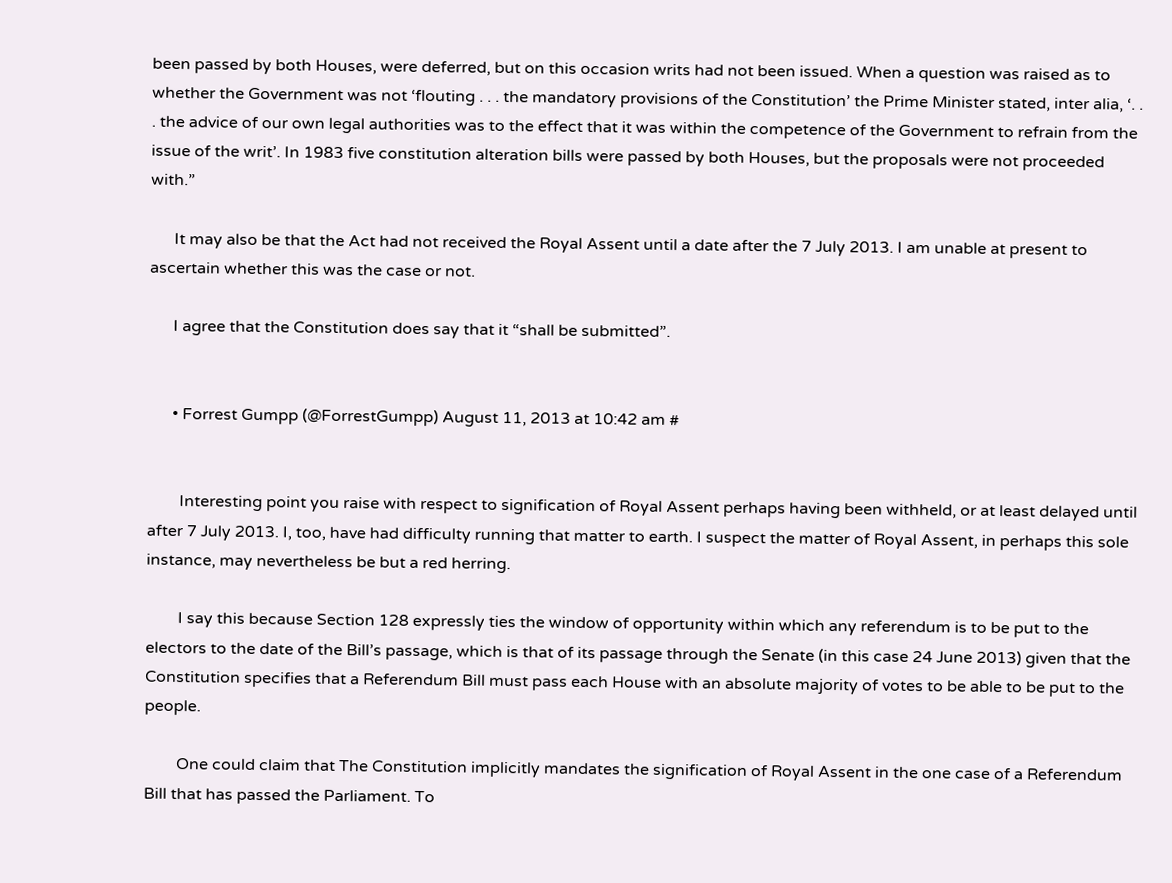been passed by both Houses, were deferred, but on this occasion writs had not been issued. When a question was raised as to whether the Government was not ‘flouting . . . the mandatory provisions of the Constitution’ the Prime Minister stated, inter alia, ‘. . . the advice of our own legal authorities was to the effect that it was within the competence of the Government to refrain from the issue of the writ’. In 1983 five constitution alteration bills were passed by both Houses, but the proposals were not proceeded with.”

      It may also be that the Act had not received the Royal Assent until a date after the 7 July 2013. I am unable at present to ascertain whether this was the case or not.

      I agree that the Constitution does say that it “shall be submitted”.


      • Forrest Gumpp (@ForrestGumpp) August 11, 2013 at 10:42 am #


        Interesting point you raise with respect to signification of Royal Assent perhaps having been withheld, or at least delayed until after 7 July 2013. I, too, have had difficulty running that matter to earth. I suspect the matter of Royal Assent, in perhaps this sole instance, may nevertheless be but a red herring.

        I say this because Section 128 expressly ties the window of opportunity within which any referendum is to be put to the electors to the date of the Bill’s passage, which is that of its passage through the Senate (in this case 24 June 2013) given that the Constitution specifies that a Referendum Bill must pass each House with an absolute majority of votes to be able to be put to the people.

        One could claim that The Constitution implicitly mandates the signification of Royal Assent in the one case of a Referendum Bill that has passed the Parliament. To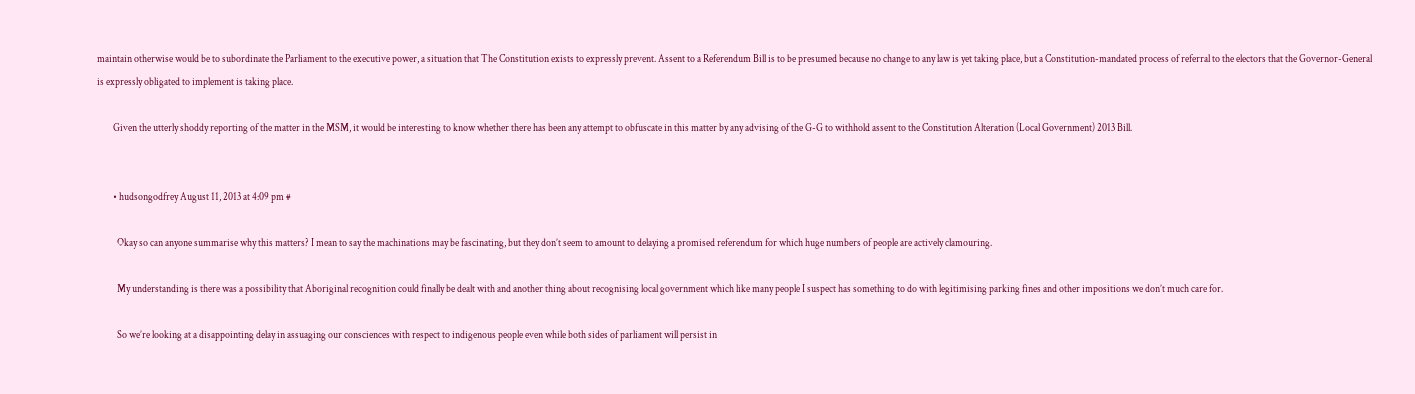maintain otherwise would be to subordinate the Parliament to the executive power, a situation that The Constitution exists to expressly prevent. Assent to a Referendum Bill is to be presumed because no change to any law is yet taking place, but a Constitution-mandated process of referral to the electors that the Governor-General is expressly obligated to implement is taking place.

        Given the utterly shoddy reporting of the matter in the MSM, it would be interesting to know whether there has been any attempt to obfuscate in this matter by any advising of the G-G to withhold assent to the Constitution Alteration (Local Government) 2013 Bill.


        • hudsongodfrey August 11, 2013 at 4:09 pm #

          Okay so can anyone summarise why this matters? I mean to say the machinations may be fascinating, but they don’t seem to amount to delaying a promised referendum for which huge numbers of people are actively clamouring.

          My understanding is there was a possibility that Aboriginal recognition could finally be dealt with and another thing about recognising local government which like many people I suspect has something to do with legitimising parking fines and other impositions we don’t much care for.

          So we’re looking at a disappointing delay in assuaging our consciences with respect to indigenous people even while both sides of parliament will persist in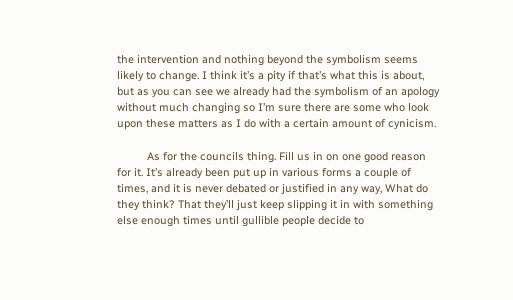the intervention and nothing beyond the symbolism seems likely to change. I think it’s a pity if that’s what this is about, but as you can see we already had the symbolism of an apology without much changing so I’m sure there are some who look upon these matters as I do with a certain amount of cynicism.

          As for the councils thing. Fill us in on one good reason for it. It’s already been put up in various forms a couple of times, and it is never debated or justified in any way, What do they think? That they’ll just keep slipping it in with something else enough times until gullible people decide to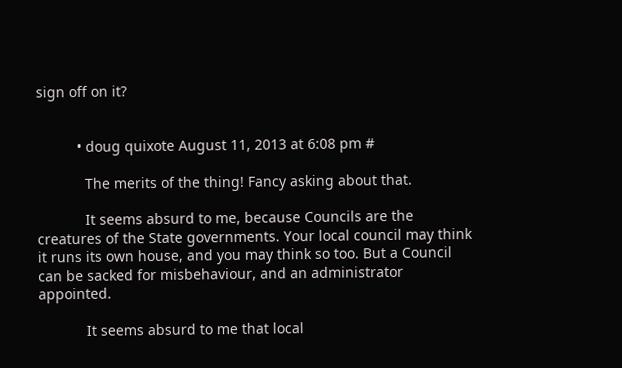sign off on it?


          • doug quixote August 11, 2013 at 6:08 pm #

            The merits of the thing! Fancy asking about that.

            It seems absurd to me, because Councils are the creatures of the State governments. Your local council may think it runs its own house, and you may think so too. But a Council can be sacked for misbehaviour, and an administrator appointed.

            It seems absurd to me that local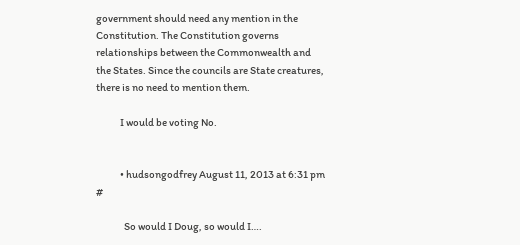government should need any mention in the Constitution. The Constitution governs relationships between the Commonwealth and the States. Since the councils are State creatures, there is no need to mention them.

            I would be voting No.


            • hudsongodfrey August 11, 2013 at 6:31 pm #

              So would I Doug, so would I….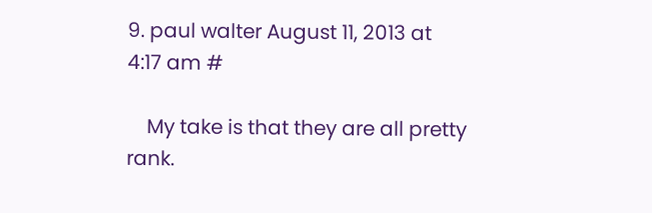9. paul walter August 11, 2013 at 4:17 am #

    My take is that they are all pretty rank.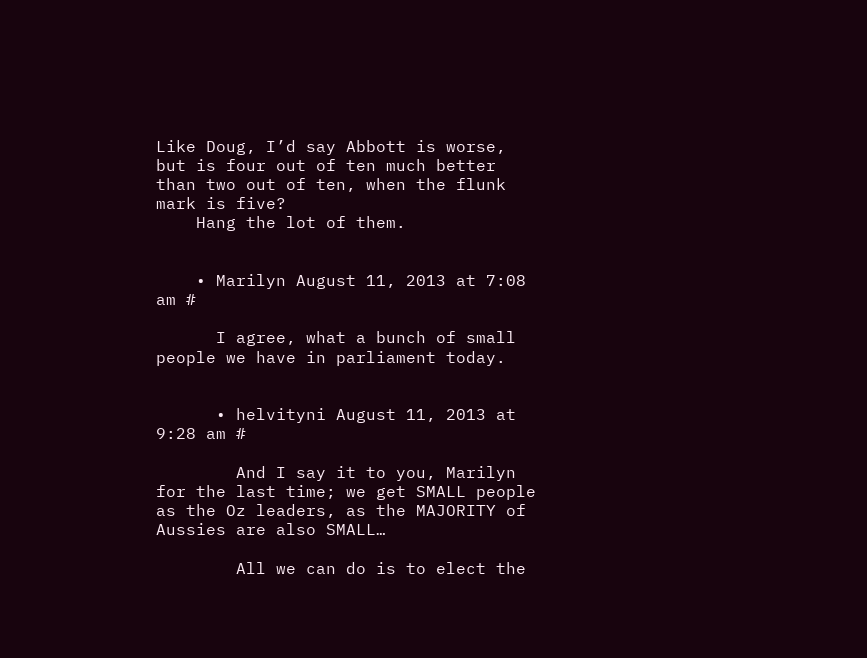Like Doug, I’d say Abbott is worse, but is four out of ten much better than two out of ten, when the flunk mark is five?
    Hang the lot of them.


    • Marilyn August 11, 2013 at 7:08 am #

      I agree, what a bunch of small people we have in parliament today.


      • helvityni August 11, 2013 at 9:28 am #

        And I say it to you, Marilyn for the last time; we get SMALL people as the Oz leaders, as the MAJORITY of Aussies are also SMALL…

        All we can do is to elect the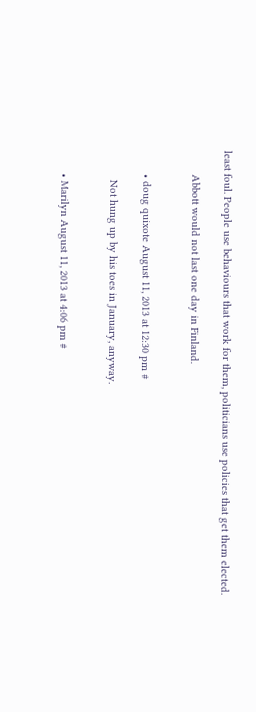least foul. People use behaviours that work for them, politicians use policies that get them elected.

        Abbott would not last one day in Finland.


        • doug quixote August 11, 2013 at 12:30 pm #

          Not hung up by his toes in January, anyway.


        • Marilyn August 11, 2013 at 4:06 pm #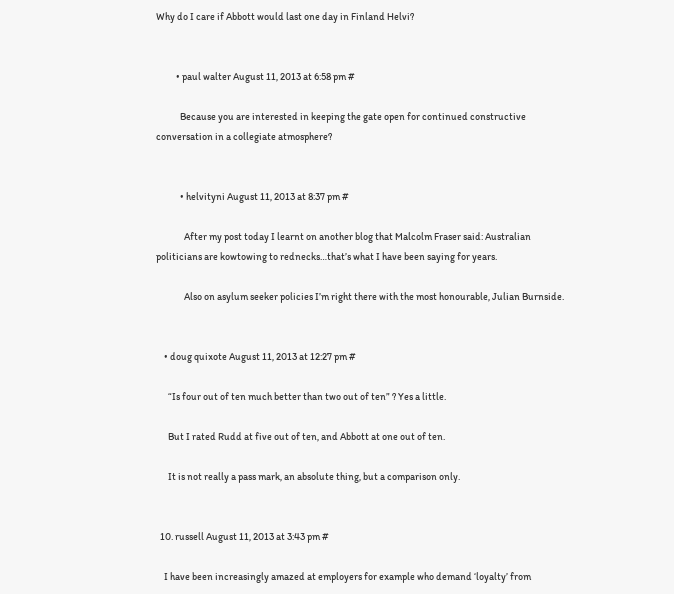Why do I care if Abbott would last one day in Finland Helvi?


          • paul walter August 11, 2013 at 6:58 pm #

            Because you are interested in keeping the gate open for continued constructive conversation in a collegiate atmosphere?


            • helvityni August 11, 2013 at 8:37 pm #

              After my post today I learnt on another blog that Malcolm Fraser said: Australian politicians are kowtowing to rednecks…that’s what I have been saying for years.

              Also on asylum seeker policies I’m right there with the most honourable, Julian Burnside.


    • doug quixote August 11, 2013 at 12:27 pm #

      “Is four out of ten much better than two out of ten” ? Yes a little.

      But I rated Rudd at five out of ten, and Abbott at one out of ten.

      It is not really a pass mark, an absolute thing, but a comparison only.


  10. russell August 11, 2013 at 3:43 pm #

    I have been increasingly amazed at employers for example who demand ‘loyalty’ from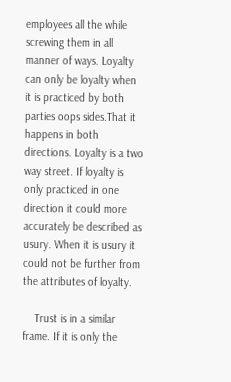employees all the while screwing them in all manner of ways. Loyalty can only be loyalty when it is practiced by both parties oops sides.That it happens in both directions. Loyalty is a two way street. If loyalty is only practiced in one direction it could more accurately be described as usury. When it is usury it could not be further from the attributes of loyalty.

    Trust is in a similar frame. If it is only the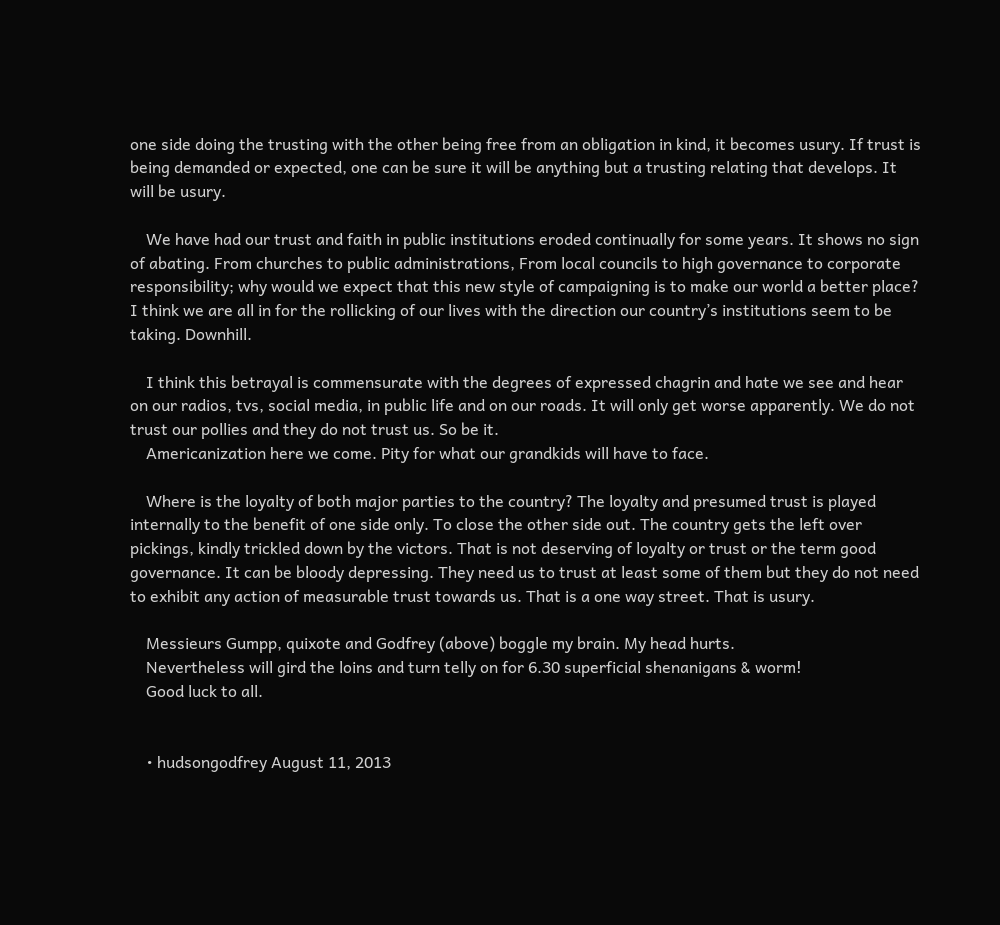one side doing the trusting with the other being free from an obligation in kind, it becomes usury. If trust is being demanded or expected, one can be sure it will be anything but a trusting relating that develops. It will be usury.

    We have had our trust and faith in public institutions eroded continually for some years. It shows no sign of abating. From churches to public administrations, From local councils to high governance to corporate responsibility; why would we expect that this new style of campaigning is to make our world a better place? I think we are all in for the rollicking of our lives with the direction our country’s institutions seem to be taking. Downhill.

    I think this betrayal is commensurate with the degrees of expressed chagrin and hate we see and hear on our radios, tvs, social media, in public life and on our roads. It will only get worse apparently. We do not trust our pollies and they do not trust us. So be it.
    Americanization here we come. Pity for what our grandkids will have to face.

    Where is the loyalty of both major parties to the country? The loyalty and presumed trust is played internally to the benefit of one side only. To close the other side out. The country gets the left over pickings, kindly trickled down by the victors. That is not deserving of loyalty or trust or the term good governance. It can be bloody depressing. They need us to trust at least some of them but they do not need to exhibit any action of measurable trust towards us. That is a one way street. That is usury.

    Messieurs Gumpp, quixote and Godfrey (above) boggle my brain. My head hurts.
    Nevertheless will gird the loins and turn telly on for 6.30 superficial shenanigans & worm!
    Good luck to all.


    • hudsongodfrey August 11, 2013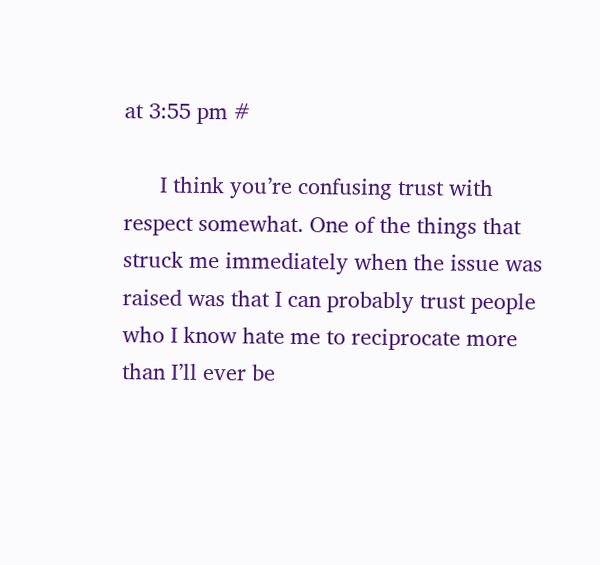at 3:55 pm #

      I think you’re confusing trust with respect somewhat. One of the things that struck me immediately when the issue was raised was that I can probably trust people who I know hate me to reciprocate more than I’ll ever be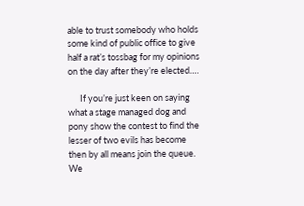able to trust somebody who holds some kind of public office to give half a rat’s tossbag for my opinions on the day after they’re elected….

      If you’re just keen on saying what a stage managed dog and pony show the contest to find the lesser of two evils has become then by all means join the queue. We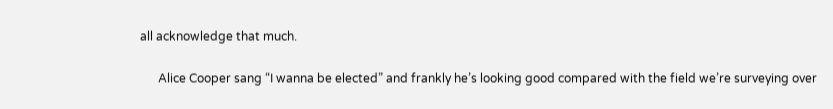all acknowledge that much.

      Alice Cooper sang “I wanna be elected” and frankly he’s looking good compared with the field we’re surveying over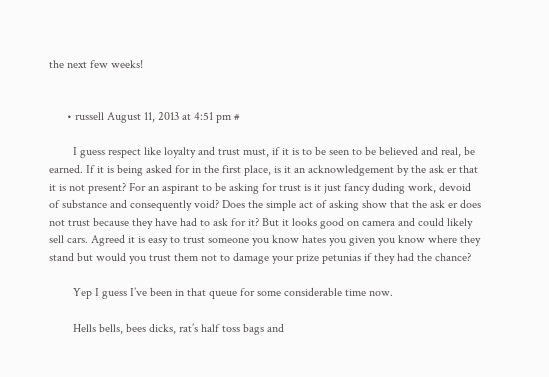the next few weeks!


      • russell August 11, 2013 at 4:51 pm #

        I guess respect like loyalty and trust must, if it is to be seen to be believed and real, be earned. If it is being asked for in the first place, is it an acknowledgement by the ask er that it is not present? For an aspirant to be asking for trust is it just fancy duding work, devoid of substance and consequently void? Does the simple act of asking show that the ask er does not trust because they have had to ask for it? But it looks good on camera and could likely sell cars. Agreed it is easy to trust someone you know hates you given you know where they stand but would you trust them not to damage your prize petunias if they had the chance?

        Yep I guess I’ve been in that queue for some considerable time now.

        Hells bells, bees dicks, rat’s half toss bags and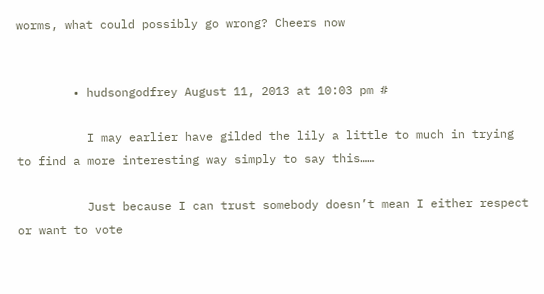worms, what could possibly go wrong? Cheers now


        • hudsongodfrey August 11, 2013 at 10:03 pm #

          I may earlier have gilded the lily a little to much in trying to find a more interesting way simply to say this……

          Just because I can trust somebody doesn’t mean I either respect or want to vote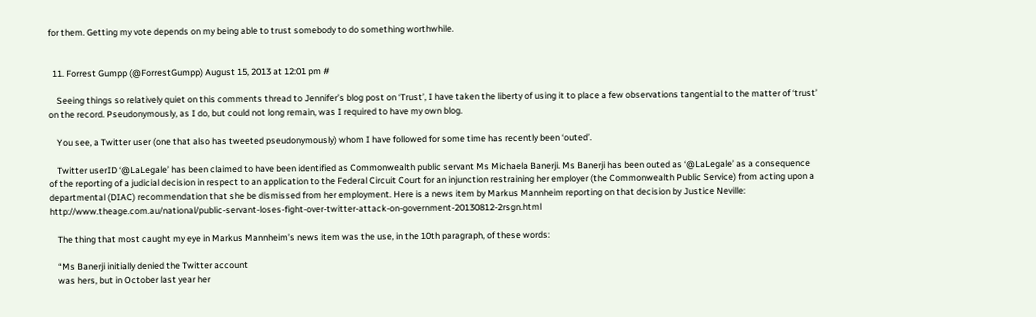for them. Getting my vote depends on my being able to trust somebody to do something worthwhile.


  11. Forrest Gumpp (@ForrestGumpp) August 15, 2013 at 12:01 pm #

    Seeing things so relatively quiet on this comments thread to Jennifer’s blog post on ‘Trust’, I have taken the liberty of using it to place a few observations tangential to the matter of ‘trust’ on the record. Pseudonymously, as I do, but could not long remain, was I required to have my own blog.

    You see, a Twitter user (one that also has tweeted pseudonymously) whom I have followed for some time has recently been ‘outed’.

    Twitter userID ‘@LaLegale’ has been claimed to have been identified as Commonwealth public servant Ms Michaela Banerji. Ms Banerji has been outed as ‘@LaLegale’ as a consequence of the reporting of a judicial decision in respect to an application to the Federal Circuit Court for an injunction restraining her employer (the Commonwealth Public Service) from acting upon a departmental (DIAC) recommendation that she be dismissed from her employment. Here is a news item by Markus Mannheim reporting on that decision by Justice Neville: http://www.theage.com.au/national/public-servant-loses-fight-over-twitter-attack-on-government-20130812-2rsgn.html

    The thing that most caught my eye in Markus Mannheim’s news item was the use, in the 10th paragraph, of these words:

    “Ms Banerji initially denied the Twitter account
    was hers, but in October last year her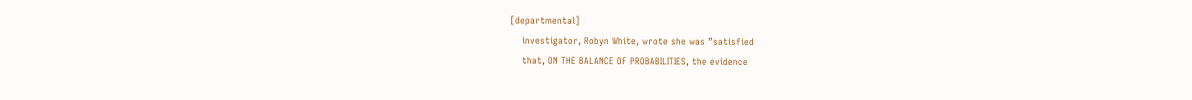[departmental]
    investigator, Robyn White, wrote she was ”satisfied
    that, ON THE BALANCE OF PROBABILITIES, the evidence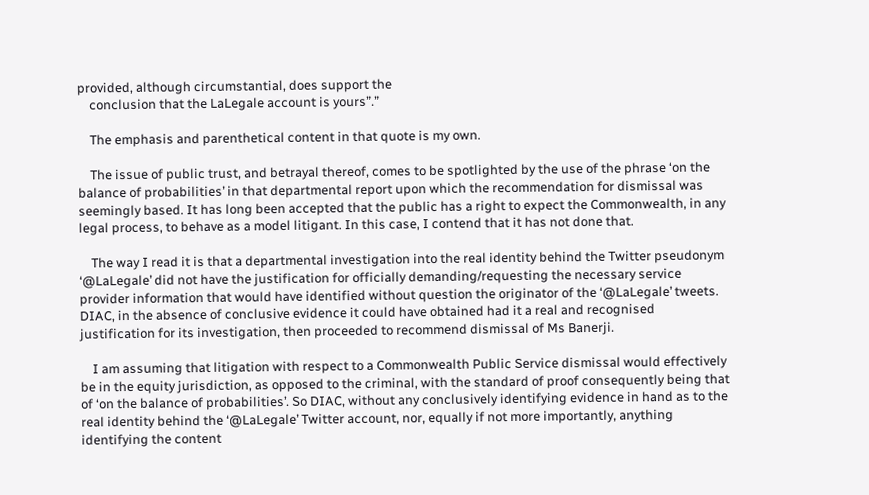provided, although circumstantial, does support the
    conclusion that the LaLegale account is yours”.”

    The emphasis and parenthetical content in that quote is my own.

    The issue of public trust, and betrayal thereof, comes to be spotlighted by the use of the phrase ‘on the balance of probabilities’ in that departmental report upon which the recommendation for dismissal was seemingly based. It has long been accepted that the public has a right to expect the Commonwealth, in any legal process, to behave as a model litigant. In this case, I contend that it has not done that.

    The way I read it is that a departmental investigation into the real identity behind the Twitter pseudonym ‘@LaLegale’ did not have the justification for officially demanding/requesting the necessary service provider information that would have identified without question the originator of the ‘@LaLegale’ tweets. DIAC, in the absence of conclusive evidence it could have obtained had it a real and recognised justification for its investigation, then proceeded to recommend dismissal of Ms Banerji.

    I am assuming that litigation with respect to a Commonwealth Public Service dismissal would effectively be in the equity jurisdiction, as opposed to the criminal, with the standard of proof consequently being that of ‘on the balance of probabilities’. So DIAC, without any conclusively identifying evidence in hand as to the real identity behind the ‘@LaLegale’ Twitter account, nor, equally if not more importantly, anything identifying the content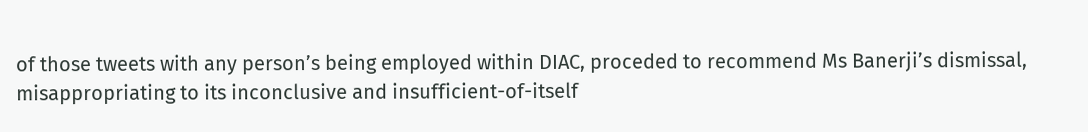of those tweets with any person’s being employed within DIAC, proceded to recommend Ms Banerji’s dismissal, misappropriating to its inconclusive and insufficient-of-itself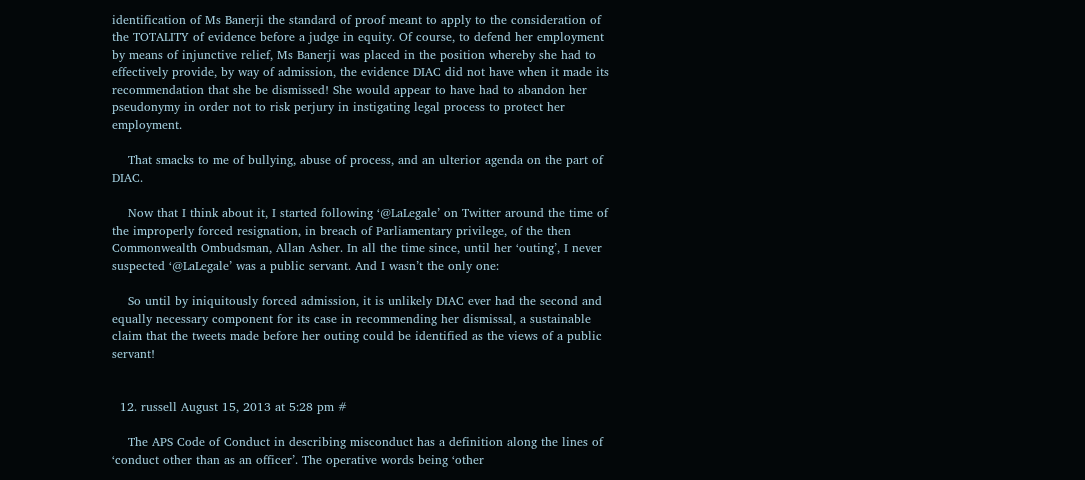identification of Ms Banerji the standard of proof meant to apply to the consideration of the TOTALITY of evidence before a judge in equity. Of course, to defend her employment by means of injunctive relief, Ms Banerji was placed in the position whereby she had to effectively provide, by way of admission, the evidence DIAC did not have when it made its recommendation that she be dismissed! She would appear to have had to abandon her pseudonymy in order not to risk perjury in instigating legal process to protect her employment.

    That smacks to me of bullying, abuse of process, and an ulterior agenda on the part of DIAC.

    Now that I think about it, I started following ‘@LaLegale’ on Twitter around the time of the improperly forced resignation, in breach of Parliamentary privilege, of the then Commonwealth Ombudsman, Allan Asher. In all the time since, until her ‘outing’, I never suspected ‘@LaLegale’ was a public servant. And I wasn’t the only one:

    So until by iniquitously forced admission, it is unlikely DIAC ever had the second and equally necessary component for its case in recommending her dismissal, a sustainable claim that the tweets made before her outing could be identified as the views of a public servant!


  12. russell August 15, 2013 at 5:28 pm #

    The APS Code of Conduct in describing misconduct has a definition along the lines of ‘conduct other than as an officer’. The operative words being ‘other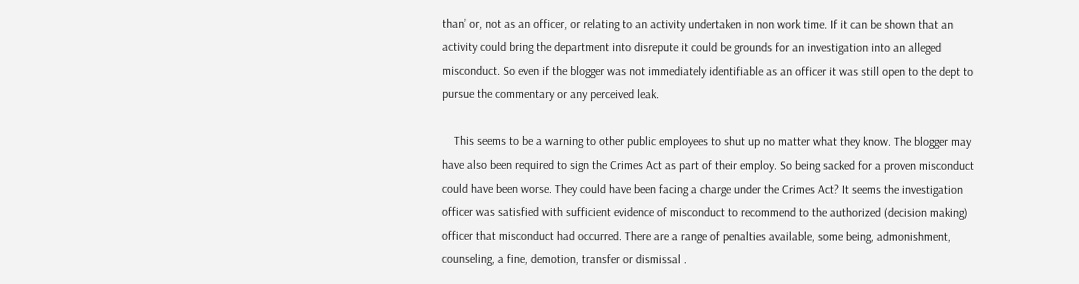than’ or, not as an officer, or relating to an activity undertaken in non work time. If it can be shown that an activity could bring the department into disrepute it could be grounds for an investigation into an alleged misconduct. So even if the blogger was not immediately identifiable as an officer it was still open to the dept to pursue the commentary or any perceived leak.

    This seems to be a warning to other public employees to shut up no matter what they know. The blogger may have also been required to sign the Crimes Act as part of their employ. So being sacked for a proven misconduct could have been worse. They could have been facing a charge under the Crimes Act? It seems the investigation officer was satisfied with sufficient evidence of misconduct to recommend to the authorized (decision making) officer that misconduct had occurred. There are a range of penalties available, some being, admonishment, counseling, a fine, demotion, transfer or dismissal .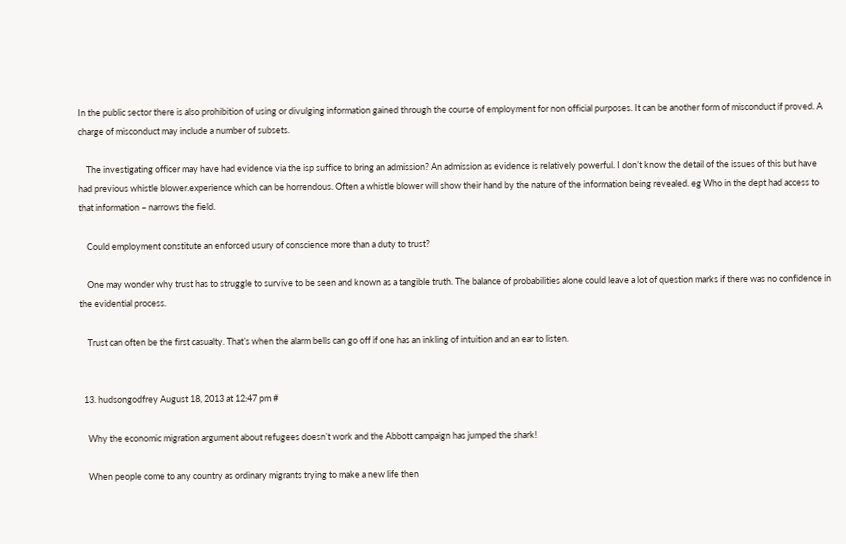In the public sector there is also prohibition of using or divulging information gained through the course of employment for non official purposes. It can be another form of misconduct if proved. A charge of misconduct may include a number of subsets.

    The investigating officer may have had evidence via the isp suffice to bring an admission? An admission as evidence is relatively powerful. I don’t know the detail of the issues of this but have had previous whistle blower.experience which can be horrendous. Often a whistle blower will show their hand by the nature of the information being revealed. eg Who in the dept had access to that information – narrows the field.

    Could employment constitute an enforced usury of conscience more than a duty to trust?

    One may wonder why trust has to struggle to survive to be seen and known as a tangible truth. The balance of probabilities alone could leave a lot of question marks if there was no confidence in the evidential process.

    Trust can often be the first casualty. That’s when the alarm bells can go off if one has an inkling of intuition and an ear to listen.


  13. hudsongodfrey August 18, 2013 at 12:47 pm #

    Why the economic migration argument about refugees doesn’t work and the Abbott campaign has jumped the shark!

    When people come to any country as ordinary migrants trying to make a new life then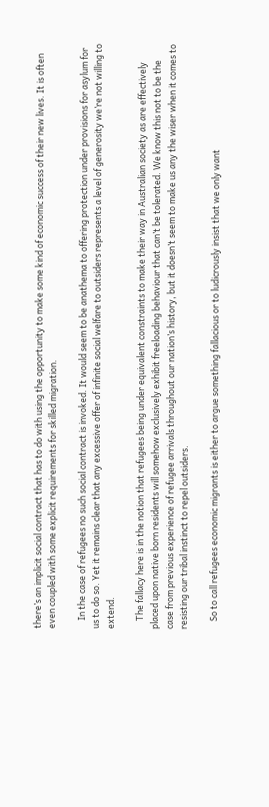there’s an implicit social contract that has to do with using the opportunity to make some kind of economic success of their new lives. It is often even coupled with some explicit requirements for skilled migration.

    In the case of refugees no such social contract is invoked. It would seem to be anathema to offering protection under provisions for asylum for us to do so. Yet it remains clear that any excessive offer of infinite social welfare to outsiders represents a level of generosity we’re not willing to extend.

    The fallacy here is in the notion that refugees being under equivalent constraints to make their way in Australian society as are effectively placed upon native born residents will somehow exclusively exhibit freeloading behaviour that can’t be tolerated. We know this not to be the case from previous experience of refugee arrivals throughout our nation’s history, but it doesn’t seem to make us any the wiser when it comes to resisting our tribal instinct to repel outsiders.

    So to call refugees economic migrants is either to argue something fallacious or to ludicrously insist that we only want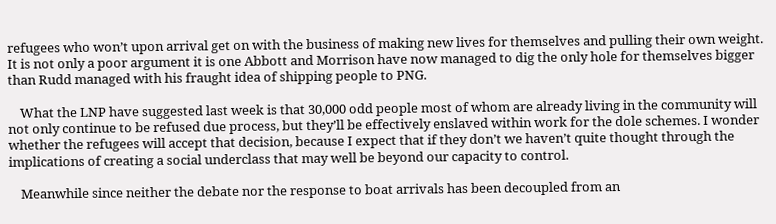refugees who won’t upon arrival get on with the business of making new lives for themselves and pulling their own weight. It is not only a poor argument it is one Abbott and Morrison have now managed to dig the only hole for themselves bigger than Rudd managed with his fraught idea of shipping people to PNG.

    What the LNP have suggested last week is that 30,000 odd people most of whom are already living in the community will not only continue to be refused due process, but they’ll be effectively enslaved within work for the dole schemes. I wonder whether the refugees will accept that decision, because I expect that if they don’t we haven’t quite thought through the implications of creating a social underclass that may well be beyond our capacity to control.

    Meanwhile since neither the debate nor the response to boat arrivals has been decoupled from an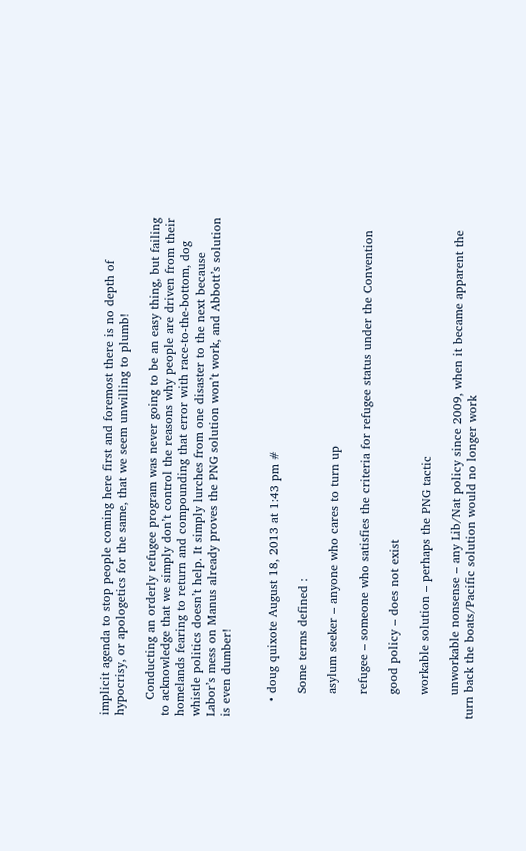implicit agenda to stop people coming here first and foremost there is no depth of hypocrisy, or apologetics for the same, that we seem unwilling to plumb!

    Conducting an orderly refugee program was never going to be an easy thing, but failing to acknowledge that we simply don’t control the reasons why people are driven from their homelands fearing to return and compounding that error with race-to-the-bottom, dog whistle politics doesn’t help. It simply lurches from one disaster to the next because Labor’s mess on Manus already proves the PNG solution won’t work, and Abbott’s solution is even dumber!


    • doug quixote August 18, 2013 at 1:43 pm #

      Some terms defined :

      asylum seeker – anyone who cares to turn up

      refugee – someone who satisfies the criteria for refugee status under the Convention

      good policy – does not exist

      workable solution – perhaps the PNG tactic

      unworkable nonsense – any Lib/Nat policy since 2009, when it became apparent the turn back the boats/Pacific solution would no longer work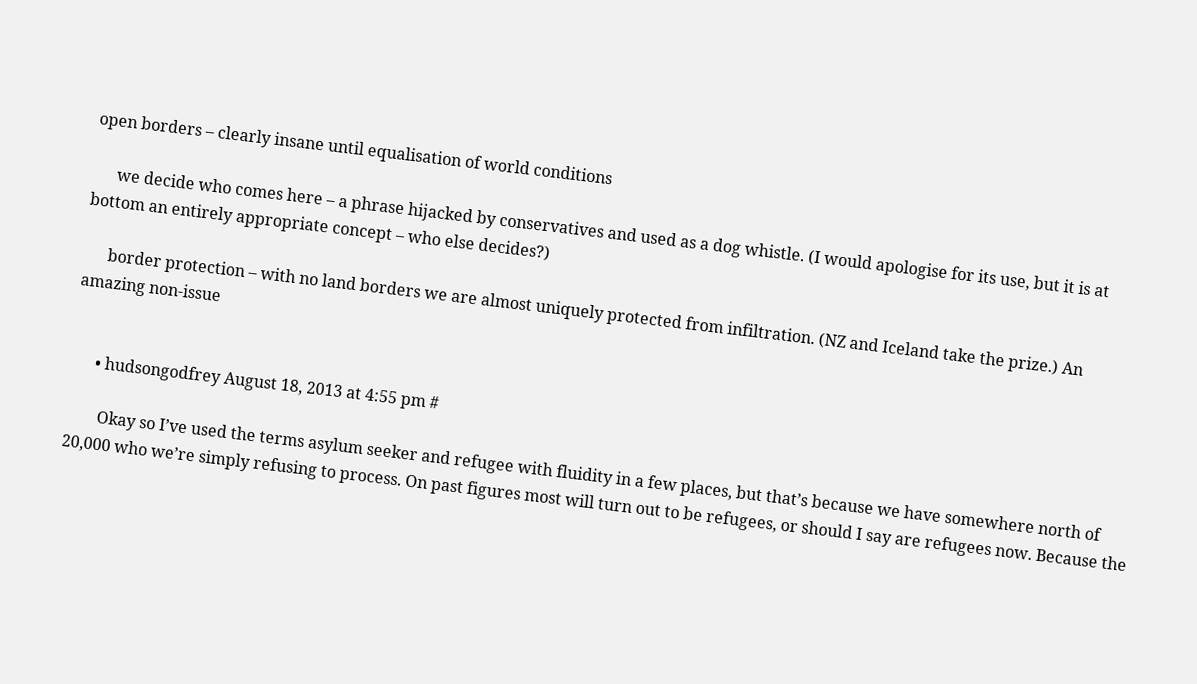open borders – clearly insane until equalisation of world conditions

      we decide who comes here – a phrase hijacked by conservatives and used as a dog whistle. (I would apologise for its use, but it is at bottom an entirely appropriate concept – who else decides?)

      border protection – with no land borders we are almost uniquely protected from infiltration. (NZ and Iceland take the prize.) An amazing non-issue


      • hudsongodfrey August 18, 2013 at 4:55 pm #

        Okay so I’ve used the terms asylum seeker and refugee with fluidity in a few places, but that’s because we have somewhere north of 20,000 who we’re simply refusing to process. On past figures most will turn out to be refugees, or should I say are refugees now. Because the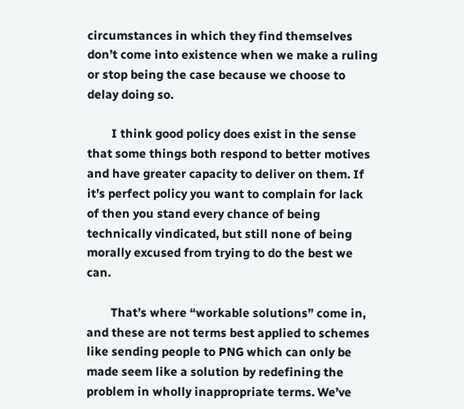circumstances in which they find themselves don’t come into existence when we make a ruling or stop being the case because we choose to delay doing so.

        I think good policy does exist in the sense that some things both respond to better motives and have greater capacity to deliver on them. If it’s perfect policy you want to complain for lack of then you stand every chance of being technically vindicated, but still none of being morally excused from trying to do the best we can.

        That’s where “workable solutions” come in, and these are not terms best applied to schemes like sending people to PNG which can only be made seem like a solution by redefining the problem in wholly inappropriate terms. We’ve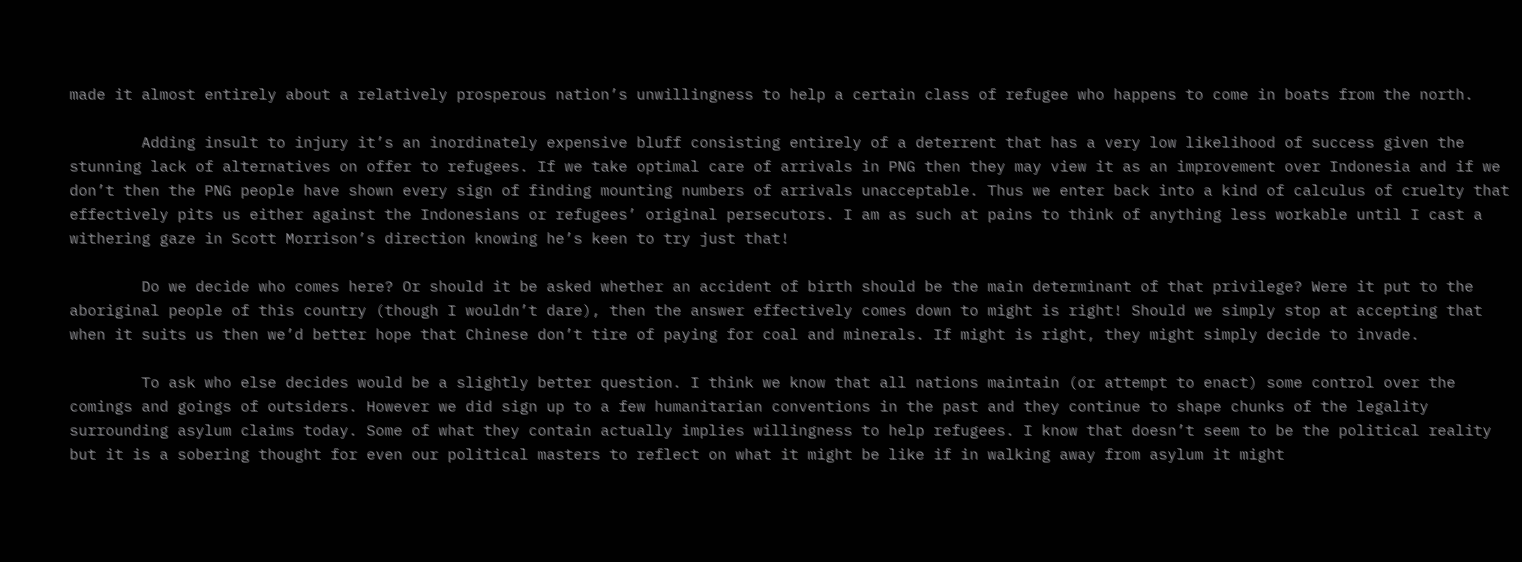made it almost entirely about a relatively prosperous nation’s unwillingness to help a certain class of refugee who happens to come in boats from the north.

        Adding insult to injury it’s an inordinately expensive bluff consisting entirely of a deterrent that has a very low likelihood of success given the stunning lack of alternatives on offer to refugees. If we take optimal care of arrivals in PNG then they may view it as an improvement over Indonesia and if we don’t then the PNG people have shown every sign of finding mounting numbers of arrivals unacceptable. Thus we enter back into a kind of calculus of cruelty that effectively pits us either against the Indonesians or refugees’ original persecutors. I am as such at pains to think of anything less workable until I cast a withering gaze in Scott Morrison’s direction knowing he’s keen to try just that!

        Do we decide who comes here? Or should it be asked whether an accident of birth should be the main determinant of that privilege? Were it put to the aboriginal people of this country (though I wouldn’t dare), then the answer effectively comes down to might is right! Should we simply stop at accepting that when it suits us then we’d better hope that Chinese don’t tire of paying for coal and minerals. If might is right, they might simply decide to invade.

        To ask who else decides would be a slightly better question. I think we know that all nations maintain (or attempt to enact) some control over the comings and goings of outsiders. However we did sign up to a few humanitarian conventions in the past and they continue to shape chunks of the legality surrounding asylum claims today. Some of what they contain actually implies willingness to help refugees. I know that doesn’t seem to be the political reality but it is a sobering thought for even our political masters to reflect on what it might be like if in walking away from asylum it might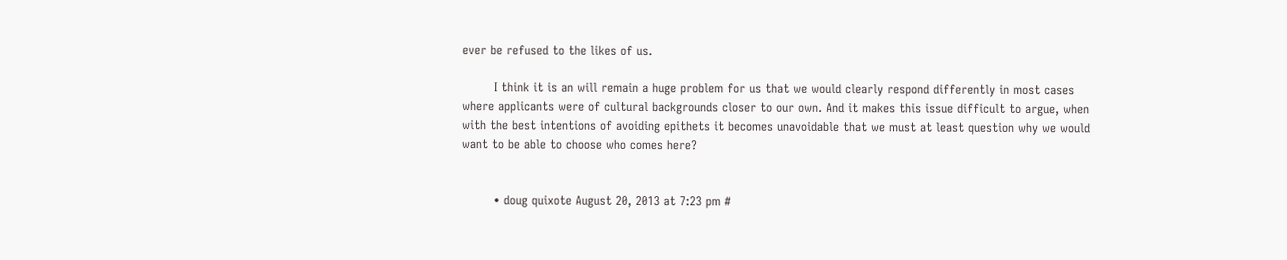ever be refused to the likes of us.

        I think it is an will remain a huge problem for us that we would clearly respond differently in most cases where applicants were of cultural backgrounds closer to our own. And it makes this issue difficult to argue, when with the best intentions of avoiding epithets it becomes unavoidable that we must at least question why we would want to be able to choose who comes here?


        • doug quixote August 20, 2013 at 7:23 pm #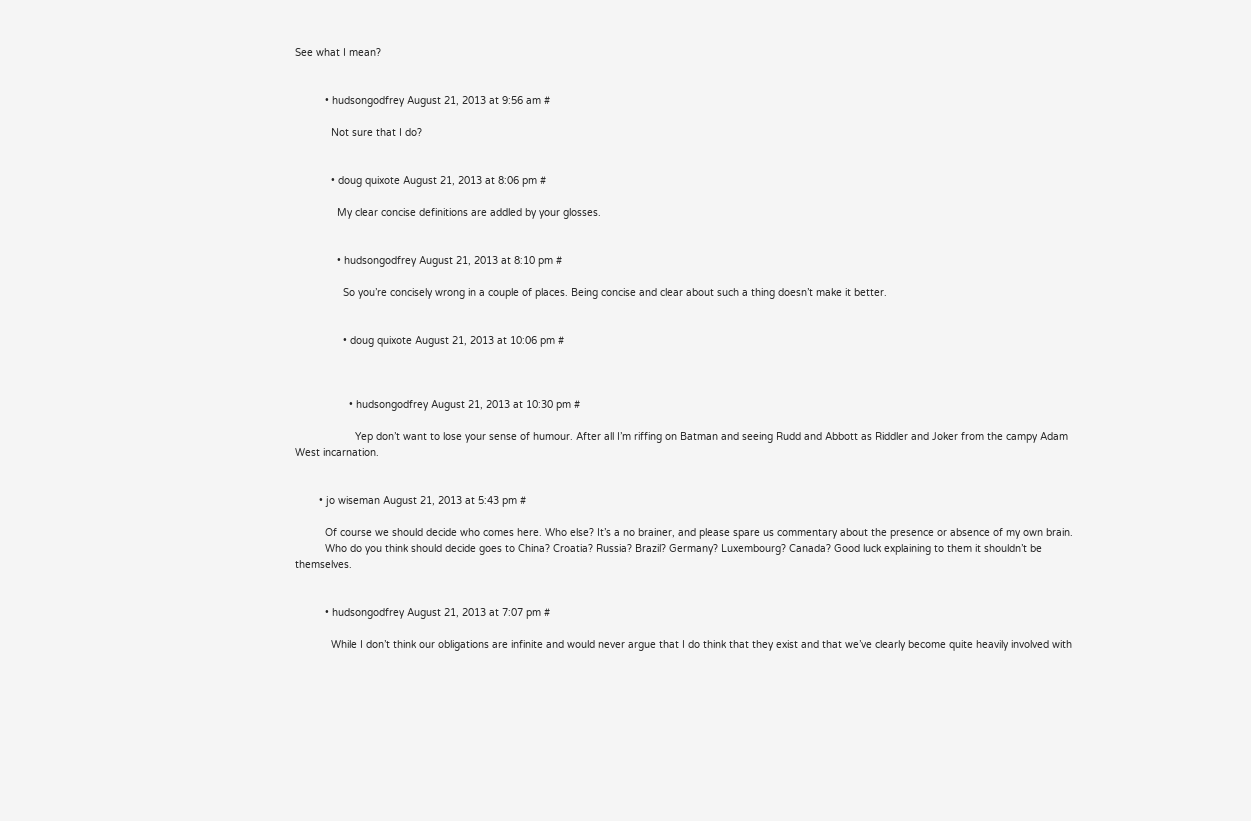See what I mean?


          • hudsongodfrey August 21, 2013 at 9:56 am #

            Not sure that I do?


            • doug quixote August 21, 2013 at 8:06 pm #

              My clear concise definitions are addled by your glosses.


              • hudsongodfrey August 21, 2013 at 8:10 pm #

                So you’re concisely wrong in a couple of places. Being concise and clear about such a thing doesn’t make it better.


                • doug quixote August 21, 2013 at 10:06 pm #



                  • hudsongodfrey August 21, 2013 at 10:30 pm #

                    Yep don’t want to lose your sense of humour. After all I’m riffing on Batman and seeing Rudd and Abbott as Riddler and Joker from the campy Adam West incarnation.


        • jo wiseman August 21, 2013 at 5:43 pm #

          Of course we should decide who comes here. Who else? It’s a no brainer, and please spare us commentary about the presence or absence of my own brain.
          Who do you think should decide goes to China? Croatia? Russia? Brazil? Germany? Luxembourg? Canada? Good luck explaining to them it shouldn’t be themselves.


          • hudsongodfrey August 21, 2013 at 7:07 pm #

            While I don’t think our obligations are infinite and would never argue that I do think that they exist and that we’ve clearly become quite heavily involved with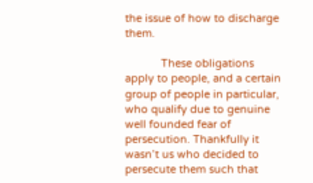the issue of how to discharge them.

            These obligations apply to people, and a certain group of people in particular, who qualify due to genuine well founded fear of persecution. Thankfully it wasn’t us who decided to persecute them such that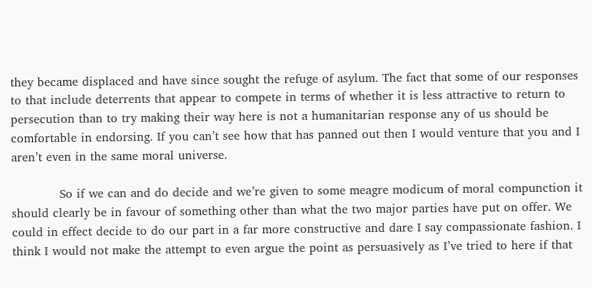they became displaced and have since sought the refuge of asylum. The fact that some of our responses to that include deterrents that appear to compete in terms of whether it is less attractive to return to persecution than to try making their way here is not a humanitarian response any of us should be comfortable in endorsing. If you can’t see how that has panned out then I would venture that you and I aren’t even in the same moral universe.

            So if we can and do decide and we’re given to some meagre modicum of moral compunction it should clearly be in favour of something other than what the two major parties have put on offer. We could in effect decide to do our part in a far more constructive and dare I say compassionate fashion. I think I would not make the attempt to even argue the point as persuasively as I’ve tried to here if that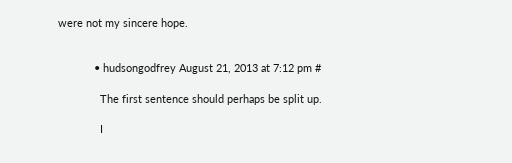were not my sincere hope.


            • hudsongodfrey August 21, 2013 at 7:12 pm #

              The first sentence should perhaps be split up.

              I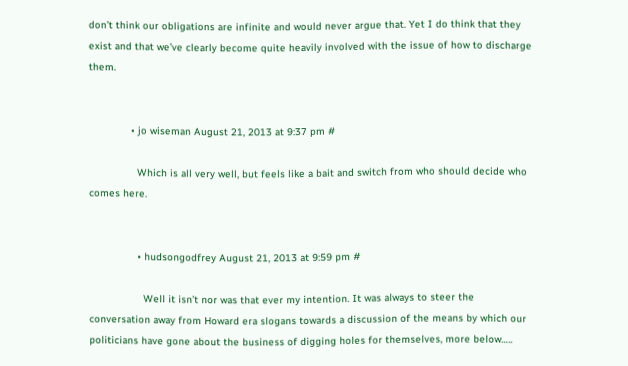don’t think our obligations are infinite and would never argue that. Yet I do think that they exist and that we’ve clearly become quite heavily involved with the issue of how to discharge them.


              • jo wiseman August 21, 2013 at 9:37 pm #

                Which is all very well, but feels like a bait and switch from who should decide who comes here.


                • hudsongodfrey August 21, 2013 at 9:59 pm #

                  Well it isn’t nor was that ever my intention. It was always to steer the conversation away from Howard era slogans towards a discussion of the means by which our politicians have gone about the business of digging holes for themselves, more below…..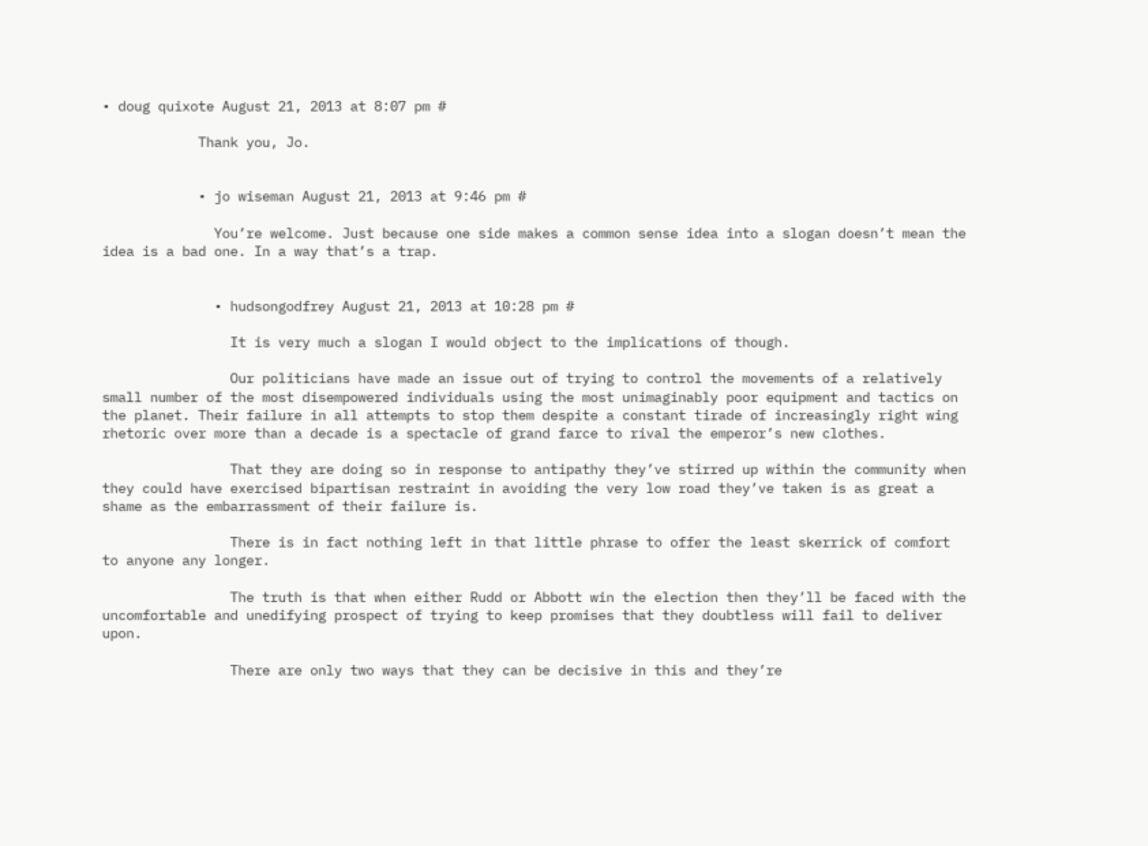• doug quixote August 21, 2013 at 8:07 pm #

            Thank you, Jo.


            • jo wiseman August 21, 2013 at 9:46 pm #

              You’re welcome. Just because one side makes a common sense idea into a slogan doesn’t mean the idea is a bad one. In a way that’s a trap.


              • hudsongodfrey August 21, 2013 at 10:28 pm #

                It is very much a slogan I would object to the implications of though.

                Our politicians have made an issue out of trying to control the movements of a relatively small number of the most disempowered individuals using the most unimaginably poor equipment and tactics on the planet. Their failure in all attempts to stop them despite a constant tirade of increasingly right wing rhetoric over more than a decade is a spectacle of grand farce to rival the emperor’s new clothes.

                That they are doing so in response to antipathy they’ve stirred up within the community when they could have exercised bipartisan restraint in avoiding the very low road they’ve taken is as great a shame as the embarrassment of their failure is.

                There is in fact nothing left in that little phrase to offer the least skerrick of comfort to anyone any longer.

                The truth is that when either Rudd or Abbott win the election then they’ll be faced with the uncomfortable and unedifying prospect of trying to keep promises that they doubtless will fail to deliver upon.

                There are only two ways that they can be decisive in this and they’re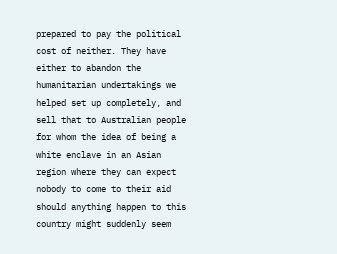prepared to pay the political cost of neither. They have either to abandon the humanitarian undertakings we helped set up completely, and sell that to Australian people for whom the idea of being a white enclave in an Asian region where they can expect nobody to come to their aid should anything happen to this country might suddenly seem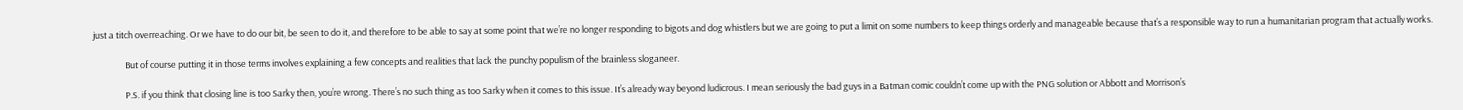just a titch overreaching. Or we have to do our bit, be seen to do it, and therefore to be able to say at some point that we’re no longer responding to bigots and dog whistlers but we are going to put a limit on some numbers to keep things orderly and manageable because that’s a responsible way to run a humanitarian program that actually works.

                But of course putting it in those terms involves explaining a few concepts and realities that lack the punchy populism of the brainless sloganeer.

                P.S. if you think that closing line is too Sarky then, you’re wrong. There’s no such thing as too Sarky when it comes to this issue. It’s already way beyond ludicrous. I mean seriously the bad guys in a Batman comic couldn’t come up with the PNG solution or Abbott and Morrison’s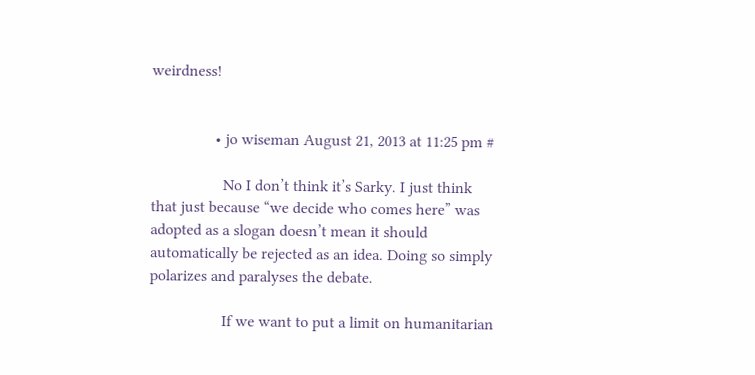weirdness!


                • jo wiseman August 21, 2013 at 11:25 pm #

                  No I don’t think it’s Sarky. I just think that just because “we decide who comes here” was adopted as a slogan doesn’t mean it should automatically be rejected as an idea. Doing so simply polarizes and paralyses the debate.

                  If we want to put a limit on humanitarian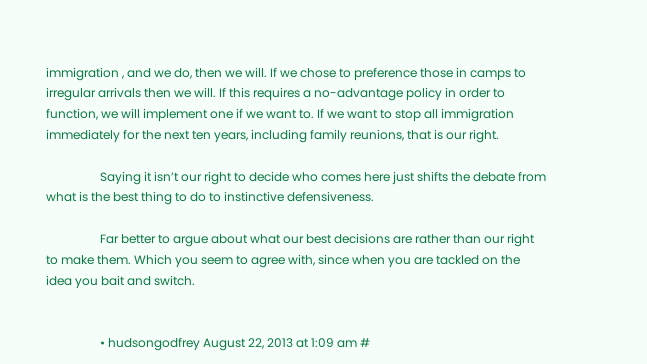immigration , and we do, then we will. If we chose to preference those in camps to irregular arrivals then we will. If this requires a no-advantage policy in order to function, we will implement one if we want to. If we want to stop all immigration immediately for the next ten years, including family reunions, that is our right.

                  Saying it isn’t our right to decide who comes here just shifts the debate from what is the best thing to do to instinctive defensiveness.

                  Far better to argue about what our best decisions are rather than our right to make them. Which you seem to agree with, since when you are tackled on the idea you bait and switch.


                  • hudsongodfrey August 22, 2013 at 1:09 am #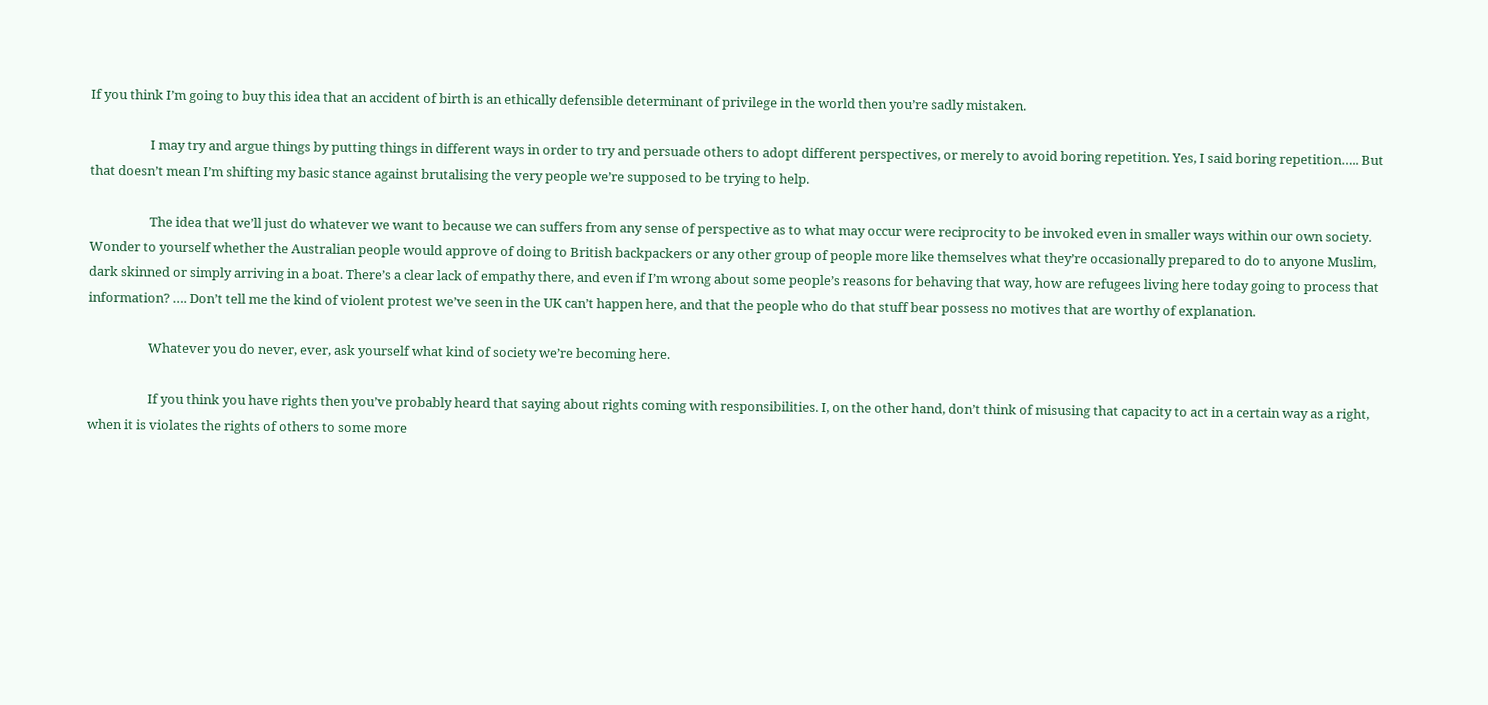If you think I’m going to buy this idea that an accident of birth is an ethically defensible determinant of privilege in the world then you’re sadly mistaken.

                    I may try and argue things by putting things in different ways in order to try and persuade others to adopt different perspectives, or merely to avoid boring repetition. Yes, I said boring repetition….. But that doesn’t mean I’m shifting my basic stance against brutalising the very people we’re supposed to be trying to help.

                    The idea that we’ll just do whatever we want to because we can suffers from any sense of perspective as to what may occur were reciprocity to be invoked even in smaller ways within our own society. Wonder to yourself whether the Australian people would approve of doing to British backpackers or any other group of people more like themselves what they’re occasionally prepared to do to anyone Muslim, dark skinned or simply arriving in a boat. There’s a clear lack of empathy there, and even if I’m wrong about some people’s reasons for behaving that way, how are refugees living here today going to process that information? …. Don’t tell me the kind of violent protest we’ve seen in the UK can’t happen here, and that the people who do that stuff bear possess no motives that are worthy of explanation.

                    Whatever you do never, ever, ask yourself what kind of society we’re becoming here.

                    If you think you have rights then you’ve probably heard that saying about rights coming with responsibilities. I, on the other hand, don’t think of misusing that capacity to act in a certain way as a right, when it is violates the rights of others to some more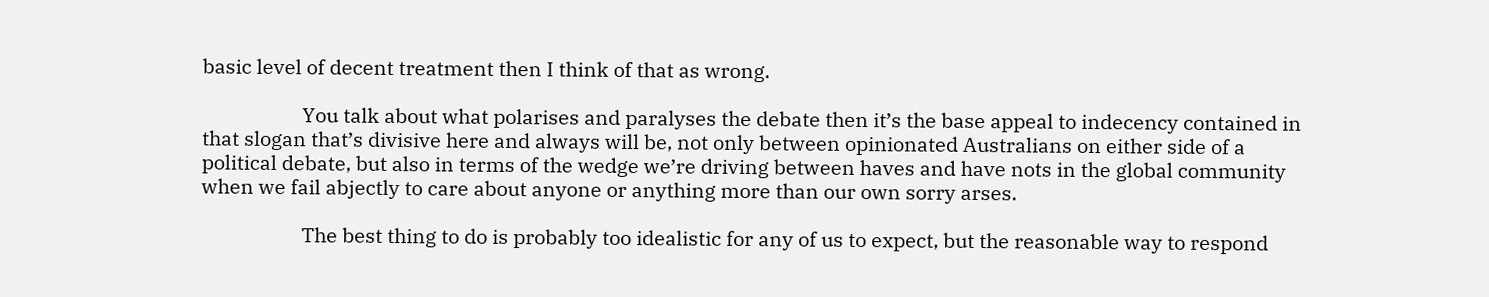basic level of decent treatment then I think of that as wrong.

                    You talk about what polarises and paralyses the debate then it’s the base appeal to indecency contained in that slogan that’s divisive here and always will be, not only between opinionated Australians on either side of a political debate, but also in terms of the wedge we’re driving between haves and have nots in the global community when we fail abjectly to care about anyone or anything more than our own sorry arses.

                    The best thing to do is probably too idealistic for any of us to expect, but the reasonable way to respond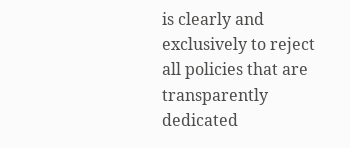is clearly and exclusively to reject all policies that are transparently dedicated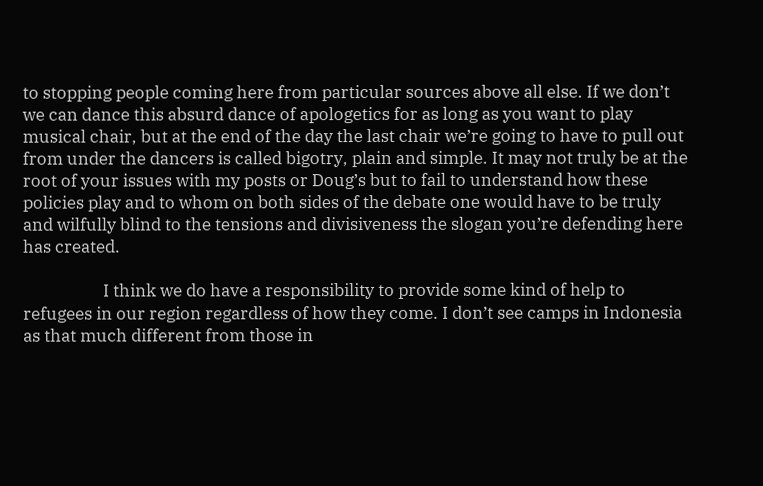to stopping people coming here from particular sources above all else. If we don’t we can dance this absurd dance of apologetics for as long as you want to play musical chair, but at the end of the day the last chair we’re going to have to pull out from under the dancers is called bigotry, plain and simple. It may not truly be at the root of your issues with my posts or Doug’s but to fail to understand how these policies play and to whom on both sides of the debate one would have to be truly and wilfully blind to the tensions and divisiveness the slogan you’re defending here has created.

                    I think we do have a responsibility to provide some kind of help to refugees in our region regardless of how they come. I don’t see camps in Indonesia as that much different from those in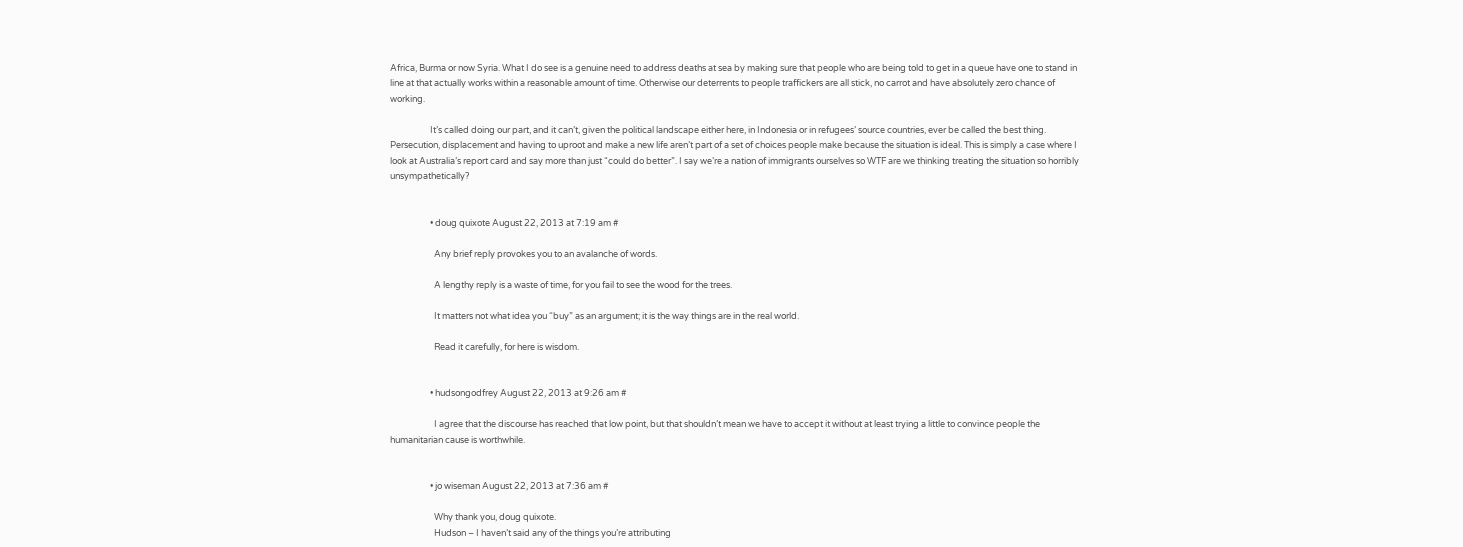Africa, Burma or now Syria. What I do see is a genuine need to address deaths at sea by making sure that people who are being told to get in a queue have one to stand in line at that actually works within a reasonable amount of time. Otherwise our deterrents to people traffickers are all stick, no carrot and have absolutely zero chance of working.

                    It’s called doing our part, and it can’t, given the political landscape either here, in Indonesia or in refugees’ source countries, ever be called the best thing. Persecution, displacement and having to uproot and make a new life aren’t part of a set of choices people make because the situation is ideal. This is simply a case where I look at Australia’s report card and say more than just “could do better”. I say we’re a nation of immigrants ourselves so WTF are we thinking treating the situation so horribly unsympathetically?


                    • doug quixote August 22, 2013 at 7:19 am #

                      Any brief reply provokes you to an avalanche of words.

                      A lengthy reply is a waste of time, for you fail to see the wood for the trees.

                      It matters not what idea you “buy” as an argument; it is the way things are in the real world.

                      Read it carefully, for here is wisdom.


                    • hudsongodfrey August 22, 2013 at 9:26 am #

                      I agree that the discourse has reached that low point, but that shouldn’t mean we have to accept it without at least trying a little to convince people the humanitarian cause is worthwhile.


                    • jo wiseman August 22, 2013 at 7:36 am #

                      Why thank you, doug quixote.
                      Hudson – I haven’t said any of the things you’re attributing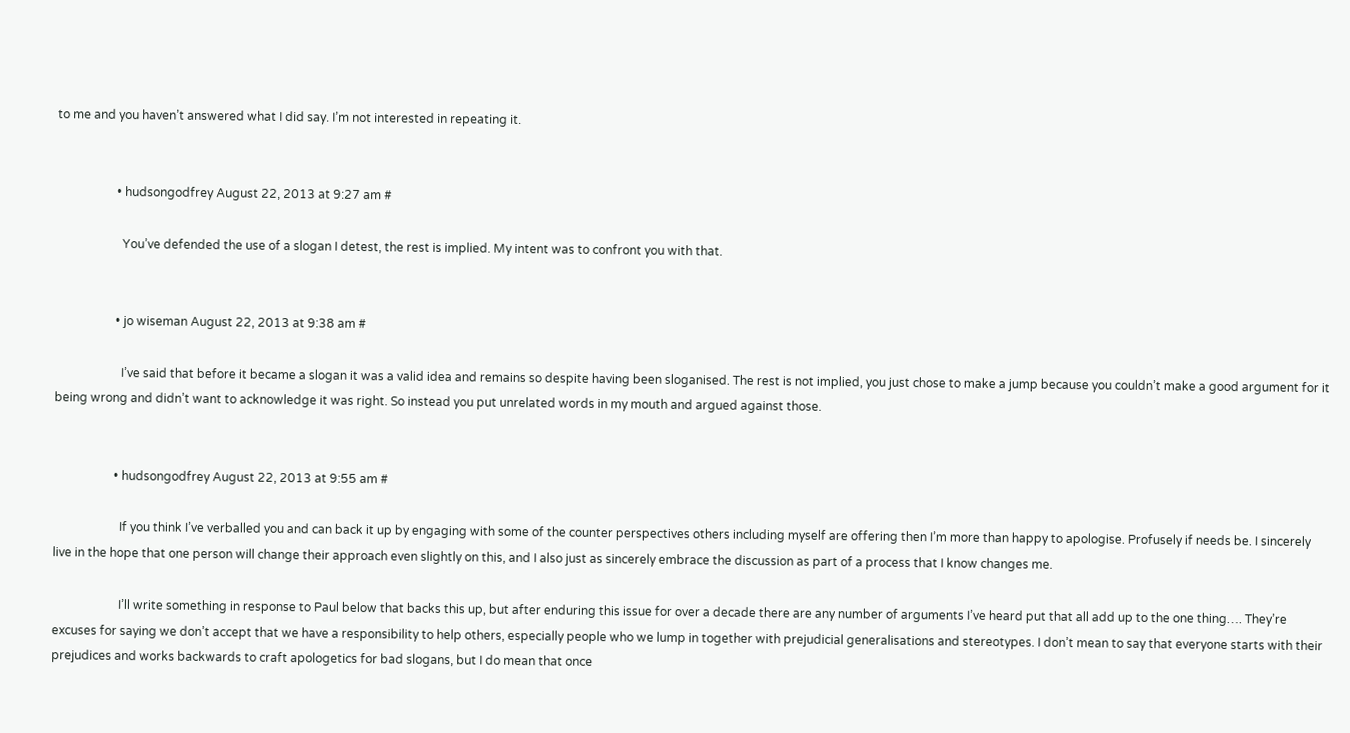to me and you haven’t answered what I did say. I’m not interested in repeating it.


                    • hudsongodfrey August 22, 2013 at 9:27 am #

                      You’ve defended the use of a slogan I detest, the rest is implied. My intent was to confront you with that.


                    • jo wiseman August 22, 2013 at 9:38 am #

                      I’ve said that before it became a slogan it was a valid idea and remains so despite having been sloganised. The rest is not implied, you just chose to make a jump because you couldn’t make a good argument for it being wrong and didn’t want to acknowledge it was right. So instead you put unrelated words in my mouth and argued against those.


                    • hudsongodfrey August 22, 2013 at 9:55 am #

                      If you think I’ve verballed you and can back it up by engaging with some of the counter perspectives others including myself are offering then I’m more than happy to apologise. Profusely if needs be. I sincerely live in the hope that one person will change their approach even slightly on this, and I also just as sincerely embrace the discussion as part of a process that I know changes me.

                      I’ll write something in response to Paul below that backs this up, but after enduring this issue for over a decade there are any number of arguments I’ve heard put that all add up to the one thing…. They’re excuses for saying we don’t accept that we have a responsibility to help others, especially people who we lump in together with prejudicial generalisations and stereotypes. I don’t mean to say that everyone starts with their prejudices and works backwards to craft apologetics for bad slogans, but I do mean that once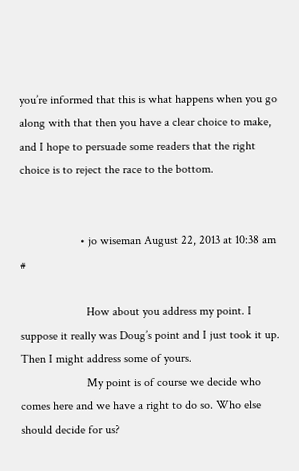you’re informed that this is what happens when you go along with that then you have a clear choice to make, and I hope to persuade some readers that the right choice is to reject the race to the bottom.


                    • jo wiseman August 22, 2013 at 10:38 am #

                      How about you address my point. I suppose it really was Doug’s point and I just took it up. Then I might address some of yours.
                      My point is of course we decide who comes here and we have a right to do so. Who else should decide for us?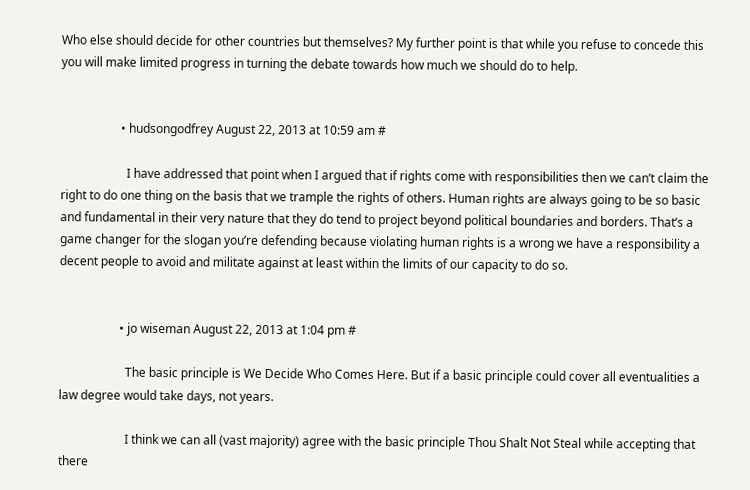Who else should decide for other countries but themselves? My further point is that while you refuse to concede this you will make limited progress in turning the debate towards how much we should do to help.


                    • hudsongodfrey August 22, 2013 at 10:59 am #

                      I have addressed that point when I argued that if rights come with responsibilities then we can’t claim the right to do one thing on the basis that we trample the rights of others. Human rights are always going to be so basic and fundamental in their very nature that they do tend to project beyond political boundaries and borders. That’s a game changer for the slogan you’re defending because violating human rights is a wrong we have a responsibility a decent people to avoid and militate against at least within the limits of our capacity to do so.


                    • jo wiseman August 22, 2013 at 1:04 pm #

                      The basic principle is We Decide Who Comes Here. But if a basic principle could cover all eventualities a law degree would take days, not years.

                      I think we can all (vast majority) agree with the basic principle Thou Shalt Not Steal while accepting that there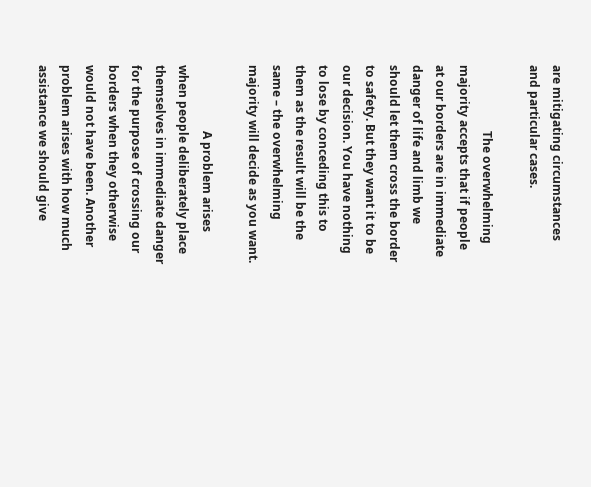are mitigating circumstances and particular cases.

                      The overwhelming majority accepts that if people at our borders are in immediate danger of life and limb we should let them cross the border to safety. But they want it to be our decision. You have nothing to lose by conceding this to them as the result will be the same – the overwhelming majority will decide as you want.

                      A problem arises when people deliberately place themselves in immediate danger for the purpose of crossing our borders when they otherwise would not have been. Another problem arises with how much assistance we should give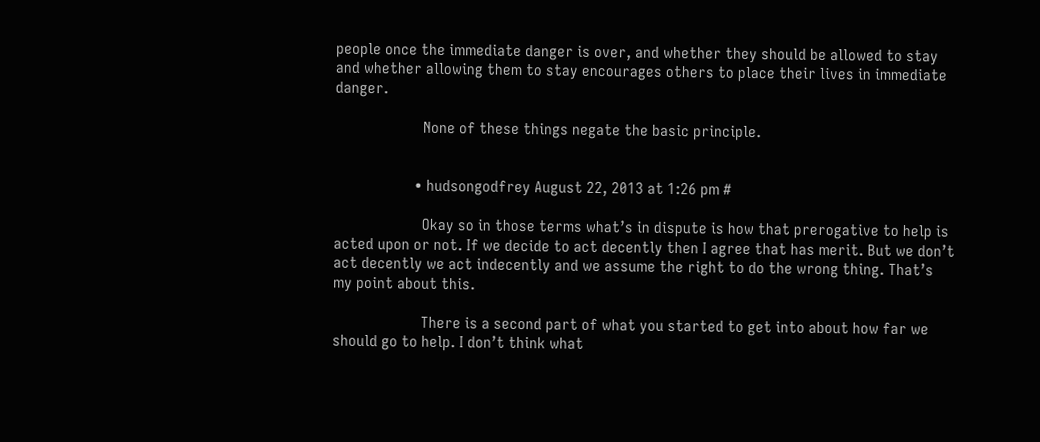people once the immediate danger is over, and whether they should be allowed to stay and whether allowing them to stay encourages others to place their lives in immediate danger.

                      None of these things negate the basic principle.


                    • hudsongodfrey August 22, 2013 at 1:26 pm #

                      Okay so in those terms what’s in dispute is how that prerogative to help is acted upon or not. If we decide to act decently then I agree that has merit. But we don’t act decently we act indecently and we assume the right to do the wrong thing. That’s my point about this.

                      There is a second part of what you started to get into about how far we should go to help. I don’t think what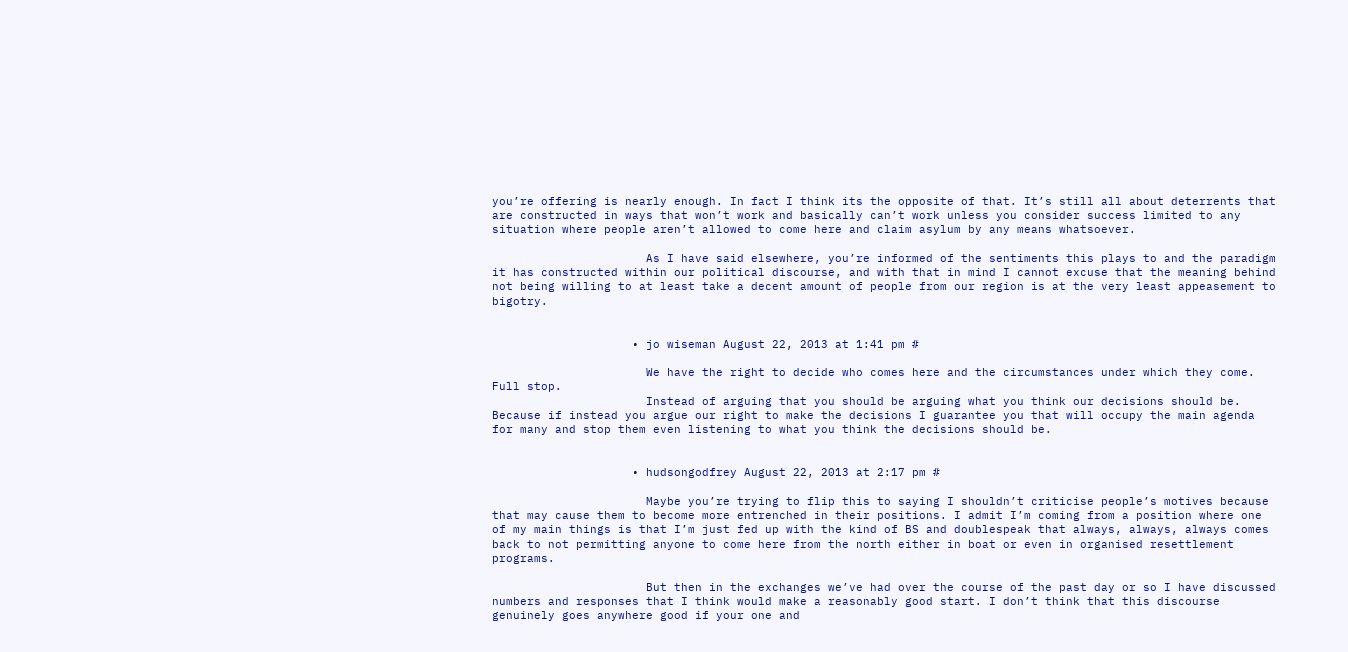you’re offering is nearly enough. In fact I think its the opposite of that. It’s still all about deterrents that are constructed in ways that won’t work and basically can’t work unless you consider success limited to any situation where people aren’t allowed to come here and claim asylum by any means whatsoever.

                      As I have said elsewhere, you’re informed of the sentiments this plays to and the paradigm it has constructed within our political discourse, and with that in mind I cannot excuse that the meaning behind not being willing to at least take a decent amount of people from our region is at the very least appeasement to bigotry.


                    • jo wiseman August 22, 2013 at 1:41 pm #

                      We have the right to decide who comes here and the circumstances under which they come. Full stop.
                      Instead of arguing that you should be arguing what you think our decisions should be. Because if instead you argue our right to make the decisions I guarantee you that will occupy the main agenda for many and stop them even listening to what you think the decisions should be.


                    • hudsongodfrey August 22, 2013 at 2:17 pm #

                      Maybe you’re trying to flip this to saying I shouldn’t criticise people’s motives because that may cause them to become more entrenched in their positions. I admit I’m coming from a position where one of my main things is that I’m just fed up with the kind of BS and doublespeak that always, always, always comes back to not permitting anyone to come here from the north either in boat or even in organised resettlement programs.

                      But then in the exchanges we’ve had over the course of the past day or so I have discussed numbers and responses that I think would make a reasonably good start. I don’t think that this discourse genuinely goes anywhere good if your one and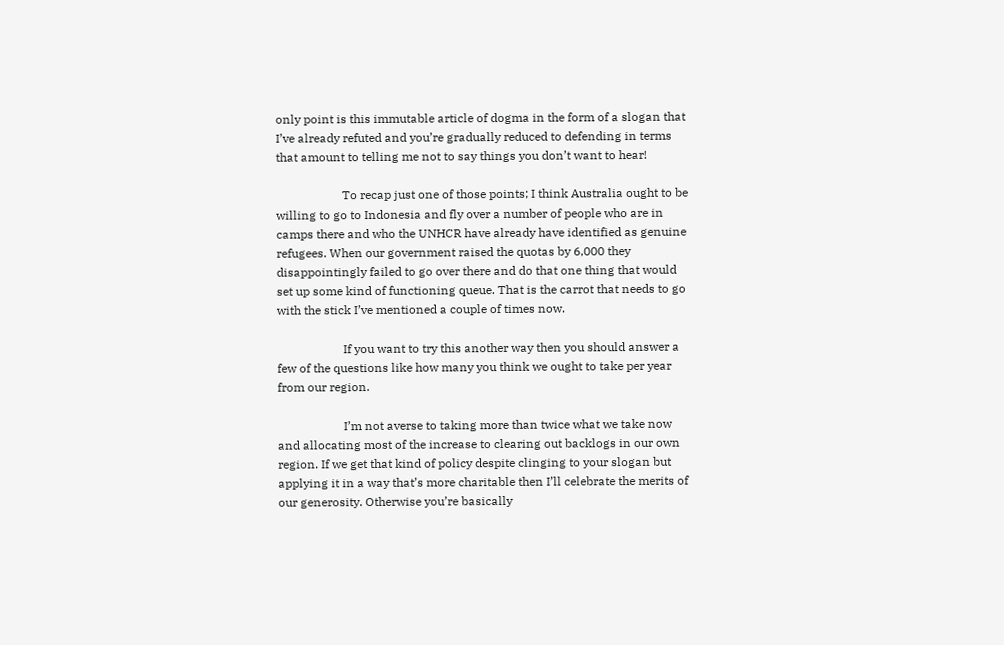only point is this immutable article of dogma in the form of a slogan that I’ve already refuted and you’re gradually reduced to defending in terms that amount to telling me not to say things you don’t want to hear!

                      To recap just one of those points; I think Australia ought to be willing to go to Indonesia and fly over a number of people who are in camps there and who the UNHCR have already have identified as genuine refugees. When our government raised the quotas by 6,000 they disappointingly failed to go over there and do that one thing that would set up some kind of functioning queue. That is the carrot that needs to go with the stick I’ve mentioned a couple of times now.

                      If you want to try this another way then you should answer a few of the questions like how many you think we ought to take per year from our region.

                      I’m not averse to taking more than twice what we take now and allocating most of the increase to clearing out backlogs in our own region. If we get that kind of policy despite clinging to your slogan but applying it in a way that’s more charitable then I’ll celebrate the merits of our generosity. Otherwise you’re basically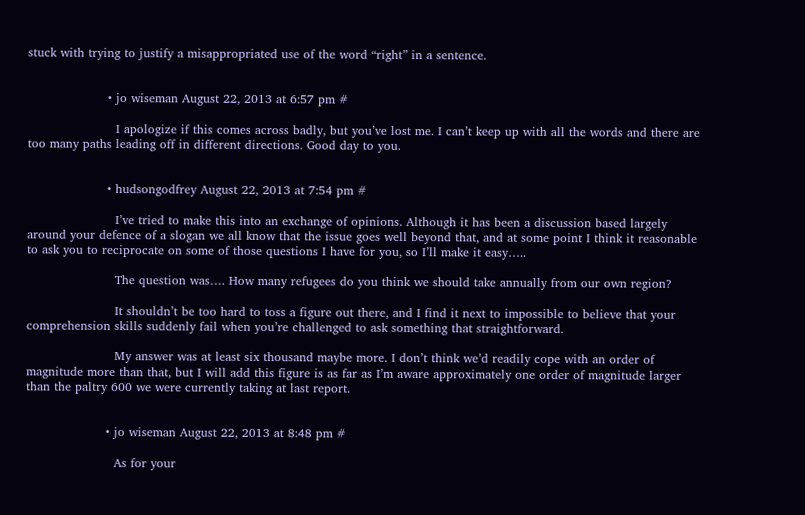stuck with trying to justify a misappropriated use of the word “right” in a sentence.


                    • jo wiseman August 22, 2013 at 6:57 pm #

                      I apologize if this comes across badly, but you’ve lost me. I can’t keep up with all the words and there are too many paths leading off in different directions. Good day to you.


                    • hudsongodfrey August 22, 2013 at 7:54 pm #

                      I’ve tried to make this into an exchange of opinions. Although it has been a discussion based largely around your defence of a slogan we all know that the issue goes well beyond that, and at some point I think it reasonable to ask you to reciprocate on some of those questions I have for you, so I’ll make it easy…..

                      The question was…. How many refugees do you think we should take annually from our own region?

                      It shouldn’t be too hard to toss a figure out there, and I find it next to impossible to believe that your comprehension skills suddenly fail when you’re challenged to ask something that straightforward.

                      My answer was at least six thousand maybe more. I don’t think we’d readily cope with an order of magnitude more than that, but I will add this figure is as far as I’m aware approximately one order of magnitude larger than the paltry 600 we were currently taking at last report.


                    • jo wiseman August 22, 2013 at 8:48 pm #

                      As for your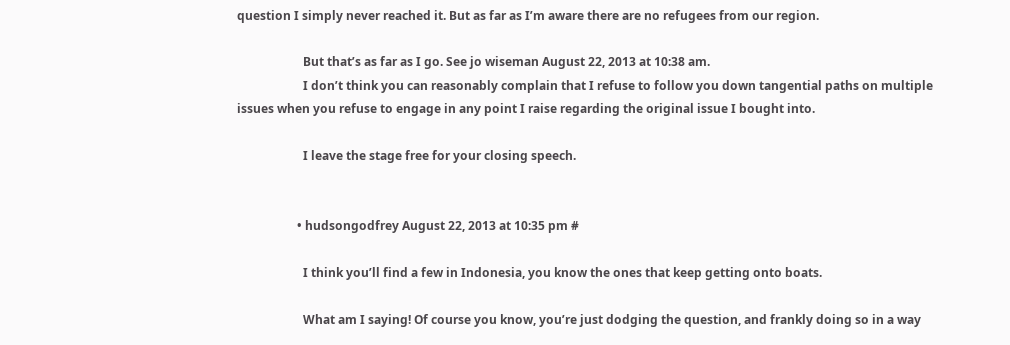question I simply never reached it. But as far as I’m aware there are no refugees from our region.

                      But that’s as far as I go. See jo wiseman August 22, 2013 at 10:38 am.
                      I don’t think you can reasonably complain that I refuse to follow you down tangential paths on multiple issues when you refuse to engage in any point I raise regarding the original issue I bought into.

                      I leave the stage free for your closing speech.


                    • hudsongodfrey August 22, 2013 at 10:35 pm #

                      I think you’ll find a few in Indonesia, you know the ones that keep getting onto boats.

                      What am I saying! Of course you know, you’re just dodging the question, and frankly doing so in a way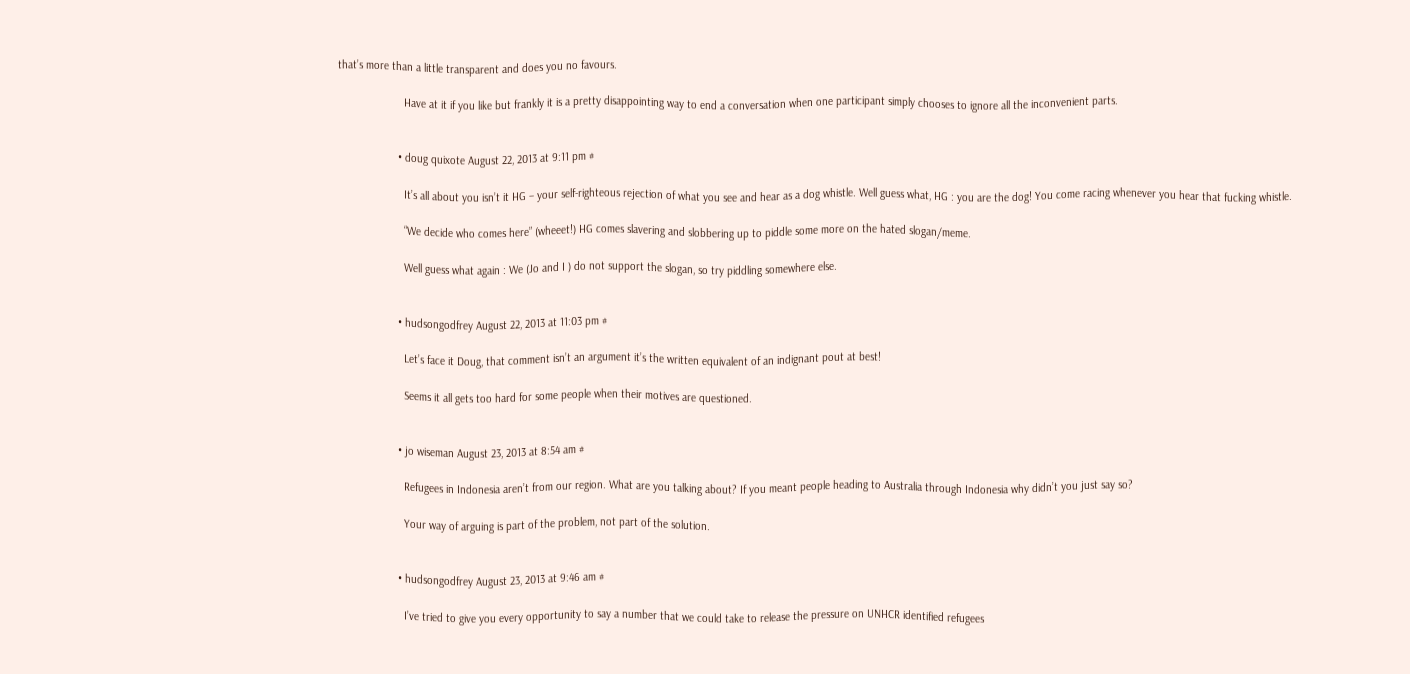that’s more than a little transparent and does you no favours.

                      Have at it if you like but frankly it is a pretty disappointing way to end a conversation when one participant simply chooses to ignore all the inconvenient parts.


                    • doug quixote August 22, 2013 at 9:11 pm #

                      It’s all about you isn’t it HG – your self-righteous rejection of what you see and hear as a dog whistle. Well guess what, HG : you are the dog! You come racing whenever you hear that fucking whistle.

                      “We decide who comes here” (wheeet!) HG comes slavering and slobbering up to piddle some more on the hated slogan/meme.

                      Well guess what again : We (Jo and I ) do not support the slogan, so try piddling somewhere else.


                    • hudsongodfrey August 22, 2013 at 11:03 pm #

                      Let’s face it Doug, that comment isn’t an argument it’s the written equivalent of an indignant pout at best!

                      Seems it all gets too hard for some people when their motives are questioned.


                    • jo wiseman August 23, 2013 at 8:54 am #

                      Refugees in Indonesia aren’t from our region. What are you talking about? If you meant people heading to Australia through Indonesia why didn’t you just say so?

                      Your way of arguing is part of the problem, not part of the solution.


                    • hudsongodfrey August 23, 2013 at 9:46 am #

                      I’ve tried to give you every opportunity to say a number that we could take to release the pressure on UNHCR identified refugees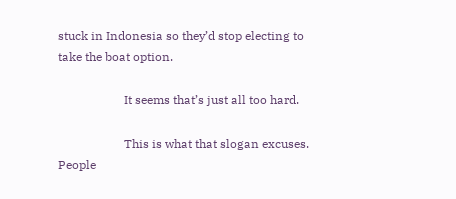stuck in Indonesia so they’d stop electing to take the boat option.

                      It seems that’s just all too hard.

                      This is what that slogan excuses. People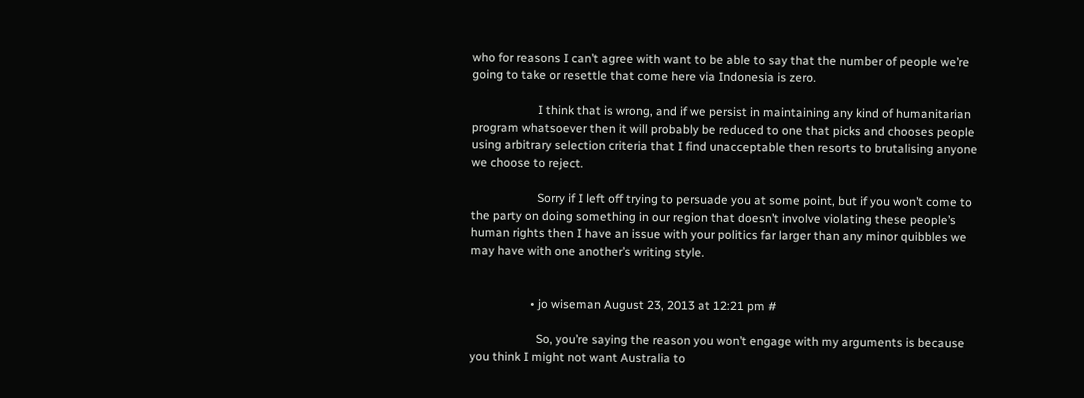who for reasons I can’t agree with want to be able to say that the number of people we’re going to take or resettle that come here via Indonesia is zero.

                      I think that is wrong, and if we persist in maintaining any kind of humanitarian program whatsoever then it will probably be reduced to one that picks and chooses people using arbitrary selection criteria that I find unacceptable then resorts to brutalising anyone we choose to reject.

                      Sorry if I left off trying to persuade you at some point, but if you won’t come to the party on doing something in our region that doesn’t involve violating these people’s human rights then I have an issue with your politics far larger than any minor quibbles we may have with one another’s writing style.


                    • jo wiseman August 23, 2013 at 12:21 pm #

                      So, you’re saying the reason you won’t engage with my arguments is because you think I might not want Australia to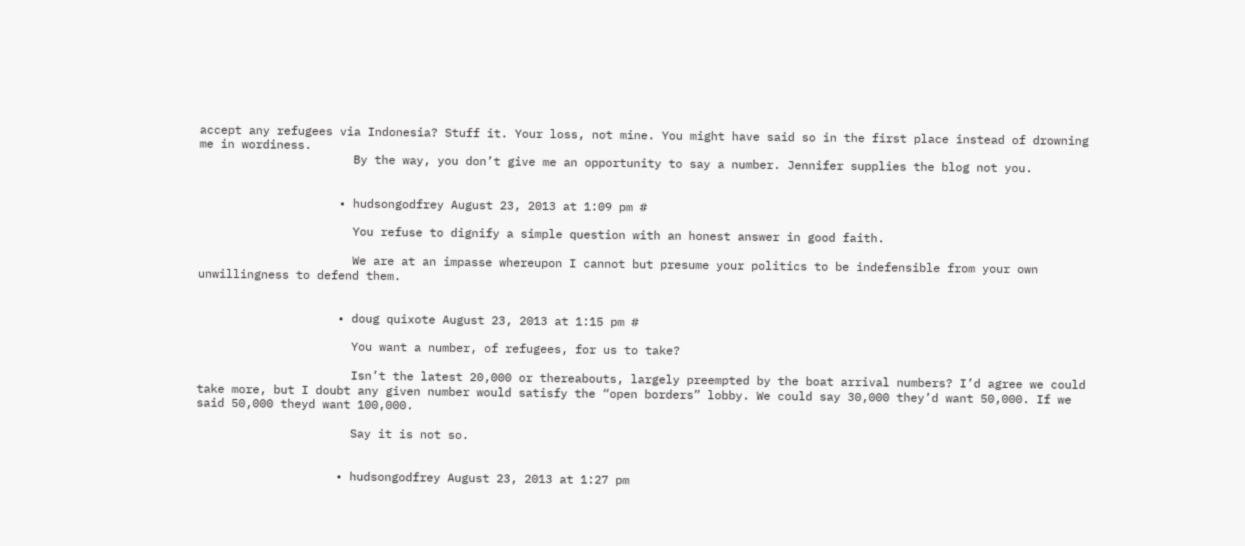accept any refugees via Indonesia? Stuff it. Your loss, not mine. You might have said so in the first place instead of drowning me in wordiness.
                      By the way, you don’t give me an opportunity to say a number. Jennifer supplies the blog not you.


                    • hudsongodfrey August 23, 2013 at 1:09 pm #

                      You refuse to dignify a simple question with an honest answer in good faith.

                      We are at an impasse whereupon I cannot but presume your politics to be indefensible from your own unwillingness to defend them.


                    • doug quixote August 23, 2013 at 1:15 pm #

                      You want a number, of refugees, for us to take?

                      Isn’t the latest 20,000 or thereabouts, largely preempted by the boat arrival numbers? I’d agree we could take more, but I doubt any given number would satisfy the “open borders” lobby. We could say 30,000 they’d want 50,000. If we said 50,000 theyd want 100,000.

                      Say it is not so.


                    • hudsongodfrey August 23, 2013 at 1:27 pm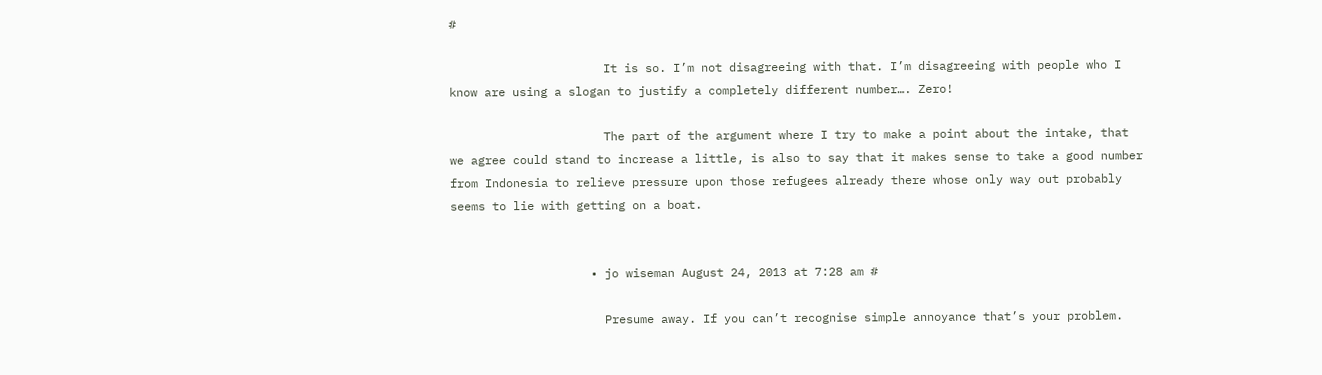#

                      It is so. I’m not disagreeing with that. I’m disagreeing with people who I know are using a slogan to justify a completely different number…. Zero!

                      The part of the argument where I try to make a point about the intake, that we agree could stand to increase a little, is also to say that it makes sense to take a good number from Indonesia to relieve pressure upon those refugees already there whose only way out probably seems to lie with getting on a boat.


                    • jo wiseman August 24, 2013 at 7:28 am #

                      Presume away. If you can’t recognise simple annoyance that’s your problem.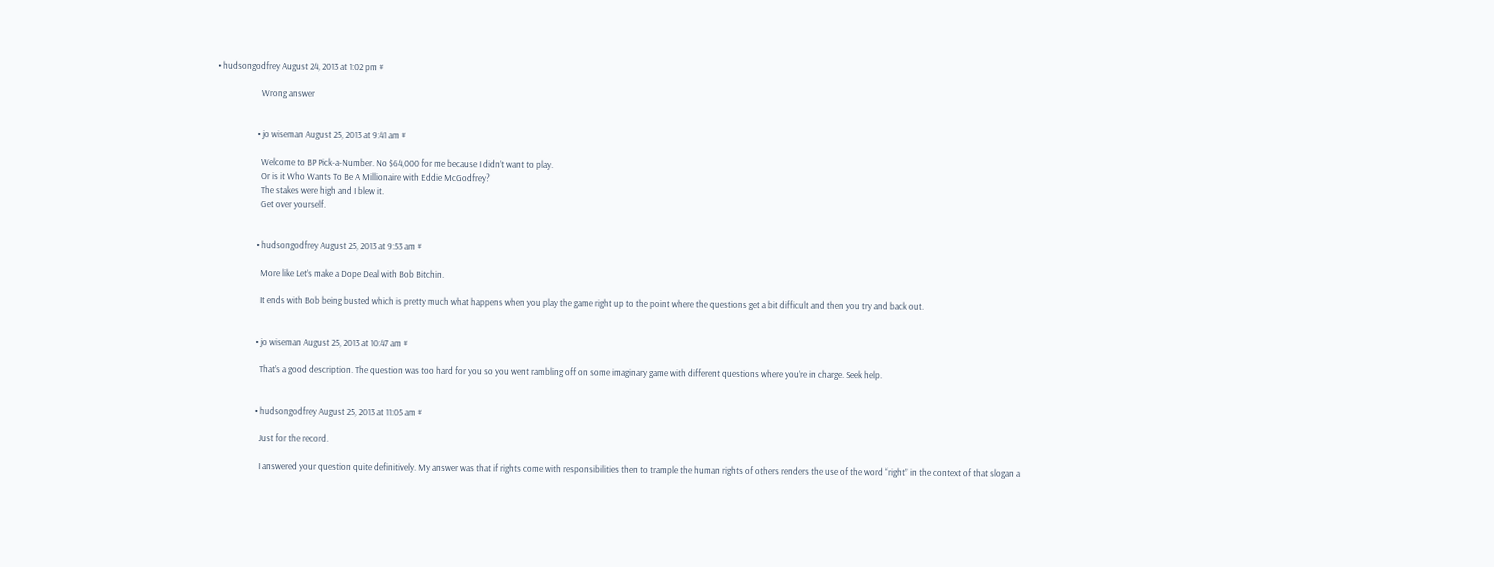• hudsongodfrey August 24, 2013 at 1:02 pm #

                      Wrong answer


                    • jo wiseman August 25, 2013 at 9:41 am #

                      Welcome to BP Pick-a-Number. No $64,000 for me because I didn’t want to play.
                      Or is it Who Wants To Be A Millionaire with Eddie McGodfrey?
                      The stakes were high and I blew it.
                      Get over yourself.


                    • hudsongodfrey August 25, 2013 at 9:53 am #

                      More like Let’s make a Dope Deal with Bob Bitchin.

                      It ends with Bob being busted which is pretty much what happens when you play the game right up to the point where the questions get a bit difficult and then you try and back out.


                    • jo wiseman August 25, 2013 at 10:47 am #

                      That’s a good description. The question was too hard for you so you went rambling off on some imaginary game with different questions where you’re in charge. Seek help.


                    • hudsongodfrey August 25, 2013 at 11:05 am #

                      Just for the record.

                      I answered your question quite definitively. My answer was that if rights come with responsibilities then to trample the human rights of others renders the use of the word “right” in the context of that slogan a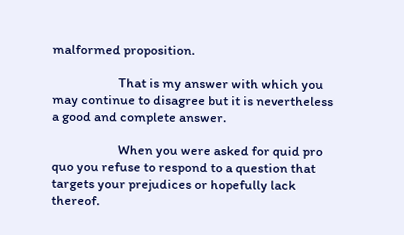malformed proposition.

                      That is my answer with which you may continue to disagree but it is nevertheless a good and complete answer.

                      When you were asked for quid pro quo you refuse to respond to a question that targets your prejudices or hopefully lack thereof.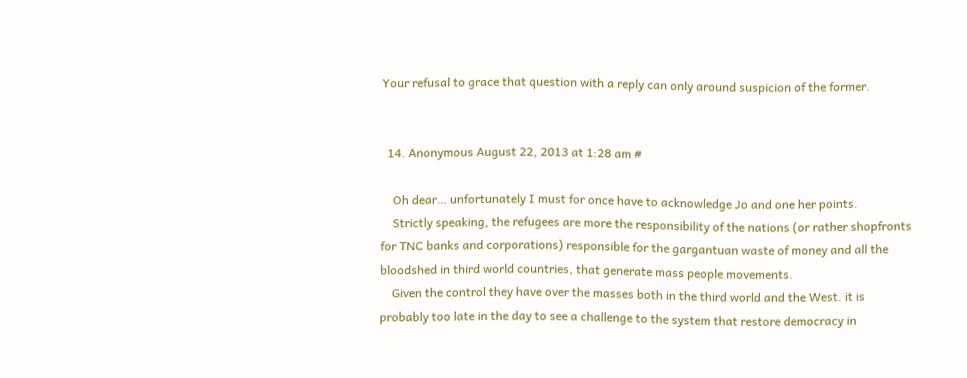Your refusal to grace that question with a reply can only around suspicion of the former.


  14. Anonymous August 22, 2013 at 1:28 am #

    Oh dear… unfortunately I must for once have to acknowledge Jo and one her points.
    Strictly speaking, the refugees are more the responsibility of the nations (or rather shopfronts for TNC banks and corporations) responsible for the gargantuan waste of money and all the bloodshed in third world countries, that generate mass people movements.
    Given the control they have over the masses both in the third world and the West. it is probably too late in the day to see a challenge to the system that restore democracy in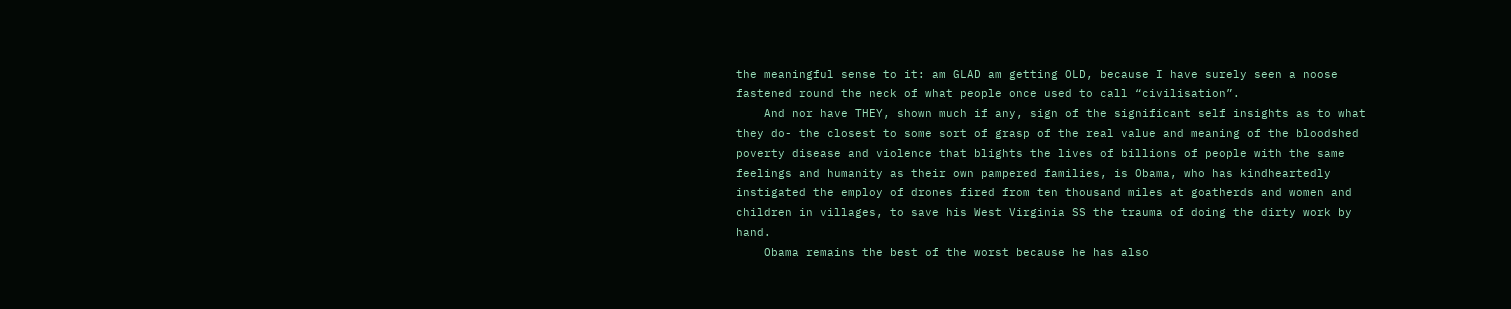the meaningful sense to it: am GLAD am getting OLD, because I have surely seen a noose fastened round the neck of what people once used to call “civilisation”.
    And nor have THEY, shown much if any, sign of the significant self insights as to what they do- the closest to some sort of grasp of the real value and meaning of the bloodshed poverty disease and violence that blights the lives of billions of people with the same feelings and humanity as their own pampered families, is Obama, who has kindheartedly instigated the employ of drones fired from ten thousand miles at goatherds and women and children in villages, to save his West Virginia SS the trauma of doing the dirty work by hand.
    Obama remains the best of the worst because he has also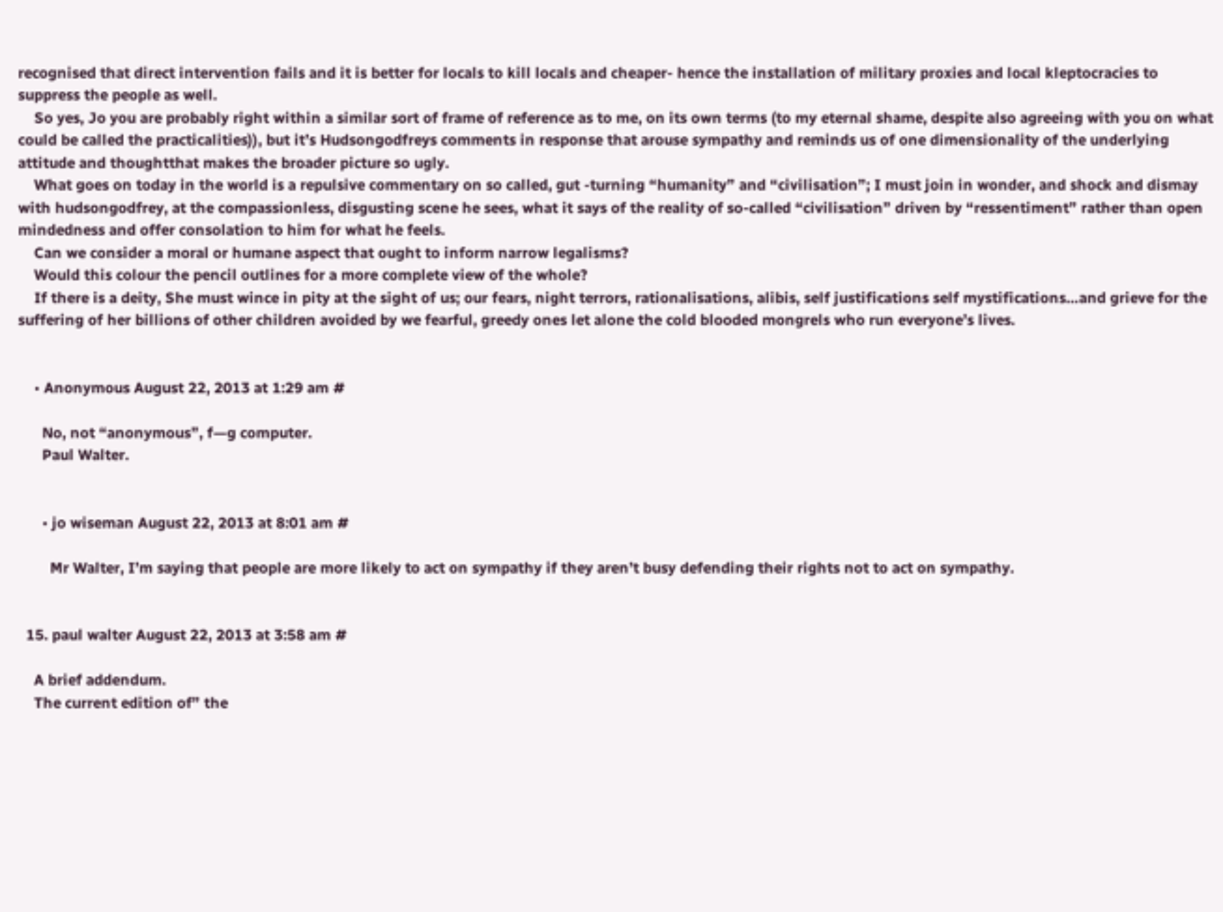recognised that direct intervention fails and it is better for locals to kill locals and cheaper- hence the installation of military proxies and local kleptocracies to suppress the people as well.
    So yes, Jo you are probably right within a similar sort of frame of reference as to me, on its own terms (to my eternal shame, despite also agreeing with you on what could be called the practicalities)), but it’s Hudsongodfreys comments in response that arouse sympathy and reminds us of one dimensionality of the underlying attitude and thoughtthat makes the broader picture so ugly.
    What goes on today in the world is a repulsive commentary on so called, gut -turning “humanity” and “civilisation”; I must join in wonder, and shock and dismay with hudsongodfrey, at the compassionless, disgusting scene he sees, what it says of the reality of so-called “civilisation” driven by “ressentiment” rather than open mindedness and offer consolation to him for what he feels.
    Can we consider a moral or humane aspect that ought to inform narrow legalisms?
    Would this colour the pencil outlines for a more complete view of the whole?
    If there is a deity, She must wince in pity at the sight of us; our fears, night terrors, rationalisations, alibis, self justifications self mystifications…and grieve for the suffering of her billions of other children avoided by we fearful, greedy ones let alone the cold blooded mongrels who run everyone’s lives.


    • Anonymous August 22, 2013 at 1:29 am #

      No, not “anonymous”, f—g computer.
      Paul Walter.


      • jo wiseman August 22, 2013 at 8:01 am #

        Mr Walter, I’m saying that people are more likely to act on sympathy if they aren’t busy defending their rights not to act on sympathy.


  15. paul walter August 22, 2013 at 3:58 am #

    A brief addendum.
    The current edition of” the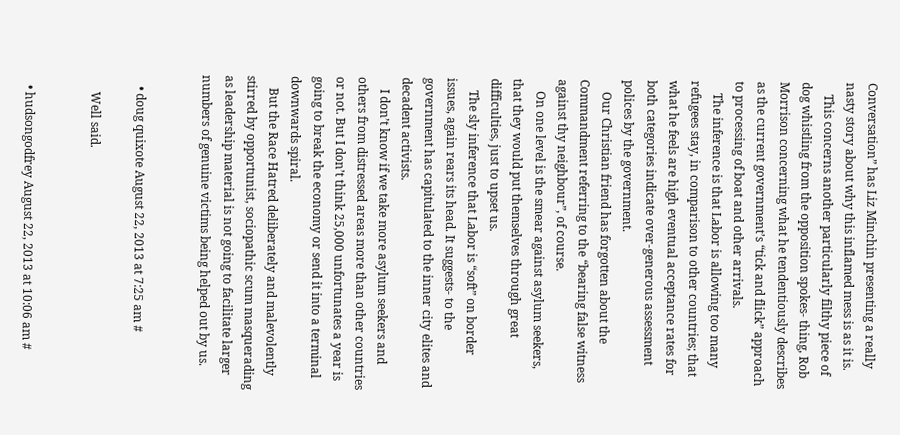Conversation” has Liz Minchin presenting a really nasty story about why this inflamed mess is as it is.
    This concerns another particularly filthy piece of dog whistling from the opposition spokes- thing, Rob Morrison concerning what he tendentiously describes as the current government’s “tick and flick” approach to processing of boat and other arrivals.
    The inference is that Labor is allowing too many refugees stay, in comparison to other countries; that what he feels are high eventual acceptance rates for both categories indicate over-generous assessment polices by the government.
    Our Christian friend has forgotten about the Commandment referring to the “bearing false witness against thy neighbour”, of course.
    On one level is the smear against asylum seekers, that they would put themselves through great difficulties, just to upset us.
    The sly inference that Labor is “soft” on border issues, again rears its head. It suggests- to the government has capitulated to the inner city elites and decadent activists.
    I don’t know if we take more asylum seekers and others from distressed areas more than other countries or not. But I don’t think 25,000 unfortunates a year is going to break the economy or send it into a terminal downwards spiral.
    But the Race Hatred deliberately and malevolently stirred by opportunist, sociopathic scum masquerading as leadership material is not going to facilitate larger numbers of genuine victims being helped out by us.


    • doug quixote August 22, 2013 at 7:25 am #

      Well said.


    • hudsongodfrey August 22, 2013 at 10:06 am #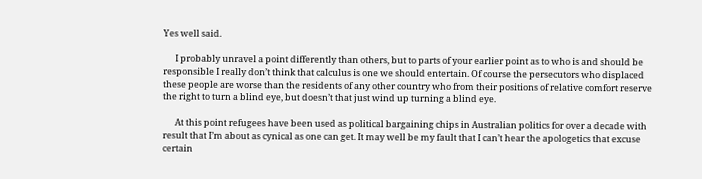Yes well said.

      I probably unravel a point differently than others, but to parts of your earlier point as to who is and should be responsible I really don’t think that calculus is one we should entertain. Of course the persecutors who displaced these people are worse than the residents of any other country who from their positions of relative comfort reserve the right to turn a blind eye, but doesn’t that just wind up turning a blind eye.

      At this point refugees have been used as political bargaining chips in Australian politics for over a decade with result that I’m about as cynical as one can get. It may well be my fault that I can’t hear the apologetics that excuse certain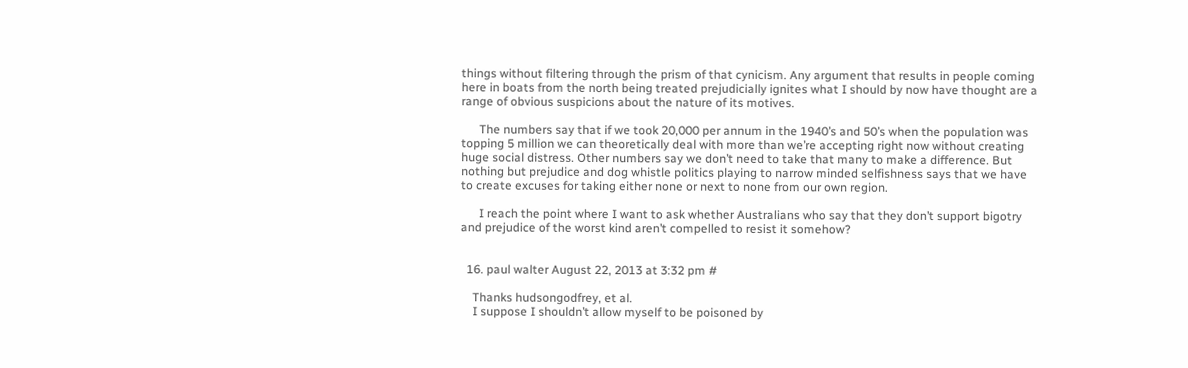things without filtering through the prism of that cynicism. Any argument that results in people coming here in boats from the north being treated prejudicially ignites what I should by now have thought are a range of obvious suspicions about the nature of its motives.

      The numbers say that if we took 20,000 per annum in the 1940’s and 50’s when the population was topping 5 million we can theoretically deal with more than we’re accepting right now without creating huge social distress. Other numbers say we don’t need to take that many to make a difference. But nothing but prejudice and dog whistle politics playing to narrow minded selfishness says that we have to create excuses for taking either none or next to none from our own region.

      I reach the point where I want to ask whether Australians who say that they don’t support bigotry and prejudice of the worst kind aren’t compelled to resist it somehow?


  16. paul walter August 22, 2013 at 3:32 pm #

    Thanks hudsongodfrey, et al.
    I suppose I shouldn’t allow myself to be poisoned by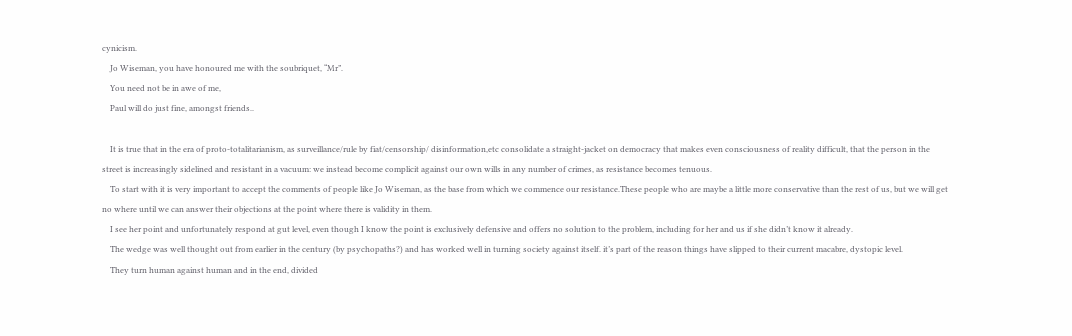cynicism.
    Jo Wiseman, you have honoured me with the soubriquet, “Mr”.
    You need not be in awe of me,
    Paul will do just fine, amongst friends..

    It is true that in the era of proto-totalitarianism, as surveillance/rule by fiat/censorship/ disinformation,etc consolidate a straight-jacket on democracy that makes even consciousness of reality difficult, that the person in the street is increasingly sidelined and resistant in a vacuum: we instead become complicit against our own wills in any number of crimes, as resistance becomes tenuous.
    To start with it is very important to accept the comments of people like Jo Wiseman, as the base from which we commence our resistance.These people who are maybe a little more conservative than the rest of us, but we will get no where until we can answer their objections at the point where there is validity in them.
    I see her point and unfortunately respond at gut level, even though I know the point is exclusively defensive and offers no solution to the problem, including for her and us if she didn’t know it already.
    The wedge was well thought out from earlier in the century (by psychopaths?) and has worked well in turning society against itself. it’s part of the reason things have slipped to their current macabre, dystopic level.
    They turn human against human and in the end, divided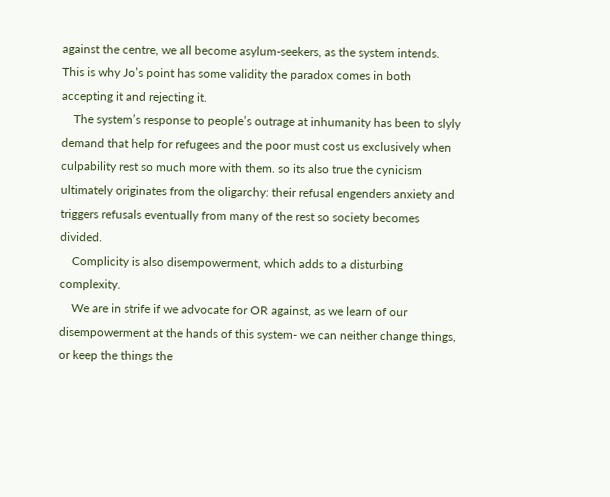against the centre, we all become asylum-seekers, as the system intends. This is why Jo’s point has some validity the paradox comes in both accepting it and rejecting it.
    The system’s response to people’s outrage at inhumanity has been to slyly demand that help for refugees and the poor must cost us exclusively when culpability rest so much more with them. so its also true the cynicism ultimately originates from the oligarchy: their refusal engenders anxiety and triggers refusals eventually from many of the rest so society becomes divided.
    Complicity is also disempowerment, which adds to a disturbing complexity.
    We are in strife if we advocate for OR against, as we learn of our disempowerment at the hands of this system- we can neither change things, or keep the things the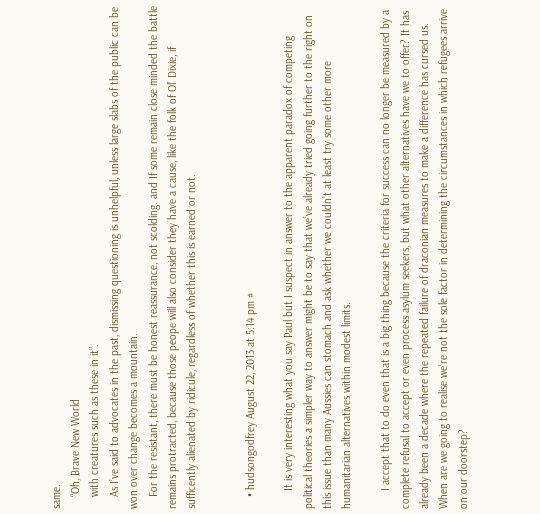same.
    “Oh, Brave New World
    with creatures such as these in it”.
    As I’ve said to advocates in the past, dismissing questioning is unhelpful, unless large slabs of the public can be won over change becomes a mountain.
    For the resistant, there must be honest reassurance, not scolding. and If some remain close minded the battle remains protracted, because those peope will also consider they have a cause, like the folk of Ol’ Dixie, if sufficently alienated by ridicule, regardless of whether this is earned or not.


    • hudsongodfrey August 22, 2013 at 5:14 pm #

      It is very interesting what you say Paul but I suspect in answer to the apparent paradox of competing political theories a simpler way to answer might be to say that we’ve already tried going further to the right on this issue than many Aussies can stomach and ask whether we couldn’t at least try some other more humanitarian alternatives within modest limits.

      I accept that to do even that is a big thing because the criteria for success can no longer be measured by a complete refusal to accept or even process asylum seekers, but what other alternatives have we to offer? It has already been a decade where the repeated failure of draconian measures to make a difference has cursed us. When are we going to realise we’re not the sole factor in determining the circumstances in which refugees arrive on our doorstep?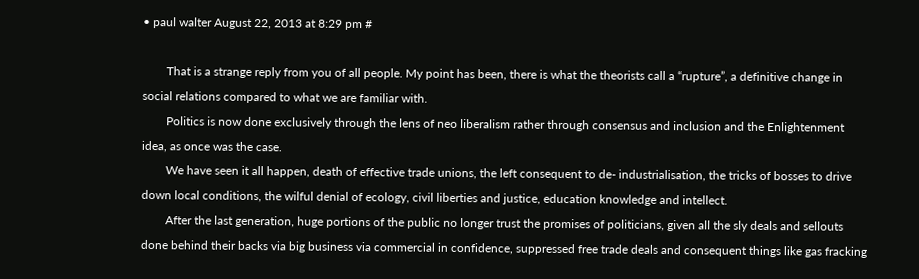• paul walter August 22, 2013 at 8:29 pm #

        That is a strange reply from you of all people. My point has been, there is what the theorists call a “rupture”, a definitive change in social relations compared to what we are familiar with.
        Politics is now done exclusively through the lens of neo liberalism rather through consensus and inclusion and the Enlightenment idea, as once was the case.
        We have seen it all happen, death of effective trade unions, the left consequent to de- industrialisation, the tricks of bosses to drive down local conditions, the wilful denial of ecology, civil liberties and justice, education knowledge and intellect.
        After the last generation, huge portions of the public no longer trust the promises of politicians, given all the sly deals and sellouts done behind their backs via big business via commercial in confidence, suppressed free trade deals and consequent things like gas fracking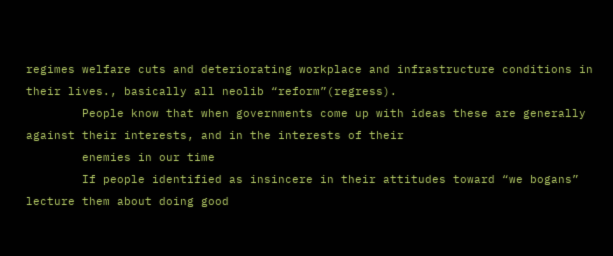regimes welfare cuts and deteriorating workplace and infrastructure conditions in their lives., basically all neolib “reform”(regress).
        People know that when governments come up with ideas these are generally against their interests, and in the interests of their
        enemies in our time
        If people identified as insincere in their attitudes toward “we bogans” lecture them about doing good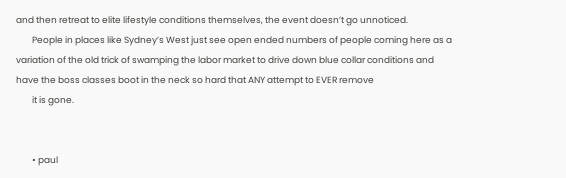and then retreat to elite lifestyle conditions themselves, the event doesn’t go unnoticed.
        People in places like Sydney’s West just see open ended numbers of people coming here as a variation of the old trick of swamping the labor market to drive down blue collar conditions and have the boss classes boot in the neck so hard that ANY attempt to EVER remove
        it is gone.


        • paul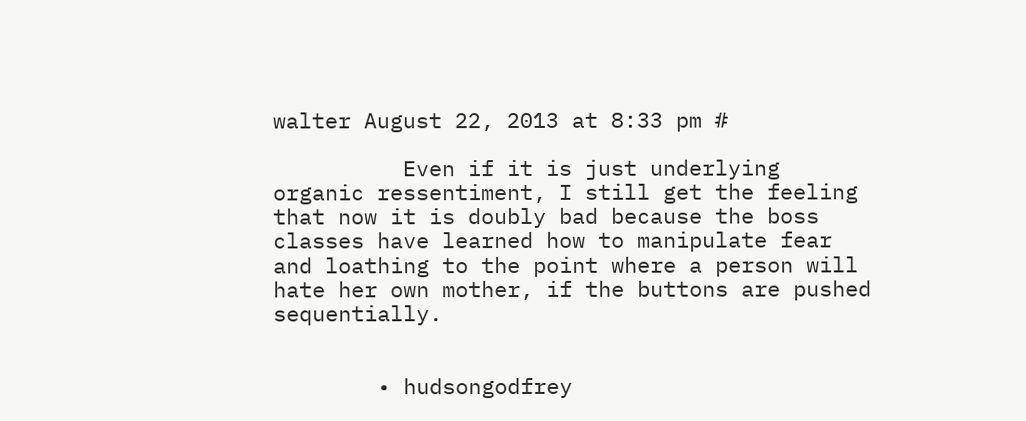walter August 22, 2013 at 8:33 pm #

          Even if it is just underlying organic ressentiment, I still get the feeling that now it is doubly bad because the boss classes have learned how to manipulate fear and loathing to the point where a person will hate her own mother, if the buttons are pushed sequentially.


        • hudsongodfrey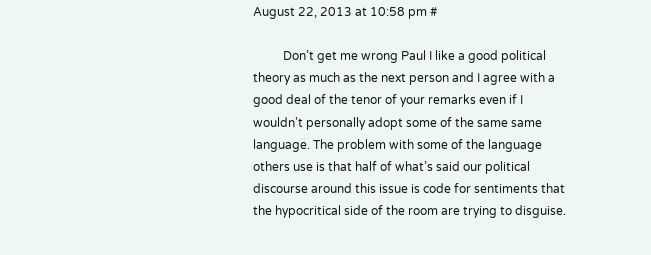August 22, 2013 at 10:58 pm #

          Don’t get me wrong Paul I like a good political theory as much as the next person and I agree with a good deal of the tenor of your remarks even if I wouldn’t personally adopt some of the same same language. The problem with some of the language others use is that half of what’s said our political discourse around this issue is code for sentiments that the hypocritical side of the room are trying to disguise.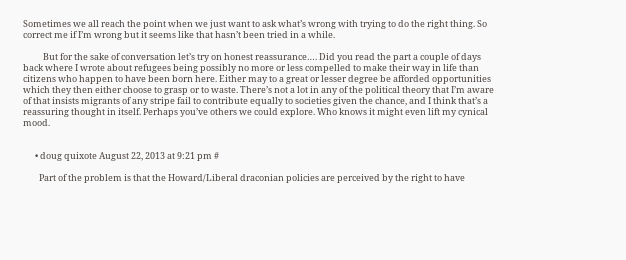Sometimes we all reach the point when we just want to ask what’s wrong with trying to do the right thing. So correct me if I’m wrong but it seems like that hasn’t been tried in a while.

          But for the sake of conversation let’s try on honest reassurance…. Did you read the part a couple of days back where I wrote about refugees being possibly no more or less compelled to make their way in life than citizens who happen to have been born here. Either may to a great or lesser degree be afforded opportunities which they then either choose to grasp or to waste. There’s not a lot in any of the political theory that I’m aware of that insists migrants of any stripe fail to contribute equally to societies given the chance, and I think that’s a reassuring thought in itself. Perhaps you’ve others we could explore. Who knows it might even lift my cynical mood.


      • doug quixote August 22, 2013 at 9:21 pm #

        Part of the problem is that the Howard/Liberal draconian policies are perceived by the right to have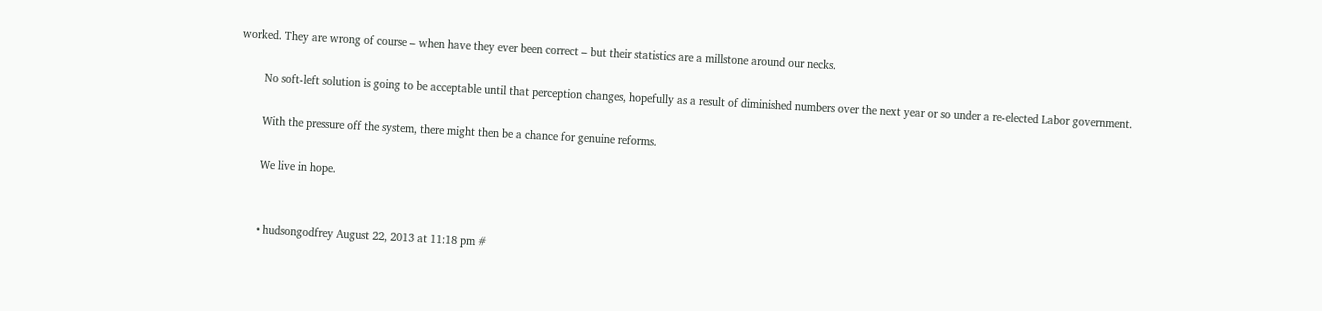worked. They are wrong of course – when have they ever been correct – but their statistics are a millstone around our necks.

        No soft-left solution is going to be acceptable until that perception changes, hopefully as a result of diminished numbers over the next year or so under a re-elected Labor government.

        With the pressure off the system, there might then be a chance for genuine reforms.

        We live in hope.


        • hudsongodfrey August 22, 2013 at 11:18 pm #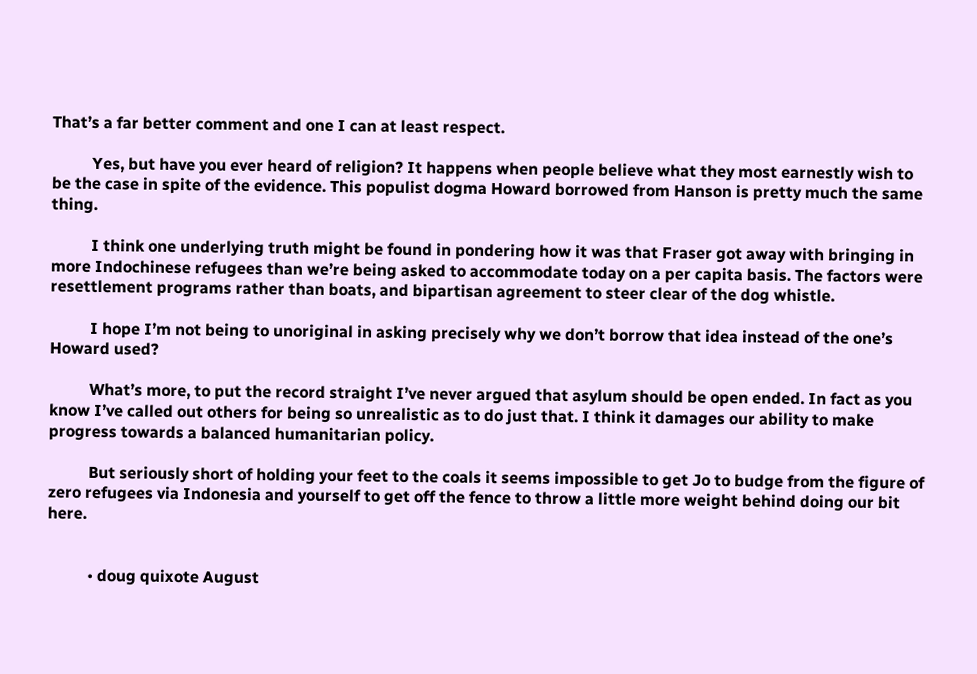That’s a far better comment and one I can at least respect.

          Yes, but have you ever heard of religion? It happens when people believe what they most earnestly wish to be the case in spite of the evidence. This populist dogma Howard borrowed from Hanson is pretty much the same thing.

          I think one underlying truth might be found in pondering how it was that Fraser got away with bringing in more Indochinese refugees than we’re being asked to accommodate today on a per capita basis. The factors were resettlement programs rather than boats, and bipartisan agreement to steer clear of the dog whistle.

          I hope I’m not being to unoriginal in asking precisely why we don’t borrow that idea instead of the one’s Howard used?

          What’s more, to put the record straight I’ve never argued that asylum should be open ended. In fact as you know I’ve called out others for being so unrealistic as to do just that. I think it damages our ability to make progress towards a balanced humanitarian policy.

          But seriously short of holding your feet to the coals it seems impossible to get Jo to budge from the figure of zero refugees via Indonesia and yourself to get off the fence to throw a little more weight behind doing our bit here.


          • doug quixote August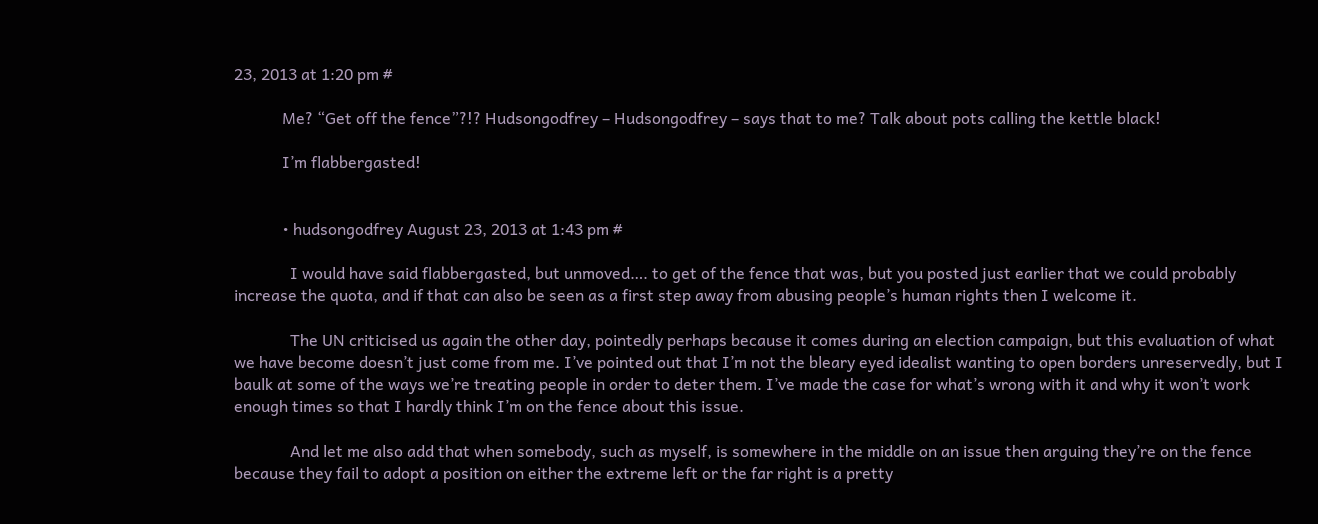23, 2013 at 1:20 pm #

            Me? “Get off the fence”?!? Hudsongodfrey – Hudsongodfrey – says that to me? Talk about pots calling the kettle black!

            I’m flabbergasted!


            • hudsongodfrey August 23, 2013 at 1:43 pm #

              I would have said flabbergasted, but unmoved…. to get of the fence that was, but you posted just earlier that we could probably increase the quota, and if that can also be seen as a first step away from abusing people’s human rights then I welcome it.

              The UN criticised us again the other day, pointedly perhaps because it comes during an election campaign, but this evaluation of what we have become doesn’t just come from me. I’ve pointed out that I’m not the bleary eyed idealist wanting to open borders unreservedly, but I baulk at some of the ways we’re treating people in order to deter them. I’ve made the case for what’s wrong with it and why it won’t work enough times so that I hardly think I’m on the fence about this issue.

              And let me also add that when somebody, such as myself, is somewhere in the middle on an issue then arguing they’re on the fence because they fail to adopt a position on either the extreme left or the far right is a pretty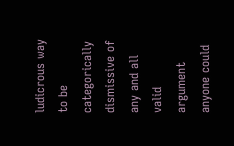ludicrous way to be categorically dismissive of any and all valid argument anyone could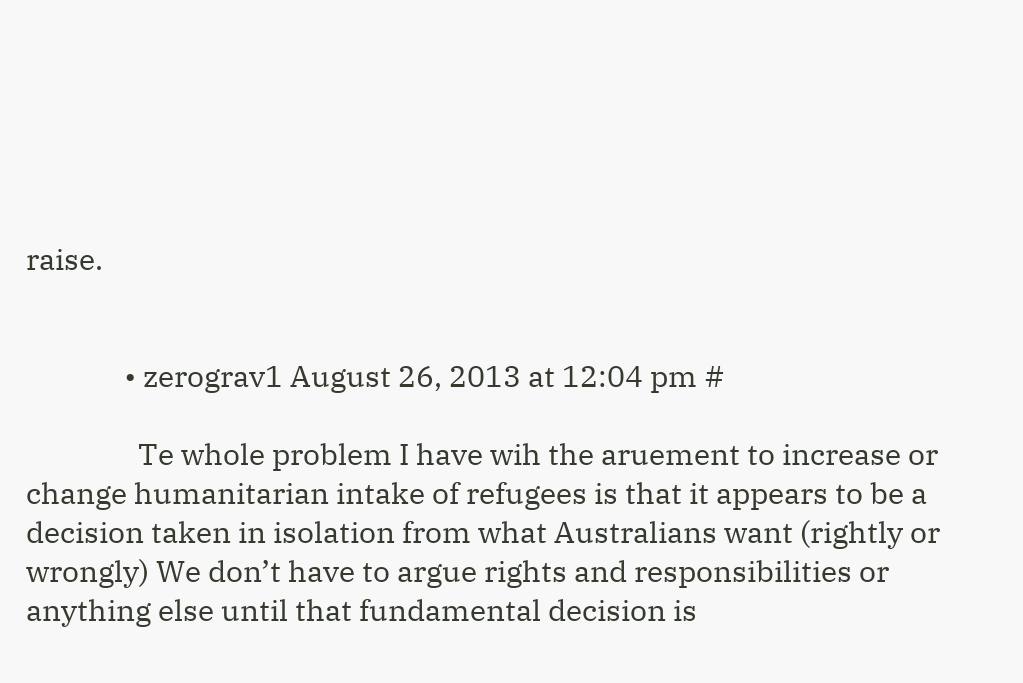raise.


              • zerograv1 August 26, 2013 at 12:04 pm #

                Te whole problem I have wih the aruement to increase or change humanitarian intake of refugees is that it appears to be a decision taken in isolation from what Australians want (rightly or wrongly) We don’t have to argue rights and responsibilities or anything else until that fundamental decision is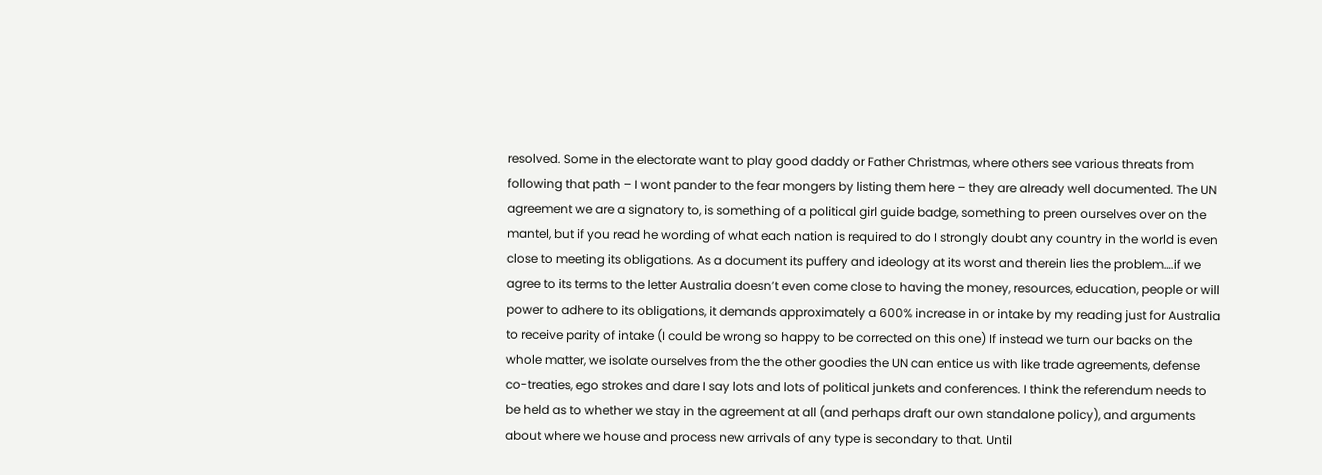resolved. Some in the electorate want to play good daddy or Father Christmas, where others see various threats from following that path – I wont pander to the fear mongers by listing them here – they are already well documented. The UN agreement we are a signatory to, is something of a political girl guide badge, something to preen ourselves over on the mantel, but if you read he wording of what each nation is required to do I strongly doubt any country in the world is even close to meeting its obligations. As a document its puffery and ideology at its worst and therein lies the problem….if we agree to its terms to the letter Australia doesn’t even come close to having the money, resources, education, people or will power to adhere to its obligations, it demands approximately a 600% increase in or intake by my reading just for Australia to receive parity of intake (I could be wrong so happy to be corrected on this one) If instead we turn our backs on the whole matter, we isolate ourselves from the the other goodies the UN can entice us with like trade agreements, defense co-treaties, ego strokes and dare I say lots and lots of political junkets and conferences. I think the referendum needs to be held as to whether we stay in the agreement at all (and perhaps draft our own standalone policy), and arguments about where we house and process new arrivals of any type is secondary to that. Until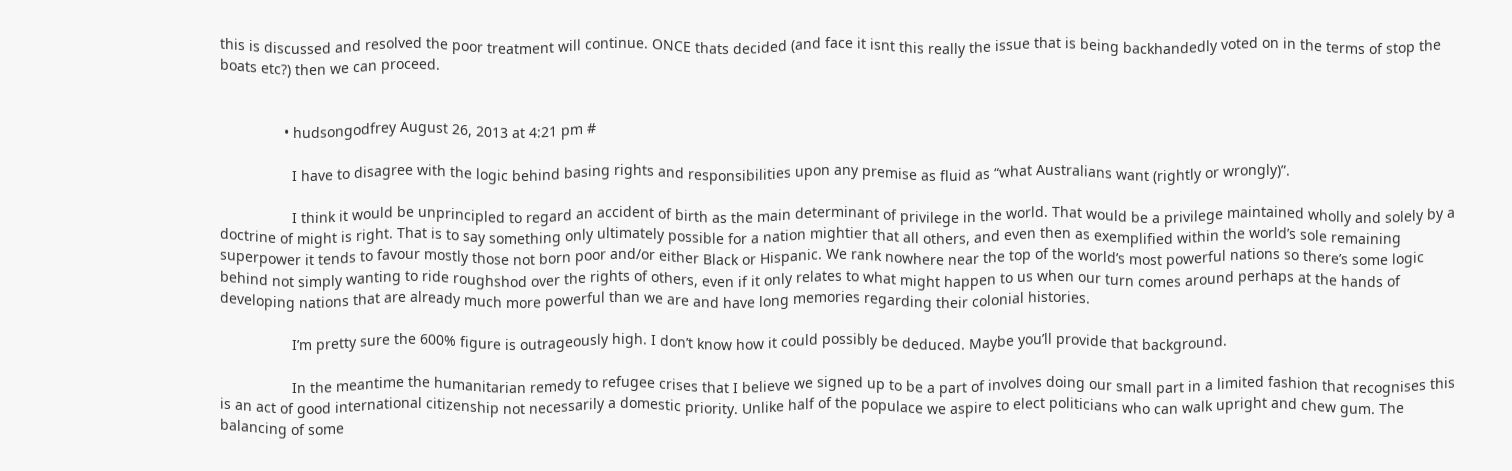this is discussed and resolved the poor treatment will continue. ONCE thats decided (and face it isnt this really the issue that is being backhandedly voted on in the terms of stop the boats etc?) then we can proceed.


                • hudsongodfrey August 26, 2013 at 4:21 pm #

                  I have to disagree with the logic behind basing rights and responsibilities upon any premise as fluid as “what Australians want (rightly or wrongly)”.

                  I think it would be unprincipled to regard an accident of birth as the main determinant of privilege in the world. That would be a privilege maintained wholly and solely by a doctrine of might is right. That is to say something only ultimately possible for a nation mightier that all others, and even then as exemplified within the world’s sole remaining superpower it tends to favour mostly those not born poor and/or either Black or Hispanic. We rank nowhere near the top of the world’s most powerful nations so there’s some logic behind not simply wanting to ride roughshod over the rights of others, even if it only relates to what might happen to us when our turn comes around perhaps at the hands of developing nations that are already much more powerful than we are and have long memories regarding their colonial histories.

                  I’m pretty sure the 600% figure is outrageously high. I don’t know how it could possibly be deduced. Maybe you’ll provide that background.

                  In the meantime the humanitarian remedy to refugee crises that I believe we signed up to be a part of involves doing our small part in a limited fashion that recognises this is an act of good international citizenship not necessarily a domestic priority. Unlike half of the populace we aspire to elect politicians who can walk upright and chew gum. The balancing of some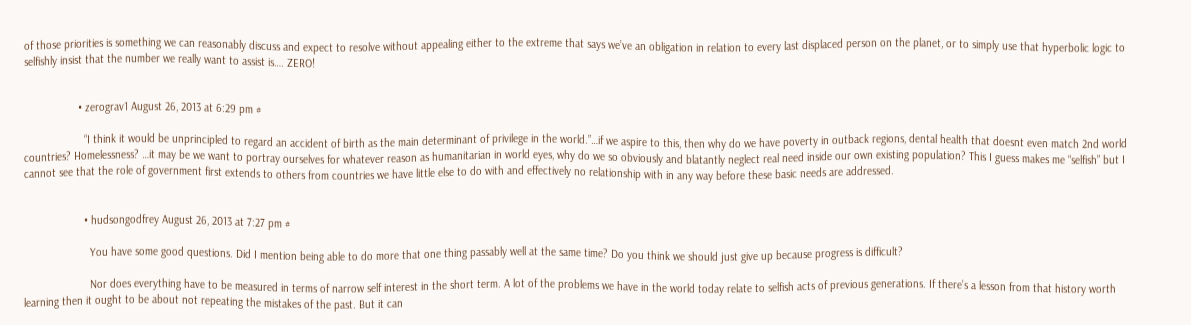of those priorities is something we can reasonably discuss and expect to resolve without appealing either to the extreme that says we’ve an obligation in relation to every last displaced person on the planet, or to simply use that hyperbolic logic to selfishly insist that the number we really want to assist is…. ZERO!


                  • zerograv1 August 26, 2013 at 6:29 pm #

                    “I think it would be unprincipled to regard an accident of birth as the main determinant of privilege in the world.”…if we aspire to this, then why do we have poverty in outback regions, dental health that doesnt even match 2nd world countries? Homelessness? …it may be we want to portray ourselves for whatever reason as humanitarian in world eyes, why do we so obviously and blatantly neglect real need inside our own existing population? This I guess makes me “selfish” but I cannot see that the role of government first extends to others from countries we have little else to do with and effectively no relationship with in any way before these basic needs are addressed.


                    • hudsongodfrey August 26, 2013 at 7:27 pm #

                      You have some good questions. Did I mention being able to do more that one thing passably well at the same time? Do you think we should just give up because progress is difficult?

                      Nor does everything have to be measured in terms of narrow self interest in the short term. A lot of the problems we have in the world today relate to selfish acts of previous generations. If there’s a lesson from that history worth learning then it ought to be about not repeating the mistakes of the past. But it can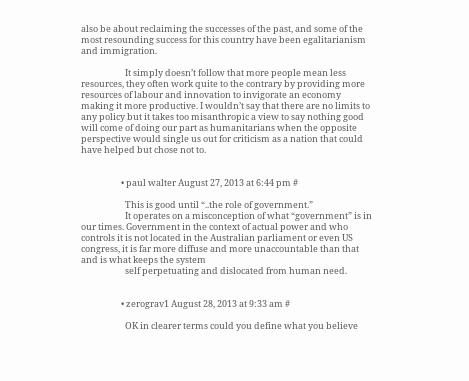also be about reclaiming the successes of the past, and some of the most resounding success for this country have been egalitarianism and immigration.

                      It simply doesn’t follow that more people mean less resources, they often work quite to the contrary by providing more resources of labour and innovation to invigorate an economy making it more productive. I wouldn’t say that there are no limits to any policy but it takes too misanthropic a view to say nothing good will come of doing our part as humanitarians when the opposite perspective would single us out for criticism as a nation that could have helped but chose not to.


                    • paul walter August 27, 2013 at 6:44 pm #

                      This is good until “..the role of government.”
                      It operates on a misconception of what “government” is in our times. Government in the context of actual power and who controls it is not located in the Australian parliament or even US congress, it is far more diffuse and more unaccountable than that and is what keeps the system
                      self perpetuating and dislocated from human need.


                    • zerograv1 August 28, 2013 at 9:33 am #

                      OK in clearer terms could you define what you believe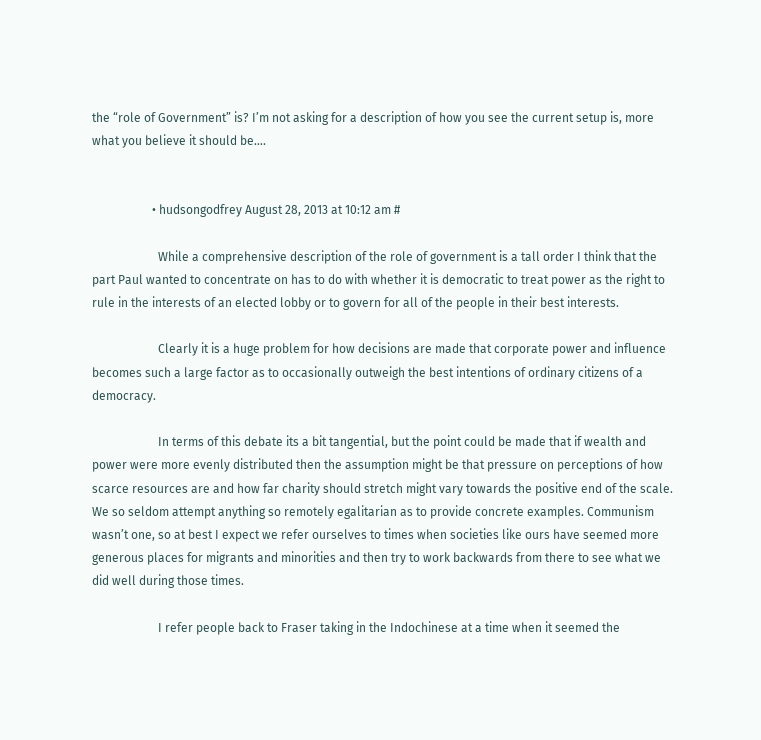the “role of Government” is? I’m not asking for a description of how you see the current setup is, more what you believe it should be….


                    • hudsongodfrey August 28, 2013 at 10:12 am #

                      While a comprehensive description of the role of government is a tall order I think that the part Paul wanted to concentrate on has to do with whether it is democratic to treat power as the right to rule in the interests of an elected lobby or to govern for all of the people in their best interests.

                      Clearly it is a huge problem for how decisions are made that corporate power and influence becomes such a large factor as to occasionally outweigh the best intentions of ordinary citizens of a democracy.

                      In terms of this debate its a bit tangential, but the point could be made that if wealth and power were more evenly distributed then the assumption might be that pressure on perceptions of how scarce resources are and how far charity should stretch might vary towards the positive end of the scale. We so seldom attempt anything so remotely egalitarian as to provide concrete examples. Communism wasn’t one, so at best I expect we refer ourselves to times when societies like ours have seemed more generous places for migrants and minorities and then try to work backwards from there to see what we did well during those times.

                      I refer people back to Fraser taking in the Indochinese at a time when it seemed the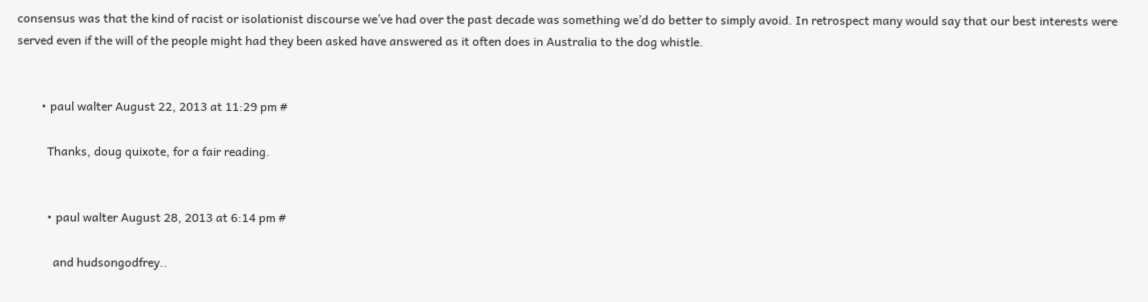consensus was that the kind of racist or isolationist discourse we’ve had over the past decade was something we’d do better to simply avoid. In retrospect many would say that our best interests were served even if the will of the people might had they been asked have answered as it often does in Australia to the dog whistle.


        • paul walter August 22, 2013 at 11:29 pm #

          Thanks, doug quixote, for a fair reading.


          • paul walter August 28, 2013 at 6:14 pm #

            and hudsongodfrey..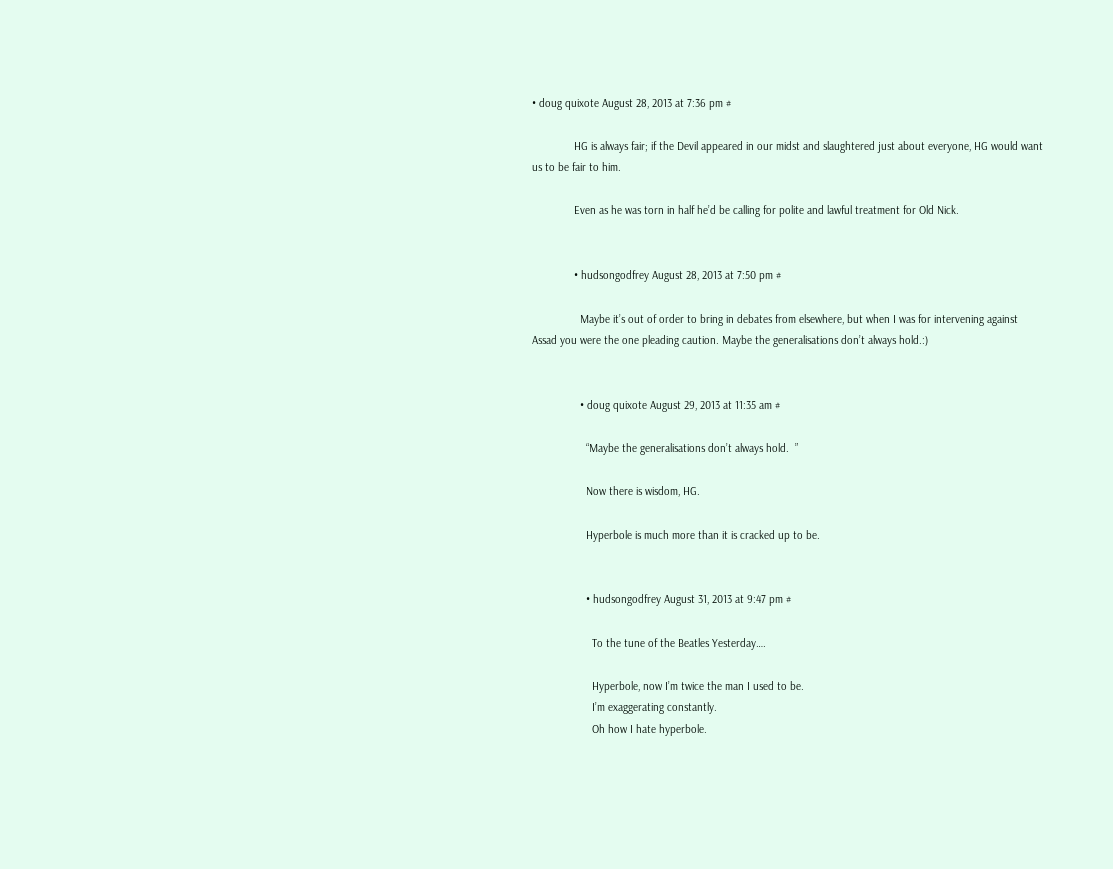• doug quixote August 28, 2013 at 7:36 pm #

              HG is always fair; if the Devil appeared in our midst and slaughtered just about everyone, HG would want us to be fair to him.

              Even as he was torn in half he’d be calling for polite and lawful treatment for Old Nick.


              • hudsongodfrey August 28, 2013 at 7:50 pm #

                Maybe it’s out of order to bring in debates from elsewhere, but when I was for intervening against Assad you were the one pleading caution. Maybe the generalisations don’t always hold.:)


                • doug quixote August 29, 2013 at 11:35 am #

                  “Maybe the generalisations don’t always hold.  ”

                  Now there is wisdom, HG.

                  Hyperbole is much more than it is cracked up to be.


                  • hudsongodfrey August 31, 2013 at 9:47 pm #

                    To the tune of the Beatles Yesterday….

                    Hyperbole, now I’m twice the man I used to be.
                    I’m exaggerating constantly.
                    Oh how I hate hyperbole.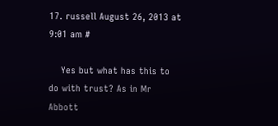17. russell August 26, 2013 at 9:01 am #

    Yes but what has this to do with trust? As in Mr Abbott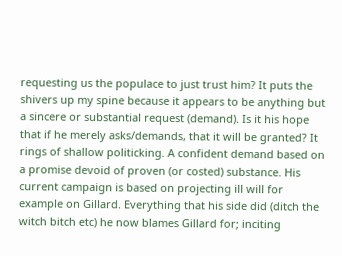requesting us the populace to just trust him? It puts the shivers up my spine because it appears to be anything but a sincere or substantial request (demand). Is it his hope that if he merely asks/demands, that it will be granted? It rings of shallow politicking. A confident demand based on a promise devoid of proven (or costed) substance. His current campaign is based on projecting ill will for example on Gillard. Everything that his side did (ditch the witch bitch etc) he now blames Gillard for; inciting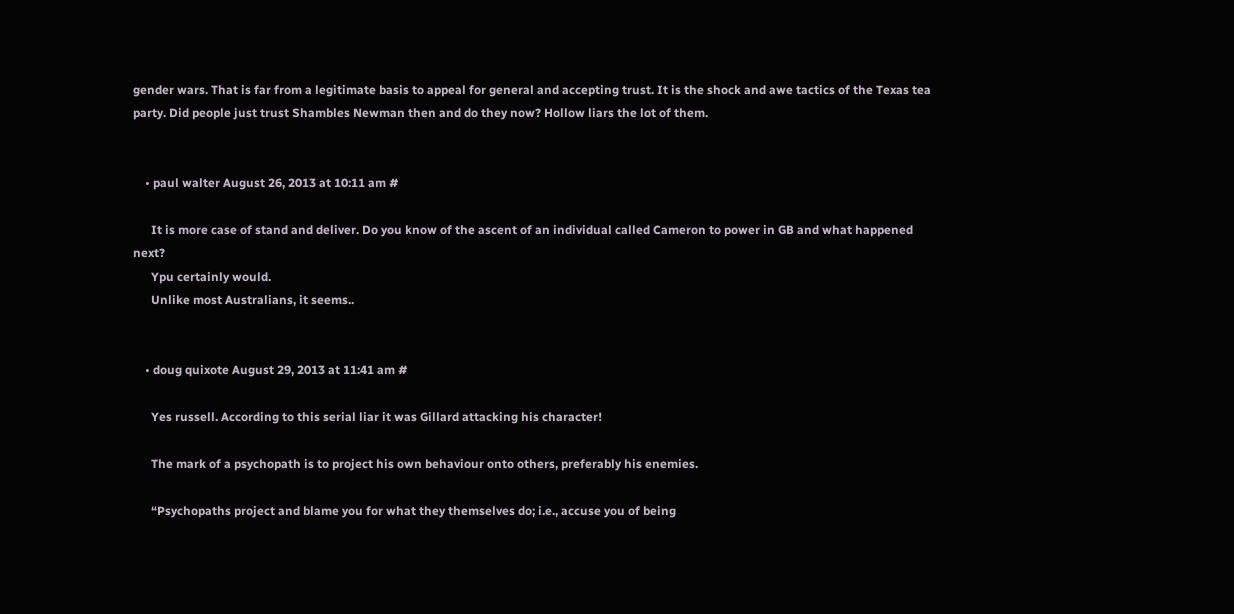gender wars. That is far from a legitimate basis to appeal for general and accepting trust. It is the shock and awe tactics of the Texas tea party. Did people just trust Shambles Newman then and do they now? Hollow liars the lot of them.


    • paul walter August 26, 2013 at 10:11 am #

      It is more case of stand and deliver. Do you know of the ascent of an individual called Cameron to power in GB and what happened next?
      Ypu certainly would.
      Unlike most Australians, it seems..


    • doug quixote August 29, 2013 at 11:41 am #

      Yes russell. According to this serial liar it was Gillard attacking his character!

      The mark of a psychopath is to project his own behaviour onto others, preferably his enemies.

      “Psychopaths project and blame you for what they themselves do; i.e., accuse you of being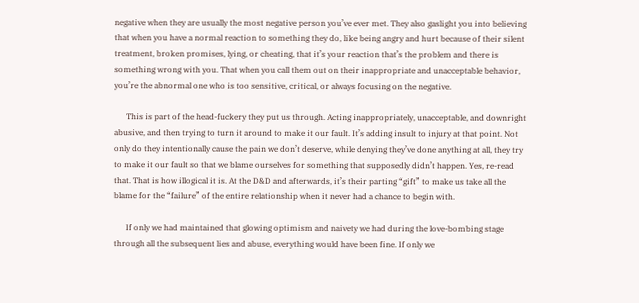negative when they are usually the most negative person you’ve ever met. They also gaslight you into believing that when you have a normal reaction to something they do, like being angry and hurt because of their silent treatment, broken promises, lying, or cheating, that it’s your reaction that’s the problem and there is something wrong with you. That when you call them out on their inappropriate and unacceptable behavior, you’re the abnormal one who is too sensitive, critical, or always focusing on the negative.

      This is part of the head-fuckery they put us through. Acting inappropriately, unacceptable, and downright abusive, and then trying to turn it around to make it our fault. It’s adding insult to injury at that point. Not only do they intentionally cause the pain we don’t deserve, while denying they’ve done anything at all, they try to make it our fault so that we blame ourselves for something that supposedly didn’t happen. Yes, re-read that. That is how illogical it is. At the D&D and afterwards, it’s their parting “gift” to make us take all the blame for the “failure” of the entire relationship when it never had a chance to begin with.

      If only we had maintained that glowing optimism and naivety we had during the love-bombing stage through all the subsequent lies and abuse, everything would have been fine. If only we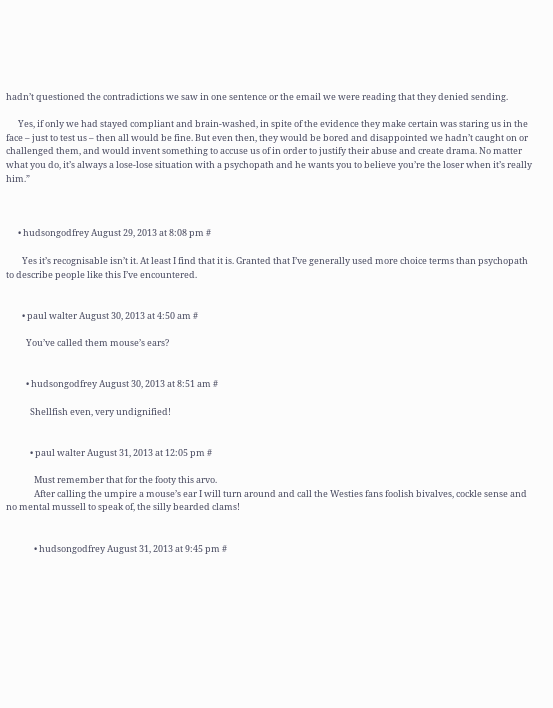hadn’t questioned the contradictions we saw in one sentence or the email we were reading that they denied sending.

      Yes, if only we had stayed compliant and brain-washed, in spite of the evidence they make certain was staring us in the face – just to test us – then all would be fine. But even then, they would be bored and disappointed we hadn’t caught on or challenged them, and would invent something to accuse us of in order to justify their abuse and create drama. No matter what you do, it’s always a lose-lose situation with a psychopath and he wants you to believe you’re the loser when it’s really him.”



      • hudsongodfrey August 29, 2013 at 8:08 pm #

        Yes it’s recognisable isn’t it. At least I find that it is. Granted that I’ve generally used more choice terms than psychopath to describe people like this I’ve encountered.


        • paul walter August 30, 2013 at 4:50 am #

          You’ve called them mouse’s ears?


          • hudsongodfrey August 30, 2013 at 8:51 am #

            Shellfish even, very undignified!


            • paul walter August 31, 2013 at 12:05 pm #

              Must remember that for the footy this arvo.
              After calling the umpire a mouse’s ear I will turn around and call the Westies fans foolish bivalves, cockle sense and no mental mussell to speak of, the silly bearded clams!


              • hudsongodfrey August 31, 2013 at 9:45 pm #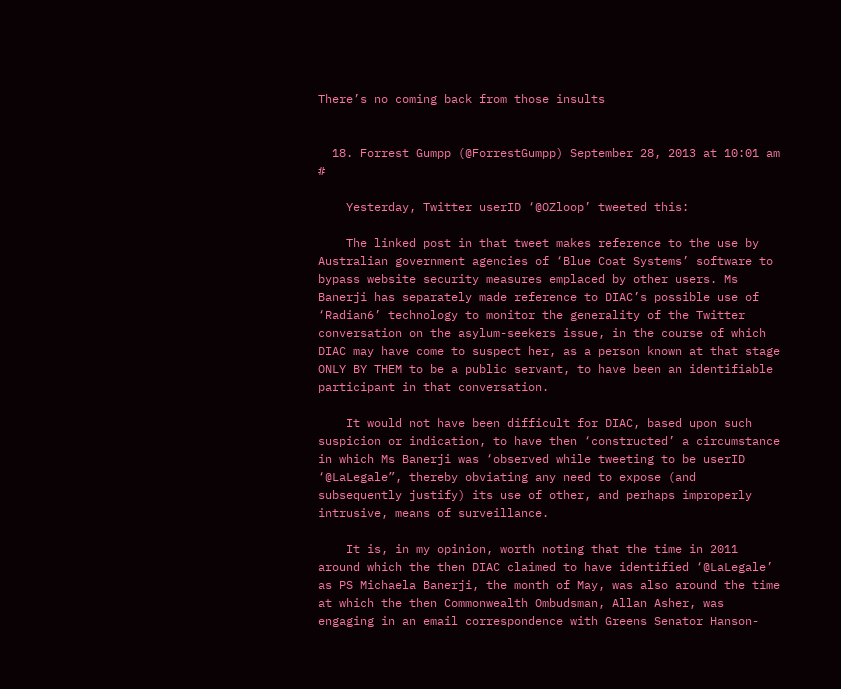There’s no coming back from those insults


  18. Forrest Gumpp (@ForrestGumpp) September 28, 2013 at 10:01 am #

    Yesterday, Twitter userID ‘@OZloop’ tweeted this:

    The linked post in that tweet makes reference to the use by Australian government agencies of ‘Blue Coat Systems’ software to bypass website security measures emplaced by other users. Ms Banerji has separately made reference to DIAC’s possible use of ‘Radian6’ technology to monitor the generality of the Twitter conversation on the asylum-seekers issue, in the course of which DIAC may have come to suspect her, as a person known at that stage ONLY BY THEM to be a public servant, to have been an identifiable participant in that conversation.

    It would not have been difficult for DIAC, based upon such suspicion or indication, to have then ‘constructed’ a circumstance in which Ms Banerji was ‘observed while tweeting to be userID ‘@LaLegale”, thereby obviating any need to expose (and subsequently justify) its use of other, and perhaps improperly intrusive, means of surveillance.

    It is, in my opinion, worth noting that the time in 2011 around which the then DIAC claimed to have identified ‘@LaLegale’ as PS Michaela Banerji, the month of May, was also around the time at which the then Commonwealth Ombudsman, Allan Asher, was engaging in an email correspondence with Greens Senator Hanson-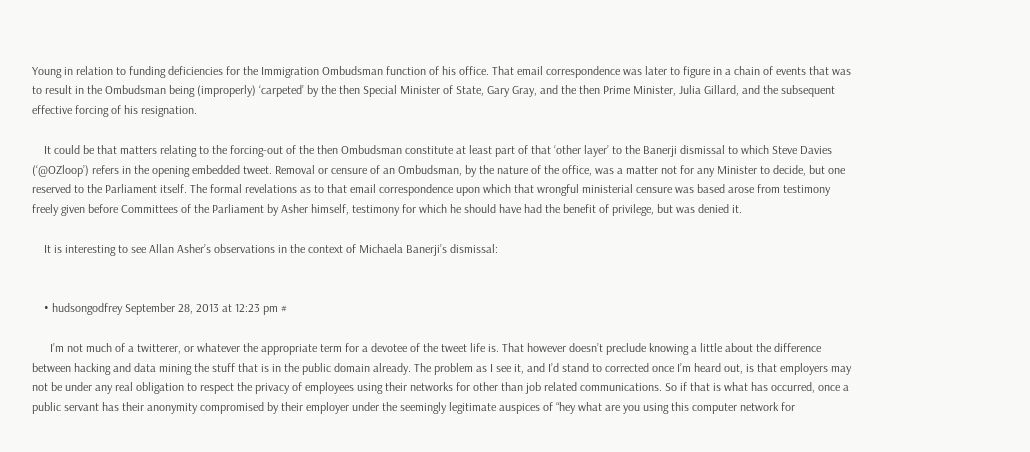Young in relation to funding deficiencies for the Immigration Ombudsman function of his office. That email correspondence was later to figure in a chain of events that was to result in the Ombudsman being (improperly) ‘carpeted’ by the then Special Minister of State, Gary Gray, and the then Prime Minister, Julia Gillard, and the subsequent effective forcing of his resignation.

    It could be that matters relating to the forcing-out of the then Ombudsman constitute at least part of that ‘other layer’ to the Banerji dismissal to which Steve Davies (‘@OZloop’) refers in the opening embedded tweet. Removal or censure of an Ombudsman, by the nature of the office, was a matter not for any Minister to decide, but one reserved to the Parliament itself. The formal revelations as to that email correspondence upon which that wrongful ministerial censure was based arose from testimony freely given before Committees of the Parliament by Asher himself, testimony for which he should have had the benefit of privilege, but was denied it.

    It is interesting to see Allan Asher’s observations in the context of Michaela Banerji’s dismissal:


    • hudsongodfrey September 28, 2013 at 12:23 pm #

      I’m not much of a twitterer, or whatever the appropriate term for a devotee of the tweet life is. That however doesn’t preclude knowing a little about the difference between hacking and data mining the stuff that is in the public domain already. The problem as I see it, and I’d stand to corrected once I’m heard out, is that employers may not be under any real obligation to respect the privacy of employees using their networks for other than job related communications. So if that is what has occurred, once a public servant has their anonymity compromised by their employer under the seemingly legitimate auspices of “hey what are you using this computer network for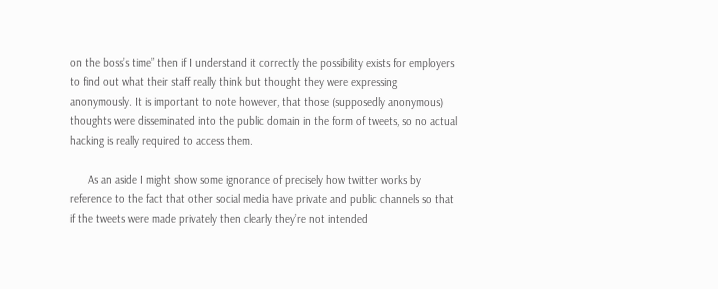on the boss’s time” then if I understand it correctly the possibility exists for employers to find out what their staff really think but thought they were expressing anonymously. It is important to note however, that those (supposedly anonymous) thoughts were disseminated into the public domain in the form of tweets, so no actual hacking is really required to access them.

      As an aside I might show some ignorance of precisely how twitter works by reference to the fact that other social media have private and public channels so that if the tweets were made privately then clearly they’re not intended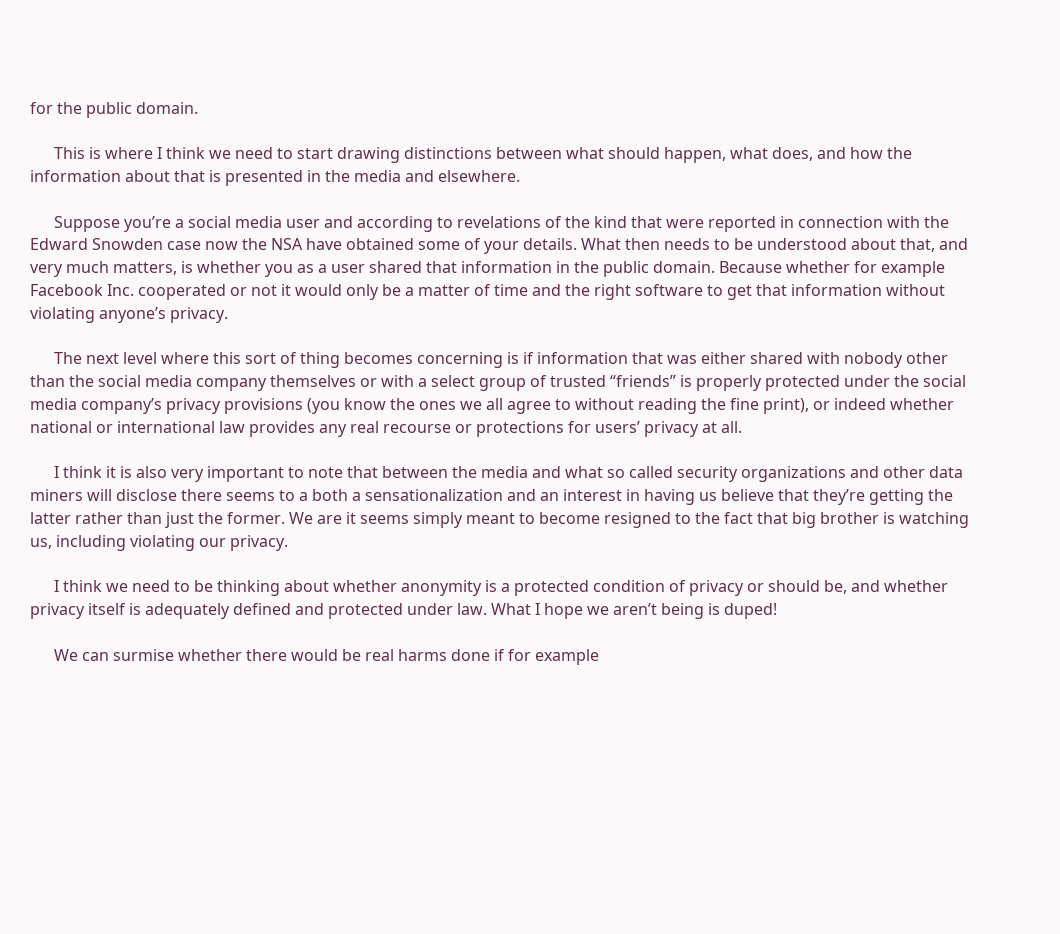for the public domain.

      This is where I think we need to start drawing distinctions between what should happen, what does, and how the information about that is presented in the media and elsewhere.

      Suppose you’re a social media user and according to revelations of the kind that were reported in connection with the Edward Snowden case now the NSA have obtained some of your details. What then needs to be understood about that, and very much matters, is whether you as a user shared that information in the public domain. Because whether for example Facebook Inc. cooperated or not it would only be a matter of time and the right software to get that information without violating anyone’s privacy.

      The next level where this sort of thing becomes concerning is if information that was either shared with nobody other than the social media company themselves or with a select group of trusted “friends” is properly protected under the social media company’s privacy provisions (you know the ones we all agree to without reading the fine print), or indeed whether national or international law provides any real recourse or protections for users’ privacy at all.

      I think it is also very important to note that between the media and what so called security organizations and other data miners will disclose there seems to a both a sensationalization and an interest in having us believe that they’re getting the latter rather than just the former. We are it seems simply meant to become resigned to the fact that big brother is watching us, including violating our privacy.

      I think we need to be thinking about whether anonymity is a protected condition of privacy or should be, and whether privacy itself is adequately defined and protected under law. What I hope we aren’t being is duped!

      We can surmise whether there would be real harms done if for example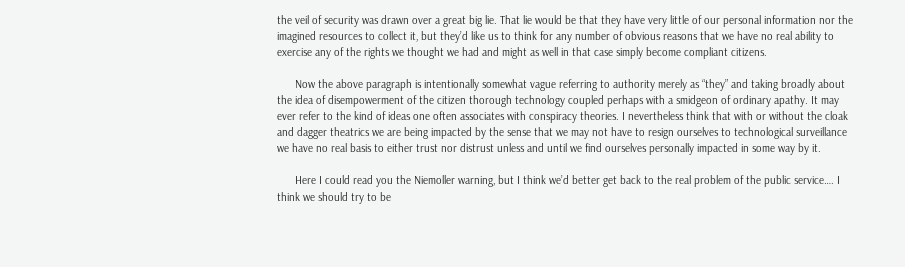the veil of security was drawn over a great big lie. That lie would be that they have very little of our personal information nor the imagined resources to collect it, but they’d like us to think for any number of obvious reasons that we have no real ability to exercise any of the rights we thought we had and might as well in that case simply become compliant citizens.

      Now the above paragraph is intentionally somewhat vague referring to authority merely as “they” and taking broadly about the idea of disempowerment of the citizen thorough technology coupled perhaps with a smidgeon of ordinary apathy. It may ever refer to the kind of ideas one often associates with conspiracy theories. I nevertheless think that with or without the cloak and dagger theatrics we are being impacted by the sense that we may not have to resign ourselves to technological surveillance we have no real basis to either trust nor distrust unless and until we find ourselves personally impacted in some way by it.

      Here I could read you the Niemoller warning, but I think we’d better get back to the real problem of the public service…. I think we should try to be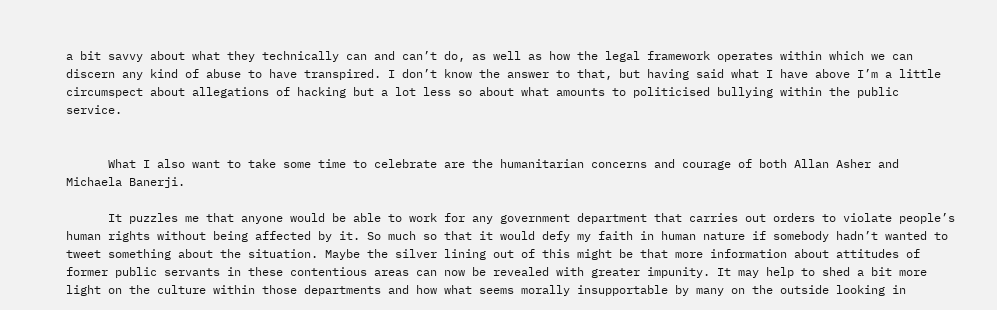a bit savvy about what they technically can and can’t do, as well as how the legal framework operates within which we can discern any kind of abuse to have transpired. I don’t know the answer to that, but having said what I have above I’m a little circumspect about allegations of hacking but a lot less so about what amounts to politicised bullying within the public service.


      What I also want to take some time to celebrate are the humanitarian concerns and courage of both Allan Asher and Michaela Banerji.

      It puzzles me that anyone would be able to work for any government department that carries out orders to violate people’s human rights without being affected by it. So much so that it would defy my faith in human nature if somebody hadn’t wanted to tweet something about the situation. Maybe the silver lining out of this might be that more information about attitudes of former public servants in these contentious areas can now be revealed with greater impunity. It may help to shed a bit more light on the culture within those departments and how what seems morally insupportable by many on the outside looking in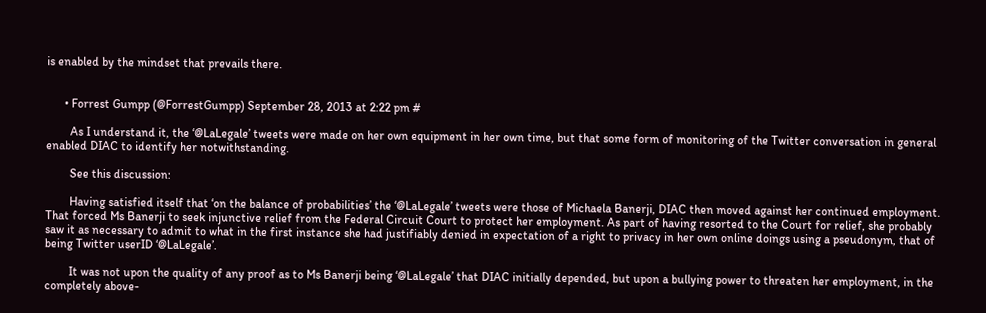is enabled by the mindset that prevails there.


      • Forrest Gumpp (@ForrestGumpp) September 28, 2013 at 2:22 pm #

        As I understand it, the ‘@LaLegale’ tweets were made on her own equipment in her own time, but that some form of monitoring of the Twitter conversation in general enabled DIAC to identify her notwithstanding.

        See this discussion:

        Having satisfied itself that ‘on the balance of probabilities’ the ‘@LaLegale’ tweets were those of Michaela Banerji, DIAC then moved against her continued employment. That forced Ms Banerji to seek injunctive relief from the Federal Circuit Court to protect her employment. As part of having resorted to the Court for relief, she probably saw it as necessary to admit to what in the first instance she had justifiably denied in expectation of a right to privacy in her own online doings using a pseudonym, that of being Twitter userID ‘@LaLegale’.

        It was not upon the quality of any proof as to Ms Banerji being ‘@LaLegale’ that DIAC initially depended, but upon a bullying power to threaten her employment, in the completely above-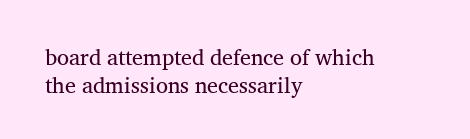board attempted defence of which the admissions necessarily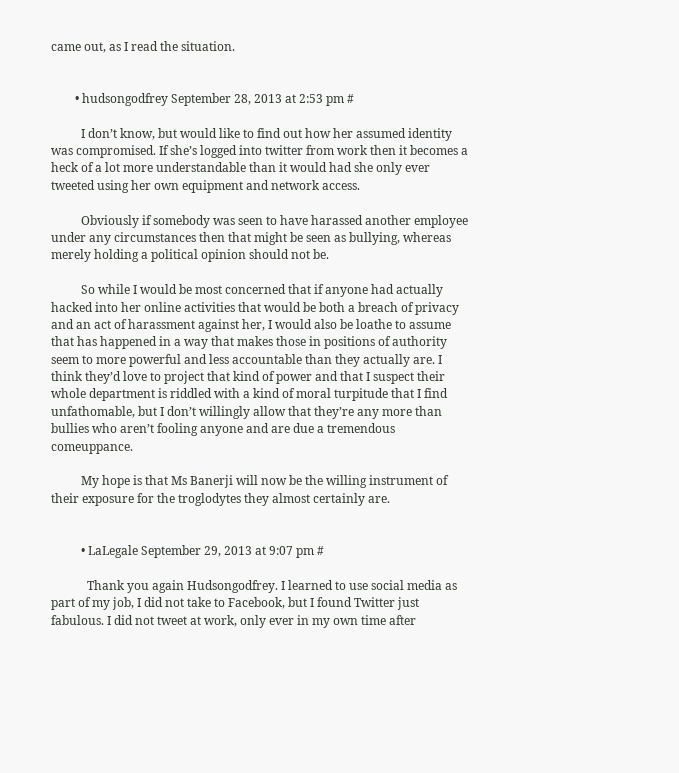came out, as I read the situation.


        • hudsongodfrey September 28, 2013 at 2:53 pm #

          I don’t know, but would like to find out how her assumed identity was compromised. If she’s logged into twitter from work then it becomes a heck of a lot more understandable than it would had she only ever tweeted using her own equipment and network access.

          Obviously if somebody was seen to have harassed another employee under any circumstances then that might be seen as bullying, whereas merely holding a political opinion should not be.

          So while I would be most concerned that if anyone had actually hacked into her online activities that would be both a breach of privacy and an act of harassment against her, I would also be loathe to assume that has happened in a way that makes those in positions of authority seem to more powerful and less accountable than they actually are. I think they’d love to project that kind of power and that I suspect their whole department is riddled with a kind of moral turpitude that I find unfathomable, but I don’t willingly allow that they’re any more than bullies who aren’t fooling anyone and are due a tremendous comeuppance.

          My hope is that Ms Banerji will now be the willing instrument of their exposure for the troglodytes they almost certainly are.


          • LaLegale September 29, 2013 at 9:07 pm #

            Thank you again Hudsongodfrey. I learned to use social media as part of my job, I did not take to Facebook, but I found Twitter just fabulous. I did not tweet at work, only ever in my own time after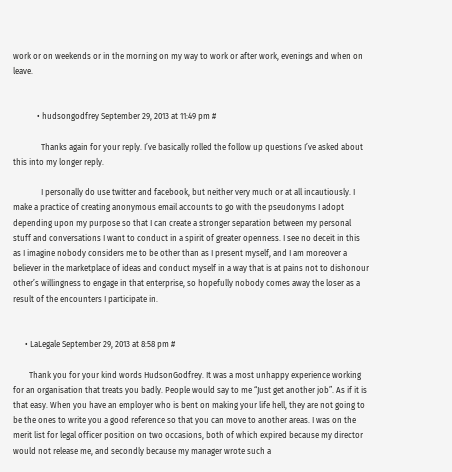work or on weekends or in the morning on my way to work or after work, evenings and when on leave.


            • hudsongodfrey September 29, 2013 at 11:49 pm #

              Thanks again for your reply. I’ve basically rolled the follow up questions I’ve asked about this into my longer reply.

              I personally do use twitter and facebook, but neither very much or at all incautiously. I make a practice of creating anonymous email accounts to go with the pseudonyms I adopt depending upon my purpose so that I can create a stronger separation between my personal stuff and conversations I want to conduct in a spirit of greater openness. I see no deceit in this as I imagine nobody considers me to be other than as I present myself, and I am moreover a believer in the marketplace of ideas and conduct myself in a way that is at pains not to dishonour other’s willingness to engage in that enterprise, so hopefully nobody comes away the loser as a result of the encounters I participate in.


      • LaLegale September 29, 2013 at 8:58 pm #

        Thank you for your kind words HudsonGodfrey. It was a most unhappy experience working for an organisation that treats you badly. People would say to me “Just get another job”. As if it is that easy. When you have an employer who is bent on making your life hell, they are not going to be the ones to write you a good reference so that you can move to another areas. I was on the merit list for legal officer position on two occasions, both of which expired because my director would not release me, and secondly because my manager wrote such a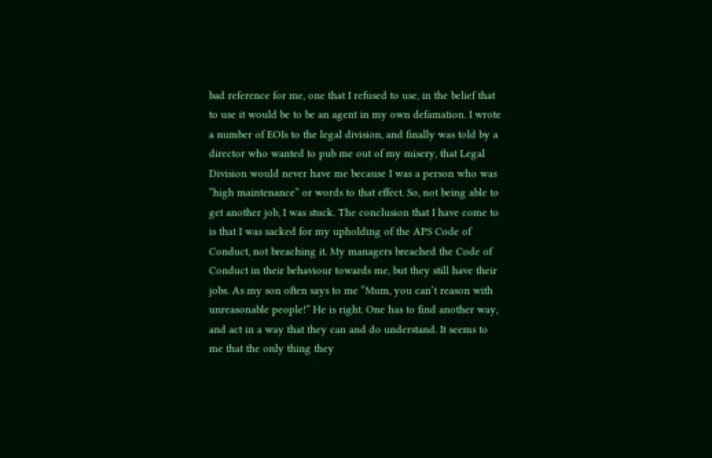bad reference for me, one that I refused to use, in the belief that to use it would be to be an agent in my own defamation. I wrote a number of EOIs to the legal division, and finally was told by a director who wanted to pub me out of my misery, that Legal Division would never have me because I was a person who was “high maintenance” or words to that effect. So, not being able to get another job, I was stuck. The conclusion that I have come to is that I was sacked for my upholding of the APS Code of Conduct, not breaching it. My managers breached the Code of Conduct in their behaviour towards me, but they still have their jobs. As my son often says to me “Mum, you can’t reason with unreasonable people!” He is right. One has to find another way, and act in a way that they can and do understand. It seems to me that the only thing they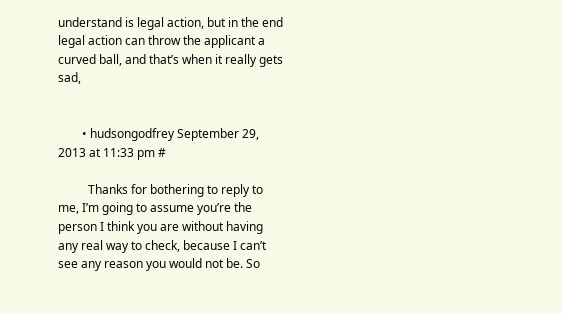understand is legal action, but in the end legal action can throw the applicant a curved ball, and that’s when it really gets sad,


        • hudsongodfrey September 29, 2013 at 11:33 pm #

          Thanks for bothering to reply to me, I’m going to assume you’re the person I think you are without having any real way to check, because I can’t see any reason you would not be. So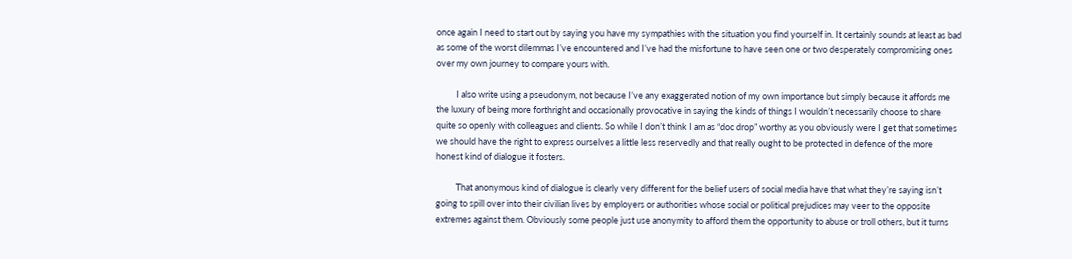once again I need to start out by saying you have my sympathies with the situation you find yourself in. It certainly sounds at least as bad as some of the worst dilemmas I’ve encountered and I’ve had the misfortune to have seen one or two desperately compromising ones over my own journey to compare yours with.

          I also write using a pseudonym, not because I’ve any exaggerated notion of my own importance but simply because it affords me the luxury of being more forthright and occasionally provocative in saying the kinds of things I wouldn’t necessarily choose to share quite so openly with colleagues and clients. So while I don’t think I am as “doc drop” worthy as you obviously were I get that sometimes we should have the right to express ourselves a little less reservedly and that really ought to be protected in defence of the more honest kind of dialogue it fosters.

          That anonymous kind of dialogue is clearly very different for the belief users of social media have that what they’re saying isn’t going to spill over into their civilian lives by employers or authorities whose social or political prejudices may veer to the opposite extremes against them. Obviously some people just use anonymity to afford them the opportunity to abuse or troll others, but it turns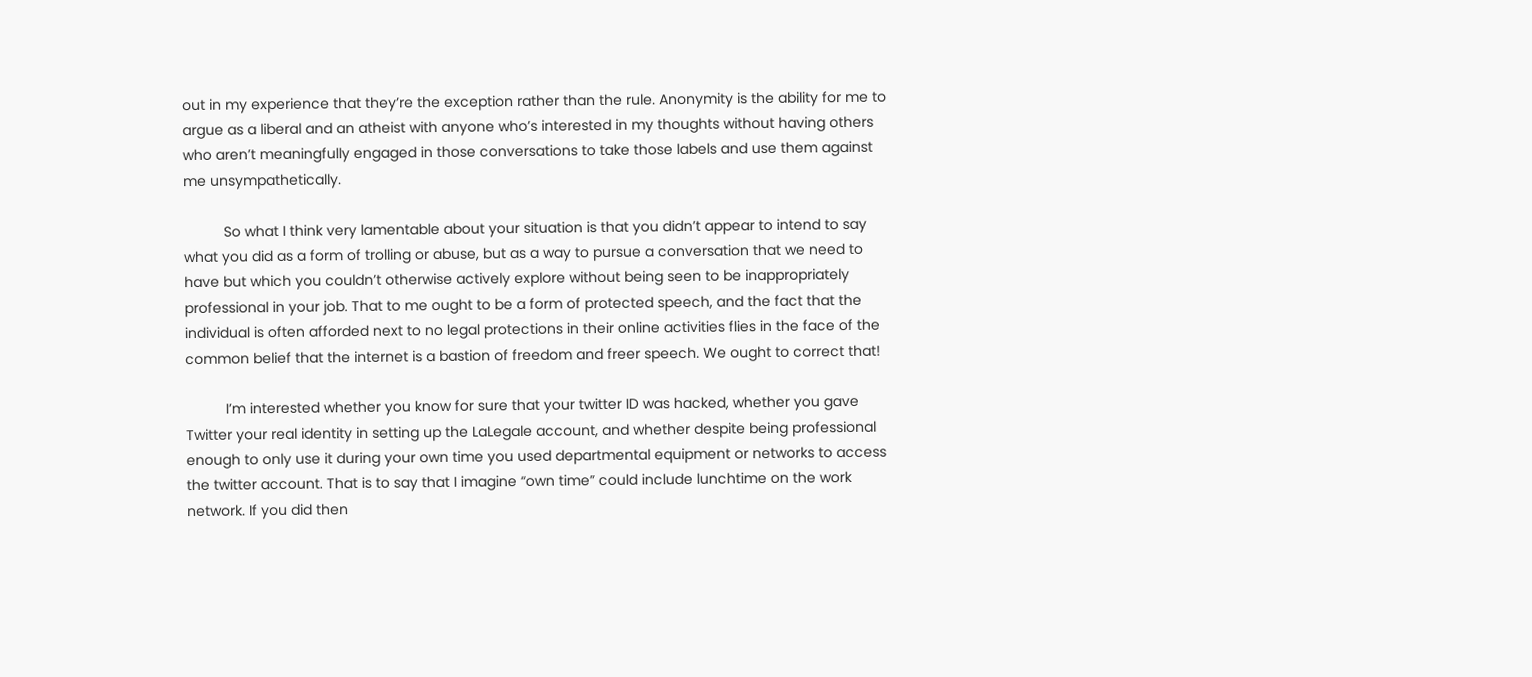out in my experience that they’re the exception rather than the rule. Anonymity is the ability for me to argue as a liberal and an atheist with anyone who’s interested in my thoughts without having others who aren’t meaningfully engaged in those conversations to take those labels and use them against me unsympathetically.

          So what I think very lamentable about your situation is that you didn’t appear to intend to say what you did as a form of trolling or abuse, but as a way to pursue a conversation that we need to have but which you couldn’t otherwise actively explore without being seen to be inappropriately professional in your job. That to me ought to be a form of protected speech, and the fact that the individual is often afforded next to no legal protections in their online activities flies in the face of the common belief that the internet is a bastion of freedom and freer speech. We ought to correct that!

          I’m interested whether you know for sure that your twitter ID was hacked, whether you gave Twitter your real identity in setting up the LaLegale account, and whether despite being professional enough to only use it during your own time you used departmental equipment or networks to access the twitter account. That is to say that I imagine “own time” could include lunchtime on the work network. If you did then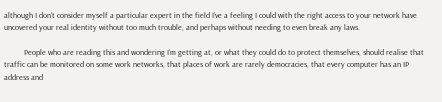although I don’t consider myself a particular expert in the field I’ve a feeling I could with the right access to your network have uncovered your real identity without too much trouble, and perhaps without needing to even break any laws.

          People who are reading this and wondering I’m getting at, or what they could do to protect themselves, should realise that traffic can be monitored on some work networks, that places of work are rarely democracies, that every computer has an IP address and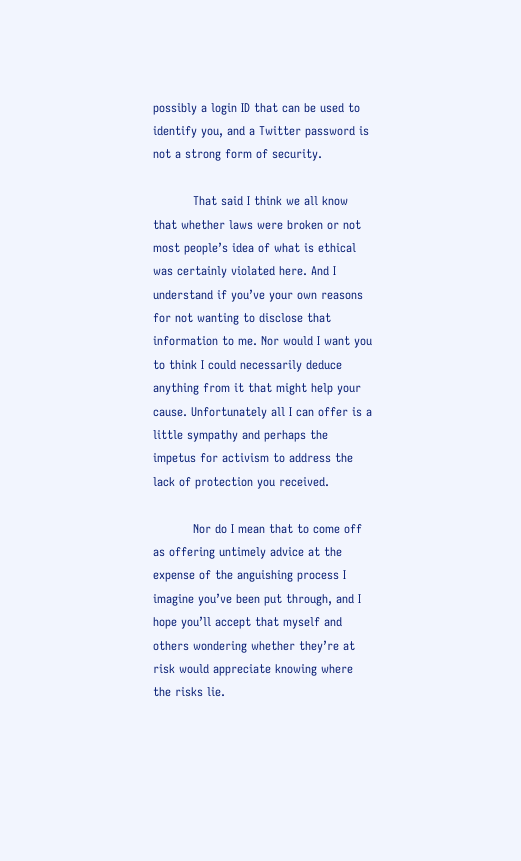possibly a login ID that can be used to identify you, and a Twitter password is not a strong form of security.

          That said I think we all know that whether laws were broken or not most people’s idea of what is ethical was certainly violated here. And I understand if you’ve your own reasons for not wanting to disclose that information to me. Nor would I want you to think I could necessarily deduce anything from it that might help your cause. Unfortunately all I can offer is a little sympathy and perhaps the impetus for activism to address the lack of protection you received.

          Nor do I mean that to come off as offering untimely advice at the expense of the anguishing process I imagine you’ve been put through, and I hope you’ll accept that myself and others wondering whether they’re at risk would appreciate knowing where the risks lie.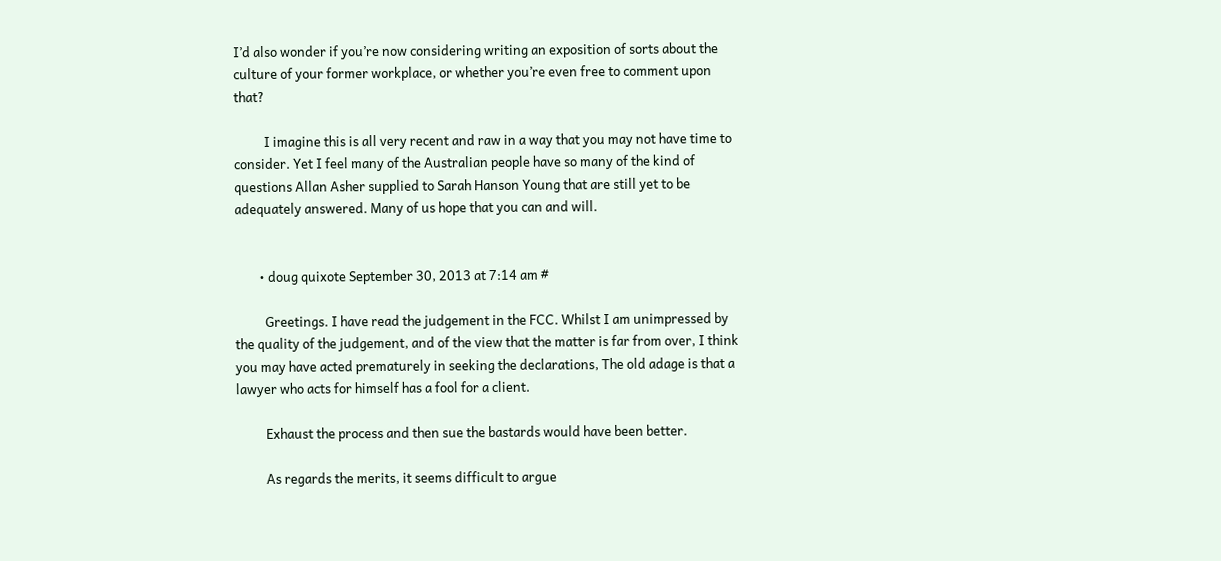I’d also wonder if you’re now considering writing an exposition of sorts about the culture of your former workplace, or whether you’re even free to comment upon that?

          I imagine this is all very recent and raw in a way that you may not have time to consider. Yet I feel many of the Australian people have so many of the kind of questions Allan Asher supplied to Sarah Hanson Young that are still yet to be adequately answered. Many of us hope that you can and will.


        • doug quixote September 30, 2013 at 7:14 am #

          Greetings. I have read the judgement in the FCC. Whilst I am unimpressed by the quality of the judgement, and of the view that the matter is far from over, I think you may have acted prematurely in seeking the declarations, The old adage is that a lawyer who acts for himself has a fool for a client.

          Exhaust the process and then sue the bastards would have been better.

          As regards the merits, it seems difficult to argue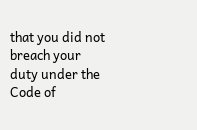that you did not breach your duty under the Code of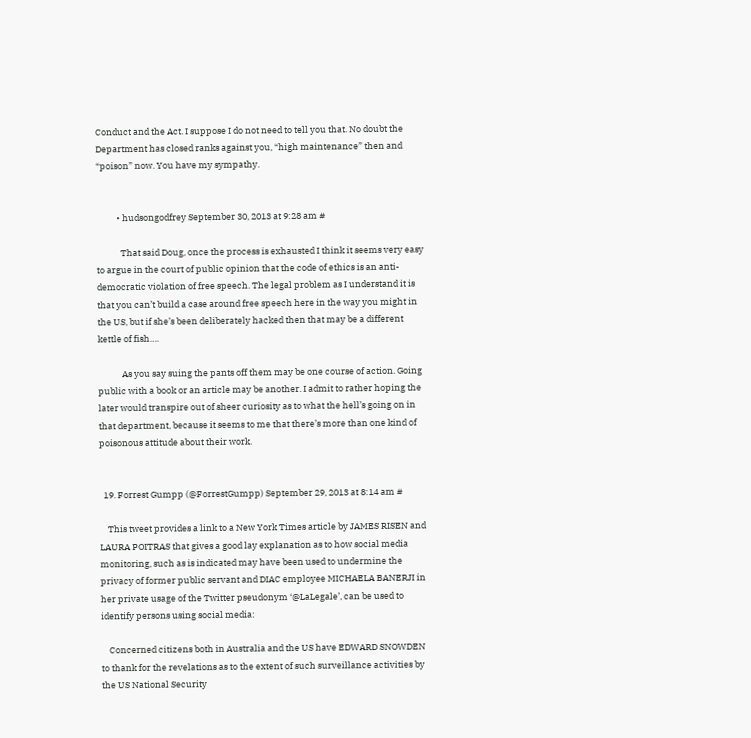Conduct and the Act. I suppose I do not need to tell you that. No doubt the Department has closed ranks against you, “high maintenance” then and “poison” now. You have my sympathy.


          • hudsongodfrey September 30, 2013 at 9:28 am #

            That said Doug, once the process is exhausted I think it seems very easy to argue in the court of public opinion that the code of ethics is an anti-democratic violation of free speech. The legal problem as I understand it is that you can’t build a case around free speech here in the way you might in the US, but if she’s been deliberately hacked then that may be a different kettle of fish….

            As you say suing the pants off them may be one course of action. Going public with a book or an article may be another. I admit to rather hoping the later would transpire out of sheer curiosity as to what the hell’s going on in that department, because it seems to me that there’s more than one kind of poisonous attitude about their work.


  19. Forrest Gumpp (@ForrestGumpp) September 29, 2013 at 8:14 am #

    This tweet provides a link to a New York Times article by JAMES RISEN and LAURA POITRAS that gives a good lay explanation as to how social media monitoring, such as is indicated may have been used to undermine the privacy of former public servant and DIAC employee MICHAELA BANERJI in her private usage of the Twitter pseudonym ‘@LaLegale’, can be used to identify persons using social media:

    Concerned citizens both in Australia and the US have EDWARD SNOWDEN to thank for the revelations as to the extent of such surveillance activities by the US National Security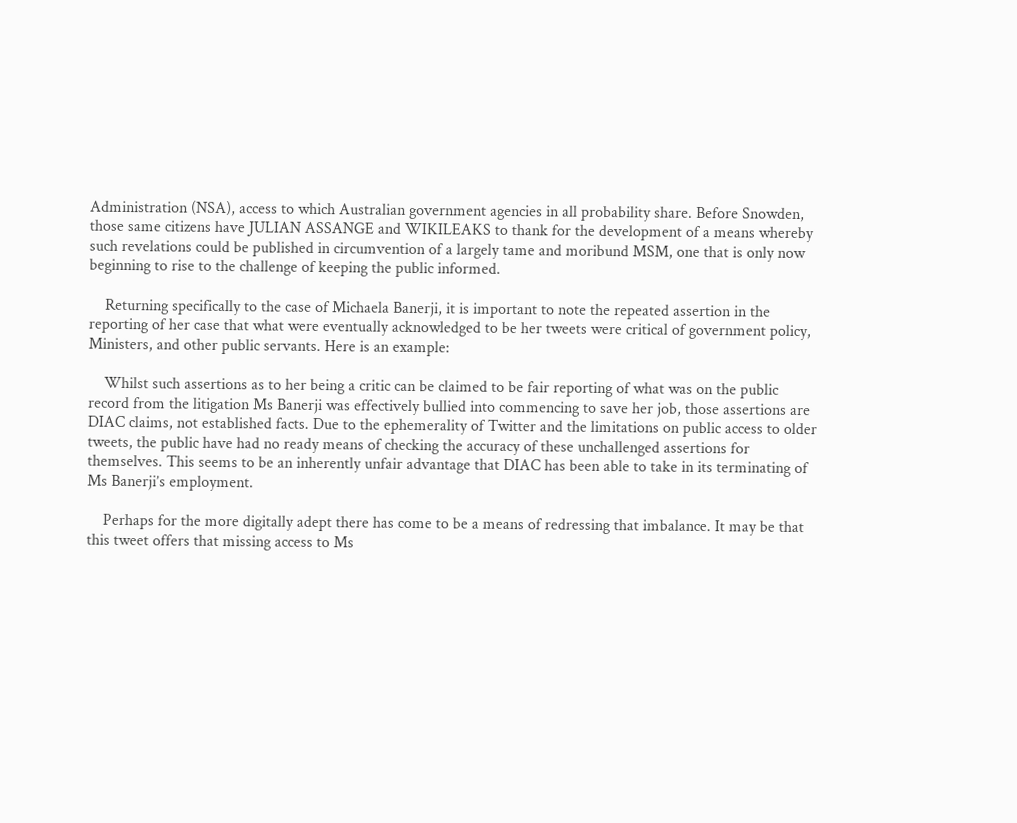Administration (NSA), access to which Australian government agencies in all probability share. Before Snowden, those same citizens have JULIAN ASSANGE and WIKILEAKS to thank for the development of a means whereby such revelations could be published in circumvention of a largely tame and moribund MSM, one that is only now beginning to rise to the challenge of keeping the public informed.

    Returning specifically to the case of Michaela Banerji, it is important to note the repeated assertion in the reporting of her case that what were eventually acknowledged to be her tweets were critical of government policy, Ministers, and other public servants. Here is an example:

    Whilst such assertions as to her being a critic can be claimed to be fair reporting of what was on the public record from the litigation Ms Banerji was effectively bullied into commencing to save her job, those assertions are DIAC claims, not established facts. Due to the ephemerality of Twitter and the limitations on public access to older tweets, the public have had no ready means of checking the accuracy of these unchallenged assertions for themselves. This seems to be an inherently unfair advantage that DIAC has been able to take in its terminating of Ms Banerji’s employment.

    Perhaps for the more digitally adept there has come to be a means of redressing that imbalance. It may be that this tweet offers that missing access to Ms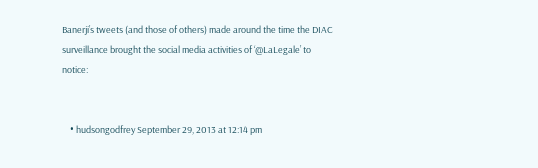Banerji’s tweets (and those of others) made around the time the DIAC surveillance brought the social media activities of ‘@LaLegale’ to notice:


    • hudsongodfrey September 29, 2013 at 12:14 pm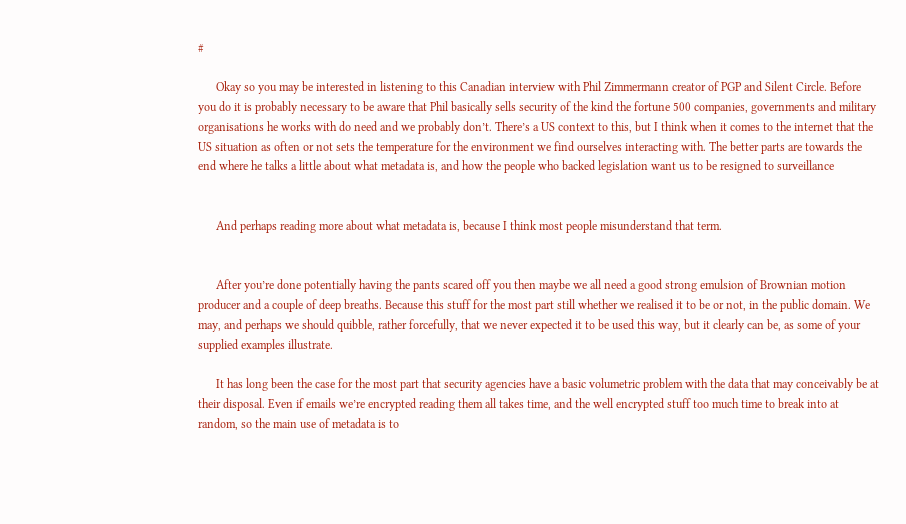#

      Okay so you may be interested in listening to this Canadian interview with Phil Zimmermann creator of PGP and Silent Circle. Before you do it is probably necessary to be aware that Phil basically sells security of the kind the fortune 500 companies, governments and military organisations he works with do need and we probably don’t. There’s a US context to this, but I think when it comes to the internet that the US situation as often or not sets the temperature for the environment we find ourselves interacting with. The better parts are towards the end where he talks a little about what metadata is, and how the people who backed legislation want us to be resigned to surveillance


      And perhaps reading more about what metadata is, because I think most people misunderstand that term.


      After you’re done potentially having the pants scared off you then maybe we all need a good strong emulsion of Brownian motion producer and a couple of deep breaths. Because this stuff for the most part still whether we realised it to be or not, in the public domain. We may, and perhaps we should quibble, rather forcefully, that we never expected it to be used this way, but it clearly can be, as some of your supplied examples illustrate.

      It has long been the case for the most part that security agencies have a basic volumetric problem with the data that may conceivably be at their disposal. Even if emails we’re encrypted reading them all takes time, and the well encrypted stuff too much time to break into at random, so the main use of metadata is to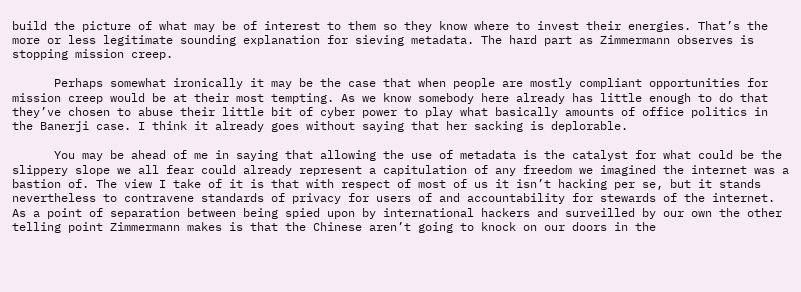build the picture of what may be of interest to them so they know where to invest their energies. That’s the more or less legitimate sounding explanation for sieving metadata. The hard part as Zimmermann observes is stopping mission creep.

      Perhaps somewhat ironically it may be the case that when people are mostly compliant opportunities for mission creep would be at their most tempting. As we know somebody here already has little enough to do that they’ve chosen to abuse their little bit of cyber power to play what basically amounts of office politics in the Banerji case. I think it already goes without saying that her sacking is deplorable.

      You may be ahead of me in saying that allowing the use of metadata is the catalyst for what could be the slippery slope we all fear could already represent a capitulation of any freedom we imagined the internet was a bastion of. The view I take of it is that with respect of most of us it isn’t hacking per se, but it stands nevertheless to contravene standards of privacy for users of and accountability for stewards of the internet. As a point of separation between being spied upon by international hackers and surveilled by our own the other telling point Zimmermann makes is that the Chinese aren’t going to knock on our doors in the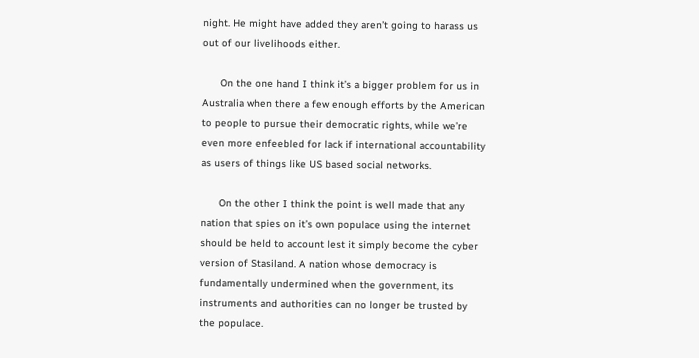night. He might have added they aren’t going to harass us out of our livelihoods either.

      On the one hand I think it’s a bigger problem for us in Australia when there a few enough efforts by the American to people to pursue their democratic rights, while we’re even more enfeebled for lack if international accountability as users of things like US based social networks.

      On the other I think the point is well made that any nation that spies on it’s own populace using the internet should be held to account lest it simply become the cyber version of Stasiland. A nation whose democracy is fundamentally undermined when the government, its instruments and authorities can no longer be trusted by the populace.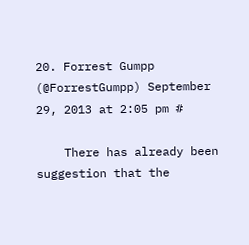20. Forrest Gumpp (@ForrestGumpp) September 29, 2013 at 2:05 pm #

    There has already been suggestion that the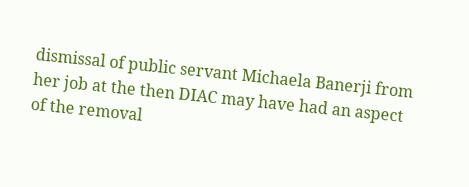dismissal of public servant Michaela Banerji from her job at the then DIAC may have had an aspect of the removal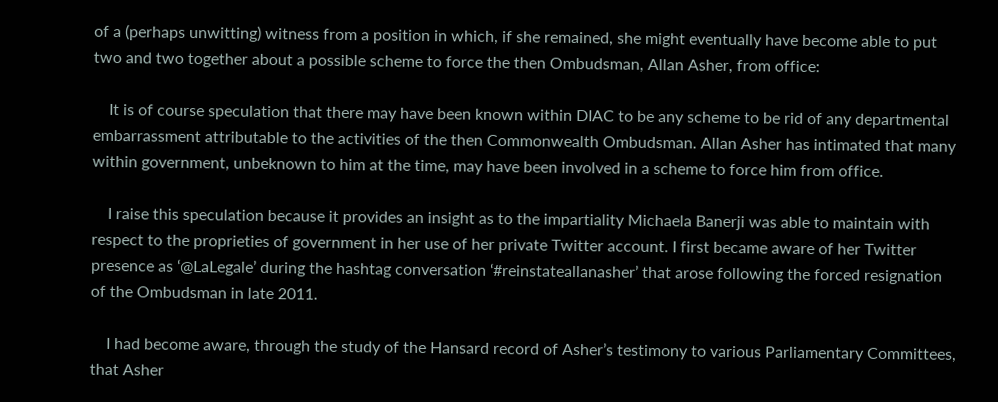of a (perhaps unwitting) witness from a position in which, if she remained, she might eventually have become able to put two and two together about a possible scheme to force the then Ombudsman, Allan Asher, from office:

    It is of course speculation that there may have been known within DIAC to be any scheme to be rid of any departmental embarrassment attributable to the activities of the then Commonwealth Ombudsman. Allan Asher has intimated that many within government, unbeknown to him at the time, may have been involved in a scheme to force him from office.

    I raise this speculation because it provides an insight as to the impartiality Michaela Banerji was able to maintain with respect to the proprieties of government in her use of her private Twitter account. I first became aware of her Twitter presence as ‘@LaLegale’ during the hashtag conversation ‘#reinstateallanasher’ that arose following the forced resignation of the Ombudsman in late 2011.

    I had become aware, through the study of the Hansard record of Asher’s testimony to various Parliamentary Committees, that Asher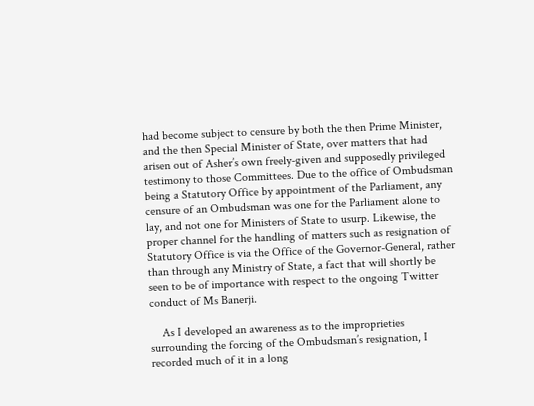had become subject to censure by both the then Prime Minister, and the then Special Minister of State, over matters that had arisen out of Asher’s own freely-given and supposedly privileged testimony to those Committees. Due to the office of Ombudsman being a Statutory Office by appointment of the Parliament, any censure of an Ombudsman was one for the Parliament alone to lay, and not one for Ministers of State to usurp. Likewise, the proper channel for the handling of matters such as resignation of Statutory Office is via the Office of the Governor-General, rather than through any Ministry of State, a fact that will shortly be seen to be of importance with respect to the ongoing Twitter conduct of Ms Banerji.

    As I developed an awareness as to the improprieties surrounding the forcing of the Ombudsman’s resignation, I recorded much of it in a long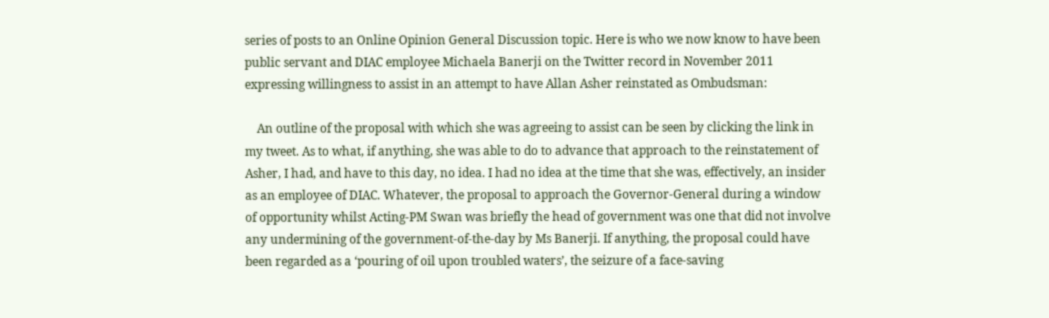series of posts to an Online Opinion General Discussion topic. Here is who we now know to have been public servant and DIAC employee Michaela Banerji on the Twitter record in November 2011 expressing willingness to assist in an attempt to have Allan Asher reinstated as Ombudsman:

    An outline of the proposal with which she was agreeing to assist can be seen by clicking the link in my tweet. As to what, if anything, she was able to do to advance that approach to the reinstatement of Asher, I had, and have to this day, no idea. I had no idea at the time that she was, effectively, an insider as an employee of DIAC. Whatever, the proposal to approach the Governor-General during a window of opportunity whilst Acting-PM Swan was briefly the head of government was one that did not involve any undermining of the government-of-the-day by Ms Banerji. If anything, the proposal could have been regarded as a ‘pouring of oil upon troubled waters’, the seizure of a face-saving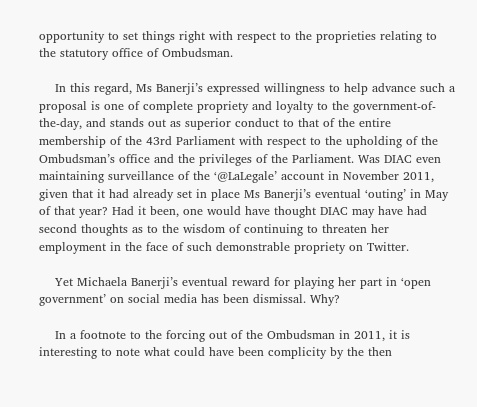opportunity to set things right with respect to the proprieties relating to the statutory office of Ombudsman.

    In this regard, Ms Banerji’s expressed willingness to help advance such a proposal is one of complete propriety and loyalty to the government-of-the-day, and stands out as superior conduct to that of the entire membership of the 43rd Parliament with respect to the upholding of the Ombudsman’s office and the privileges of the Parliament. Was DIAC even maintaining surveillance of the ‘@LaLegale’ account in November 2011, given that it had already set in place Ms Banerji’s eventual ‘outing’ in May of that year? Had it been, one would have thought DIAC may have had second thoughts as to the wisdom of continuing to threaten her employment in the face of such demonstrable propriety on Twitter.

    Yet Michaela Banerji’s eventual reward for playing her part in ‘open government’ on social media has been dismissal. Why?

    In a footnote to the forcing out of the Ombudsman in 2011, it is interesting to note what could have been complicity by the then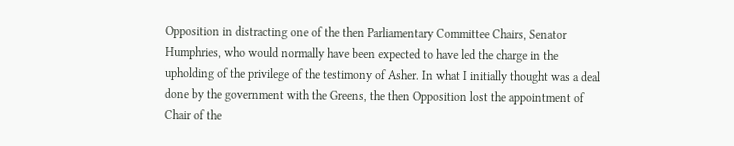Opposition in distracting one of the then Parliamentary Committee Chairs, Senator Humphries, who would normally have been expected to have led the charge in the upholding of the privilege of the testimony of Asher. In what I initially thought was a deal done by the government with the Greens, the then Opposition lost the appointment of Chair of the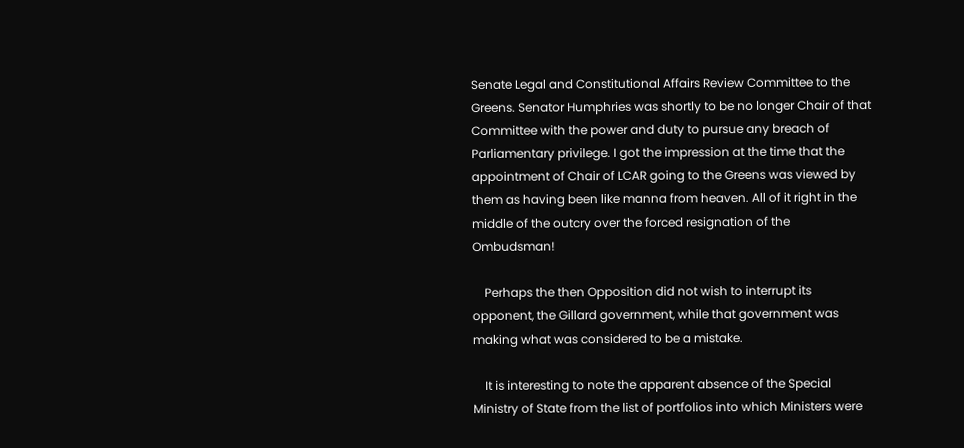Senate Legal and Constitutional Affairs Review Committee to the Greens. Senator Humphries was shortly to be no longer Chair of that Committee with the power and duty to pursue any breach of Parliamentary privilege. I got the impression at the time that the appointment of Chair of LCAR going to the Greens was viewed by them as having been like manna from heaven. All of it right in the middle of the outcry over the forced resignation of the Ombudsman!

    Perhaps the then Opposition did not wish to interrupt its opponent, the Gillard government, while that government was making what was considered to be a mistake.

    It is interesting to note the apparent absence of the Special Ministry of State from the list of portfolios into which Ministers were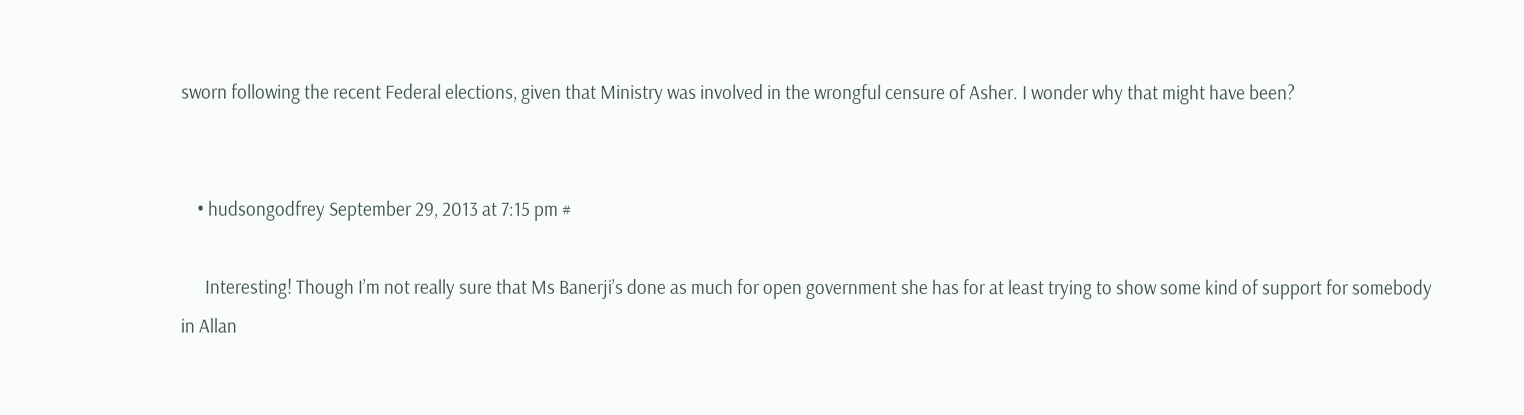sworn following the recent Federal elections, given that Ministry was involved in the wrongful censure of Asher. I wonder why that might have been?


    • hudsongodfrey September 29, 2013 at 7:15 pm #

      Interesting! Though I’m not really sure that Ms Banerji’s done as much for open government she has for at least trying to show some kind of support for somebody in Allan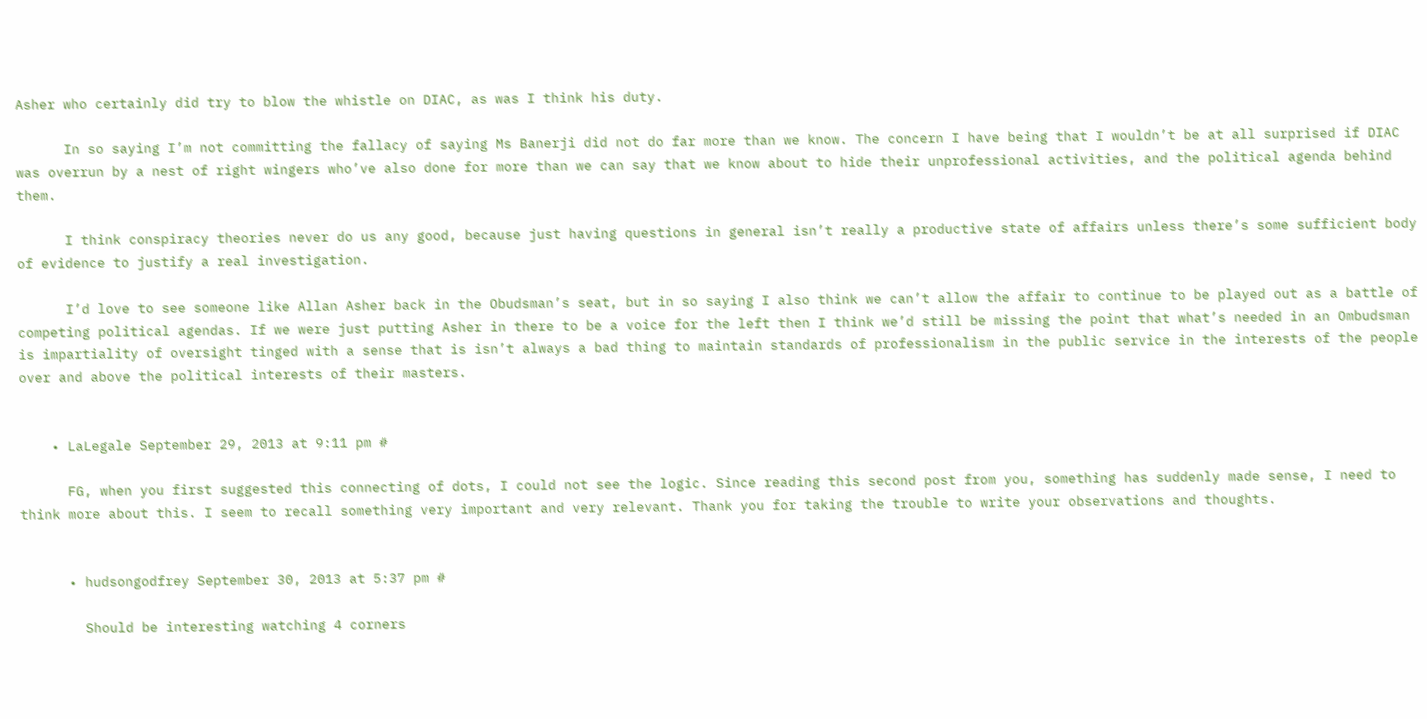Asher who certainly did try to blow the whistle on DIAC, as was I think his duty.

      In so saying I’m not committing the fallacy of saying Ms Banerji did not do far more than we know. The concern I have being that I wouldn’t be at all surprised if DIAC was overrun by a nest of right wingers who’ve also done for more than we can say that we know about to hide their unprofessional activities, and the political agenda behind them.

      I think conspiracy theories never do us any good, because just having questions in general isn’t really a productive state of affairs unless there’s some sufficient body of evidence to justify a real investigation.

      I’d love to see someone like Allan Asher back in the Obudsman’s seat, but in so saying I also think we can’t allow the affair to continue to be played out as a battle of competing political agendas. If we were just putting Asher in there to be a voice for the left then I think we’d still be missing the point that what’s needed in an Ombudsman is impartiality of oversight tinged with a sense that is isn’t always a bad thing to maintain standards of professionalism in the public service in the interests of the people over and above the political interests of their masters.


    • LaLegale September 29, 2013 at 9:11 pm #

      FG, when you first suggested this connecting of dots, I could not see the logic. Since reading this second post from you, something has suddenly made sense, I need to think more about this. I seem to recall something very important and very relevant. Thank you for taking the trouble to write your observations and thoughts.


      • hudsongodfrey September 30, 2013 at 5:37 pm #

        Should be interesting watching 4 corners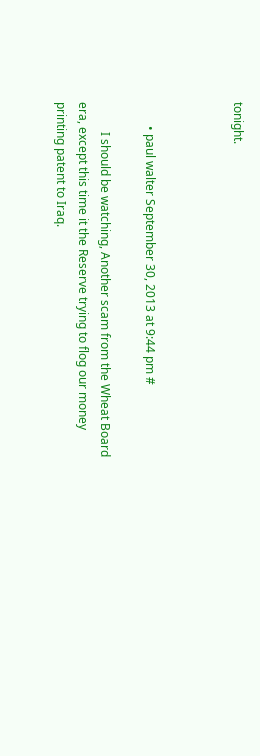tonight.



        • paul walter September 30, 2013 at 9:44 pm #

          I should be watching, Another scam from the Wheat Board era, except this time it the Reserve trying to flog our money printing patent to Iraq.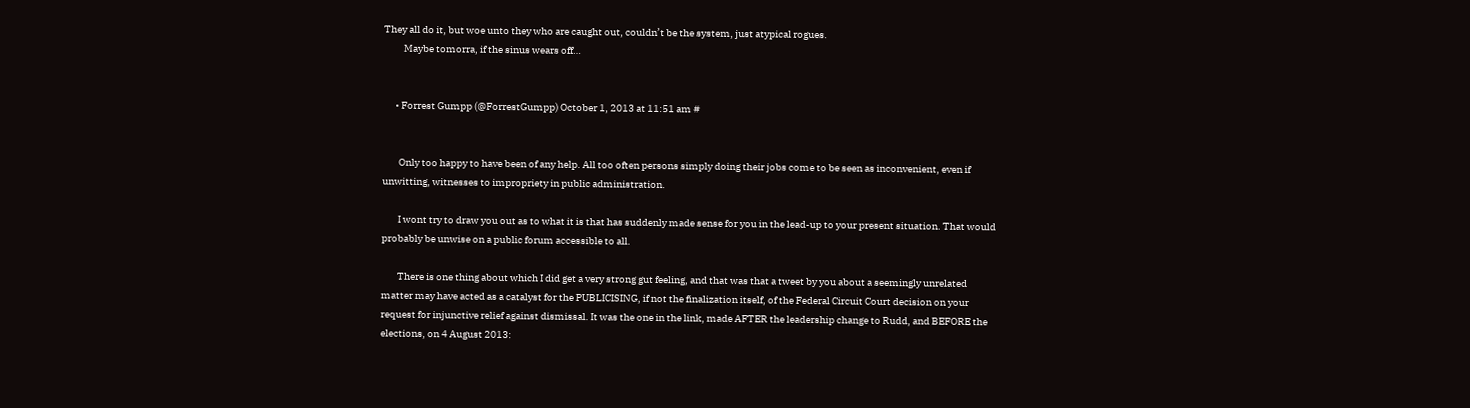They all do it, but woe unto they who are caught out, couldn’t be the system, just atypical rogues.
          Maybe tomorra, if the sinus wears off…


      • Forrest Gumpp (@ForrestGumpp) October 1, 2013 at 11:51 am #


        Only too happy to have been of any help. All too often persons simply doing their jobs come to be seen as inconvenient, even if unwitting, witnesses to impropriety in public administration.

        I wont try to draw you out as to what it is that has suddenly made sense for you in the lead-up to your present situation. That would probably be unwise on a public forum accessible to all.

        There is one thing about which I did get a very strong gut feeling, and that was that a tweet by you about a seemingly unrelated matter may have acted as a catalyst for the PUBLICISING, if not the finalization itself, of the Federal Circuit Court decision on your request for injunctive relief against dismissal. It was the one in the link, made AFTER the leadership change to Rudd, and BEFORE the elections, on 4 August 2013: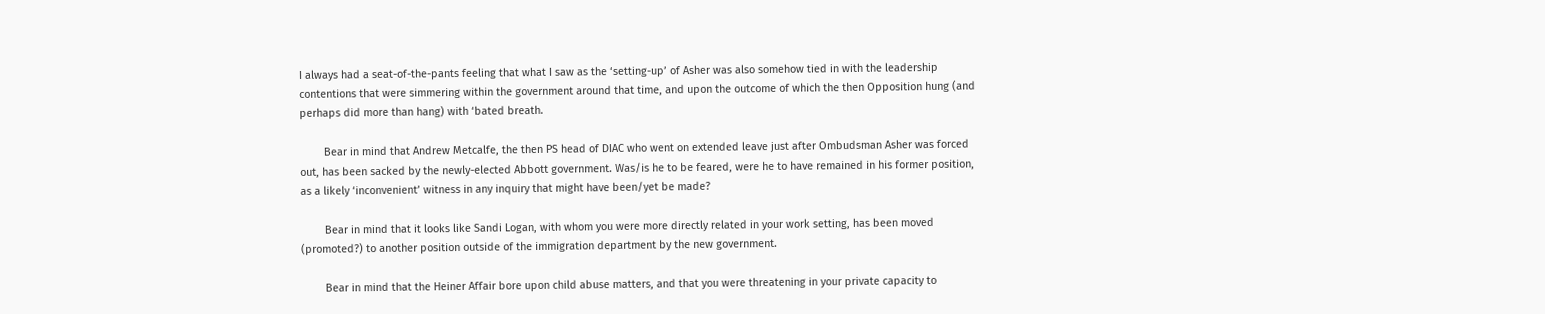I always had a seat-of-the-pants feeling that what I saw as the ‘setting-up’ of Asher was also somehow tied in with the leadership contentions that were simmering within the government around that time, and upon the outcome of which the then Opposition hung (and perhaps did more than hang) with ‘bated breath.

        Bear in mind that Andrew Metcalfe, the then PS head of DIAC who went on extended leave just after Ombudsman Asher was forced out, has been sacked by the newly-elected Abbott government. Was/is he to be feared, were he to have remained in his former position, as a likely ‘inconvenient’ witness in any inquiry that might have been/yet be made?

        Bear in mind that it looks like Sandi Logan, with whom you were more directly related in your work setting, has been moved (promoted?) to another position outside of the immigration department by the new government.

        Bear in mind that the Heiner Affair bore upon child abuse matters, and that you were threatening in your private capacity to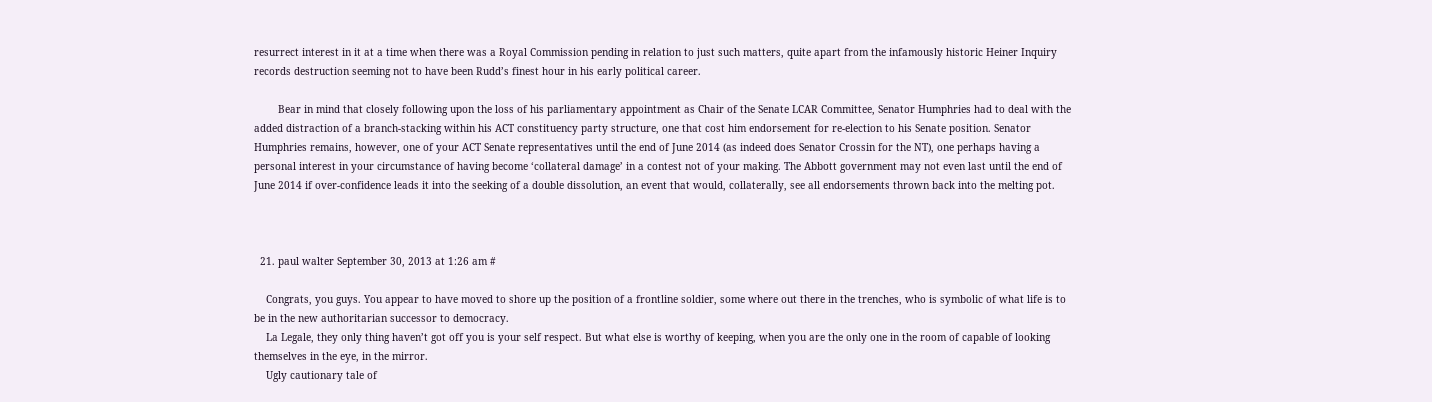resurrect interest in it at a time when there was a Royal Commission pending in relation to just such matters, quite apart from the infamously historic Heiner Inquiry records destruction seeming not to have been Rudd’s finest hour in his early political career.

        Bear in mind that closely following upon the loss of his parliamentary appointment as Chair of the Senate LCAR Committee, Senator Humphries had to deal with the added distraction of a branch-stacking within his ACT constituency party structure, one that cost him endorsement for re-election to his Senate position. Senator Humphries remains, however, one of your ACT Senate representatives until the end of June 2014 (as indeed does Senator Crossin for the NT), one perhaps having a personal interest in your circumstance of having become ‘collateral damage’ in a contest not of your making. The Abbott government may not even last until the end of June 2014 if over-confidence leads it into the seeking of a double dissolution, an event that would, collaterally, see all endorsements thrown back into the melting pot.



  21. paul walter September 30, 2013 at 1:26 am #

    Congrats, you guys. You appear to have moved to shore up the position of a frontline soldier, some where out there in the trenches, who is symbolic of what life is to be in the new authoritarian successor to democracy.
    La Legale, they only thing haven’t got off you is your self respect. But what else is worthy of keeping, when you are the only one in the room of capable of looking themselves in the eye, in the mirror.
    Ugly cautionary tale of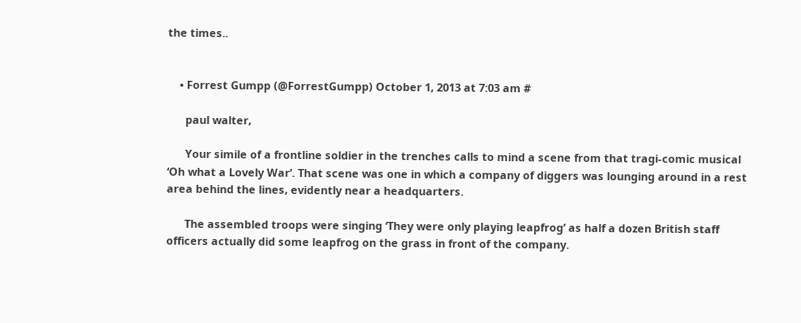the times..


    • Forrest Gumpp (@ForrestGumpp) October 1, 2013 at 7:03 am #

      paul walter,

      Your simile of a frontline soldier in the trenches calls to mind a scene from that tragi-comic musical ‘Oh what a Lovely War’. That scene was one in which a company of diggers was lounging around in a rest area behind the lines, evidently near a headquarters.

      The assembled troops were singing ‘They were only playing leapfrog’ as half a dozen British staff officers actually did some leapfrog on the grass in front of the company.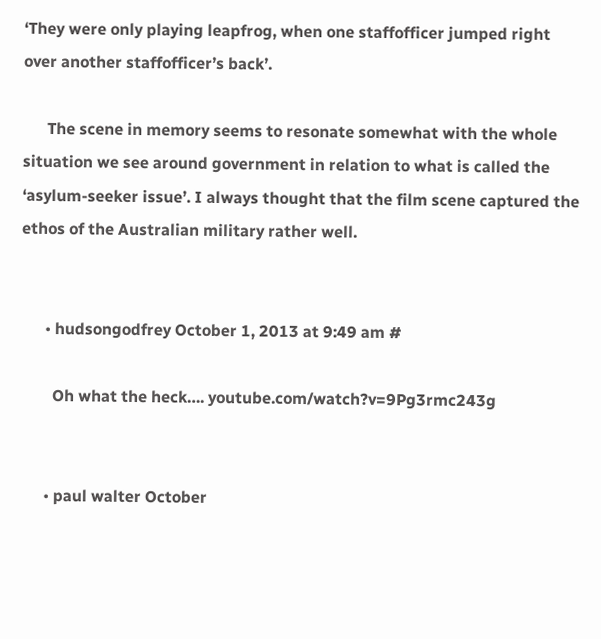‘They were only playing leapfrog, when one staffofficer jumped right over another staffofficer’s back’.

      The scene in memory seems to resonate somewhat with the whole situation we see around government in relation to what is called the ‘asylum-seeker issue’. I always thought that the film scene captured the ethos of the Australian military rather well.


      • hudsongodfrey October 1, 2013 at 9:49 am #

        Oh what the heck…. youtube.com/watch?v=9Pg3rmc243g


      • paul walter October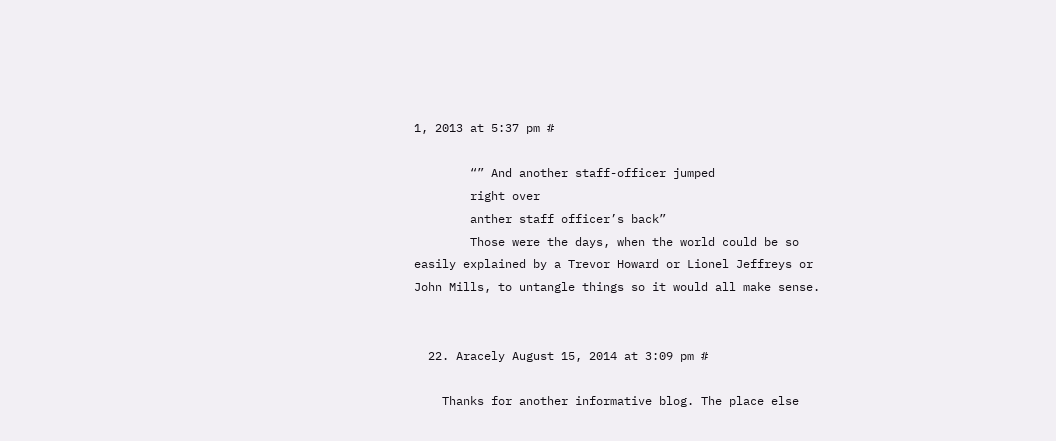1, 2013 at 5:37 pm #

        “” And another staff-officer jumped
        right over
        anther staff officer’s back”
        Those were the days, when the world could be so easily explained by a Trevor Howard or Lionel Jeffreys or John Mills, to untangle things so it would all make sense.


  22. Aracely August 15, 2014 at 3:09 pm #

    Thanks for another informative blog. The place else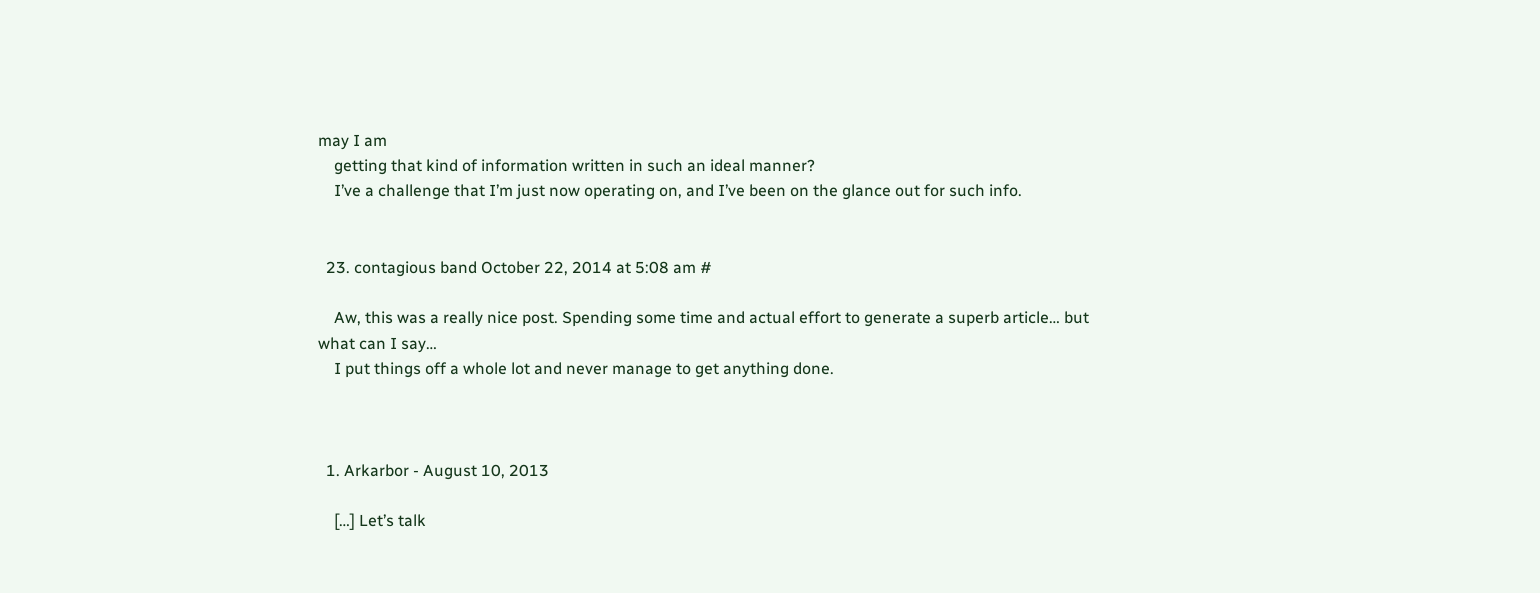may I am
    getting that kind of information written in such an ideal manner?
    I’ve a challenge that I’m just now operating on, and I’ve been on the glance out for such info.


  23. contagious band October 22, 2014 at 5:08 am #

    Aw, this was a really nice post. Spending some time and actual effort to generate a superb article… but what can I say…
    I put things off a whole lot and never manage to get anything done.



  1. Arkarbor - August 10, 2013

    […] Let’s talk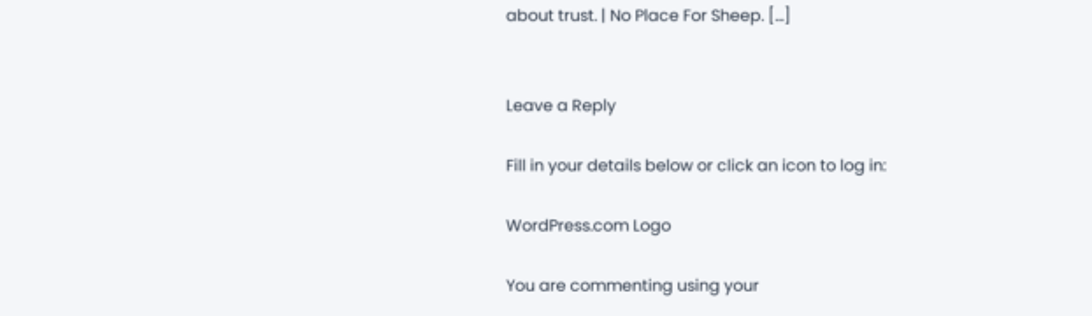about trust. | No Place For Sheep. […]


Leave a Reply

Fill in your details below or click an icon to log in:

WordPress.com Logo

You are commenting using your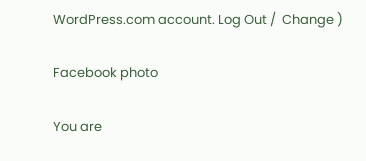WordPress.com account. Log Out /  Change )

Facebook photo

You are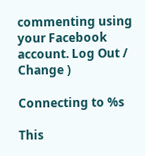commenting using your Facebook account. Log Out /  Change )

Connecting to %s

This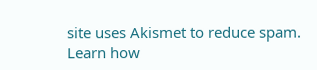site uses Akismet to reduce spam. Learn how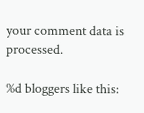your comment data is processed.

%d bloggers like this: